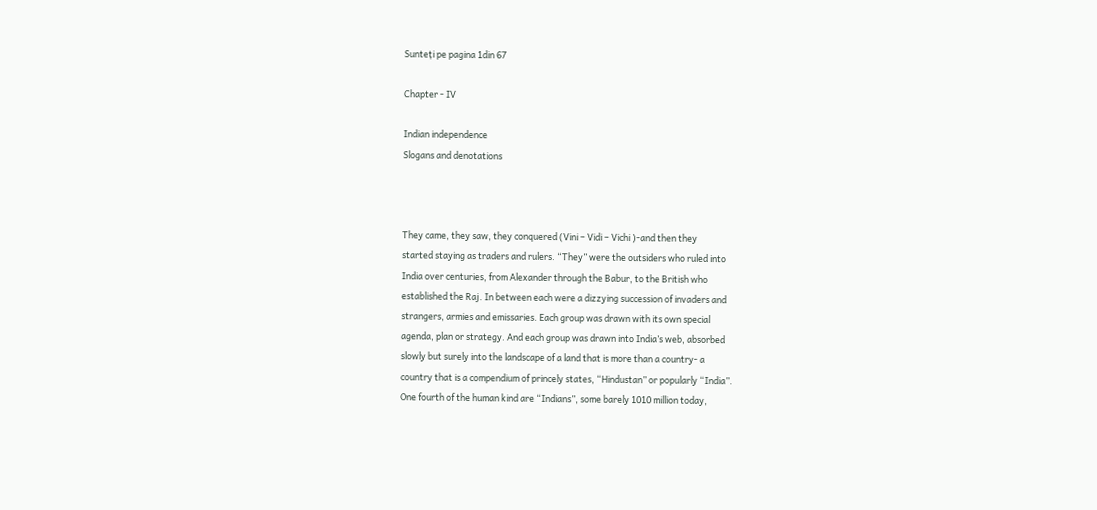Sunteți pe pagina 1din 67

Chapter - IV

Indian independence
Slogans and denotations



They came, they saw, they conquered (Vini – Vidi – Vichi )-and then they
started staying as traders and rulers. “They” were the outsiders who ruled into
India over centuries, from Alexander through the Babur, to the British who
established the Raj. In between each were a dizzying succession of invaders and
strangers, armies and emissaries. Each group was drawn with its own special
agenda, plan or strategy. And each group was drawn into India’s web, absorbed
slowly but surely into the landscape of a land that is more than a country- a
country that is a compendium of princely states, “Hindustan” or popularly “India”.
One fourth of the human kind are “Indians”, some barely 1010 million today,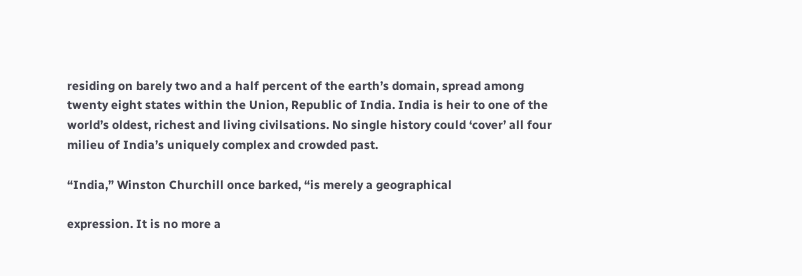residing on barely two and a half percent of the earth’s domain, spread among
twenty eight states within the Union, Republic of India. India is heir to one of the
world’s oldest, richest and living civilsations. No single history could ‘cover’ all four
milieu of India’s uniquely complex and crowded past.

“India,” Winston Churchill once barked, “is merely a geographical

expression. It is no more a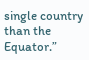single country than the Equator.”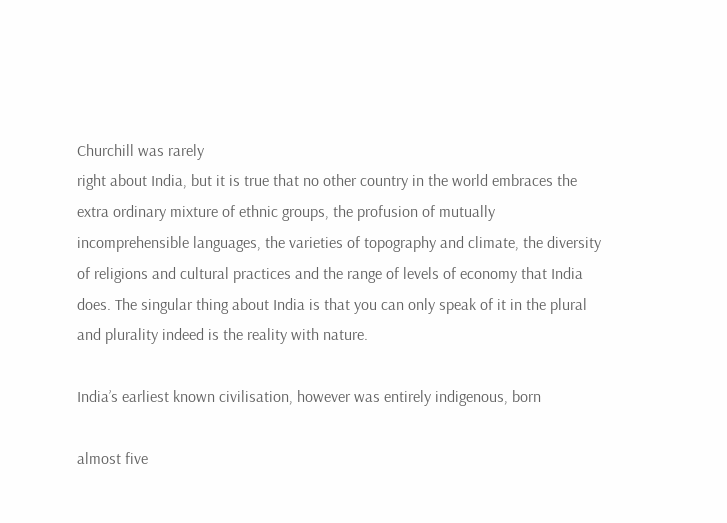Churchill was rarely
right about India, but it is true that no other country in the world embraces the
extra ordinary mixture of ethnic groups, the profusion of mutually
incomprehensible languages, the varieties of topography and climate, the diversity
of religions and cultural practices and the range of levels of economy that India
does. The singular thing about India is that you can only speak of it in the plural
and plurality indeed is the reality with nature.

India’s earliest known civilisation, however was entirely indigenous, born

almost five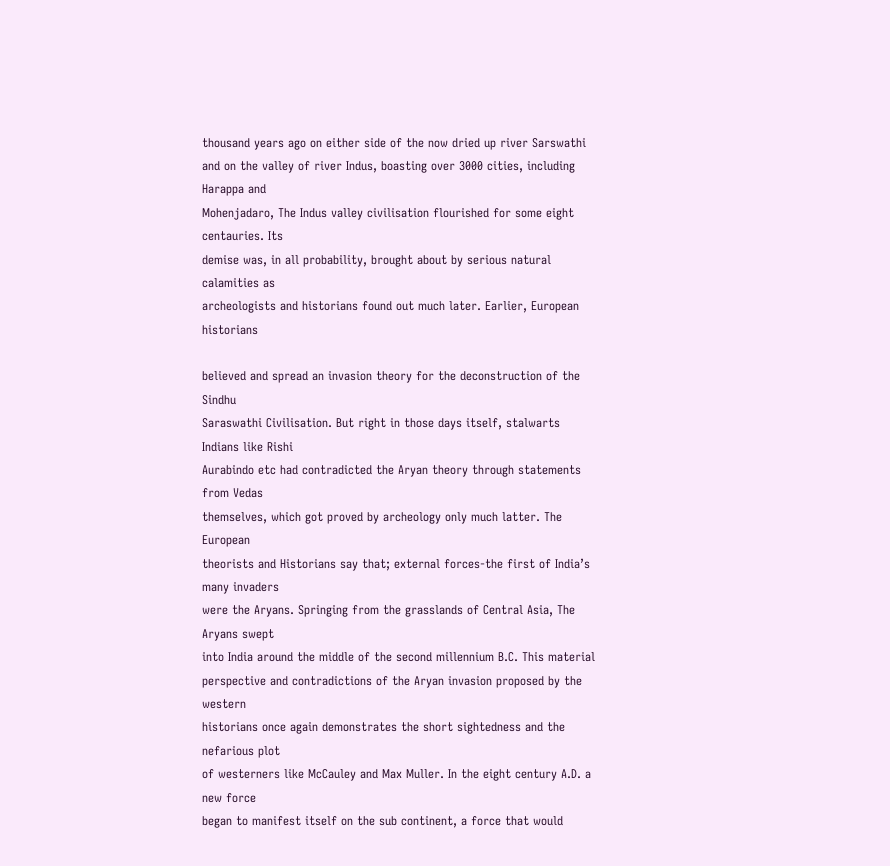thousand years ago on either side of the now dried up river Sarswathi
and on the valley of river Indus, boasting over 3000 cities, including Harappa and
Mohenjadaro, The Indus valley civilisation flourished for some eight centauries. Its
demise was, in all probability, brought about by serious natural calamities as
archeologists and historians found out much later. Earlier, European historians

believed and spread an invasion theory for the deconstruction of the Sindhu
Saraswathi Civilisation. But right in those days itself, stalwarts Indians like Rishi
Aurabindo etc had contradicted the Aryan theory through statements from Vedas
themselves, which got proved by archeology only much latter. The European
theorists and Historians say that; external forces-the first of India’s many invaders
were the Aryans. Springing from the grasslands of Central Asia, The Aryans swept
into India around the middle of the second millennium B.C. This material
perspective and contradictions of the Aryan invasion proposed by the western
historians once again demonstrates the short sightedness and the nefarious plot
of westerners like McCauley and Max Muller. In the eight century A.D. a new force
began to manifest itself on the sub continent, a force that would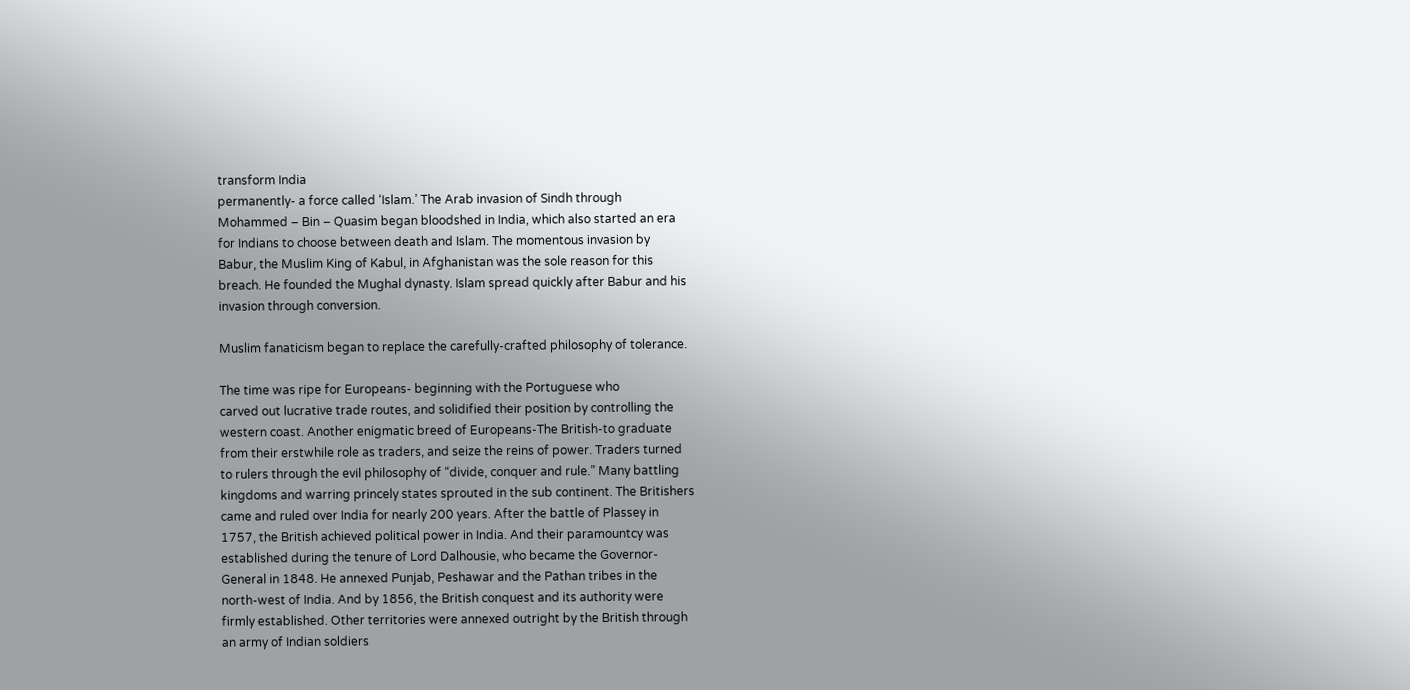transform India
permanently- a force called ‘Islam.’ The Arab invasion of Sindh through
Mohammed – Bin – Quasim began bloodshed in India, which also started an era
for Indians to choose between death and Islam. The momentous invasion by
Babur, the Muslim King of Kabul, in Afghanistan was the sole reason for this
breach. He founded the Mughal dynasty. Islam spread quickly after Babur and his
invasion through conversion.

Muslim fanaticism began to replace the carefully-crafted philosophy of tolerance.

The time was ripe for Europeans- beginning with the Portuguese who
carved out lucrative trade routes, and solidified their position by controlling the
western coast. Another enigmatic breed of Europeans-The British-to graduate
from their erstwhile role as traders, and seize the reins of power. Traders turned
to rulers through the evil philosophy of “divide, conquer and rule.” Many battling
kingdoms and warring princely states sprouted in the sub continent. The Britishers
came and ruled over India for nearly 200 years. After the battle of Plassey in
1757, the British achieved political power in India. And their paramountcy was
established during the tenure of Lord Dalhousie, who became the Governor-
General in 1848. He annexed Punjab, Peshawar and the Pathan tribes in the
north-west of India. And by 1856, the British conquest and its authority were
firmly established. Other territories were annexed outright by the British through
an army of Indian soldiers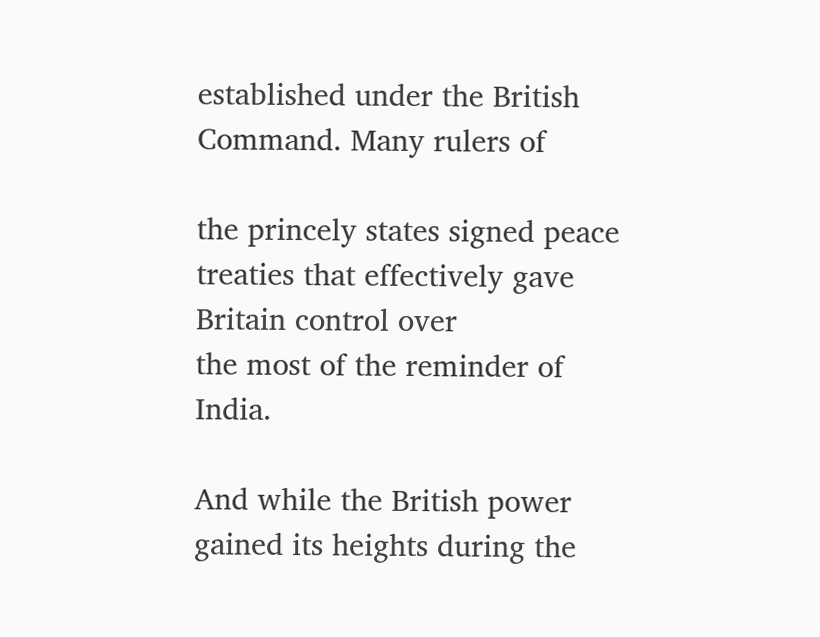established under the British Command. Many rulers of

the princely states signed peace treaties that effectively gave Britain control over
the most of the reminder of India.

And while the British power gained its heights during the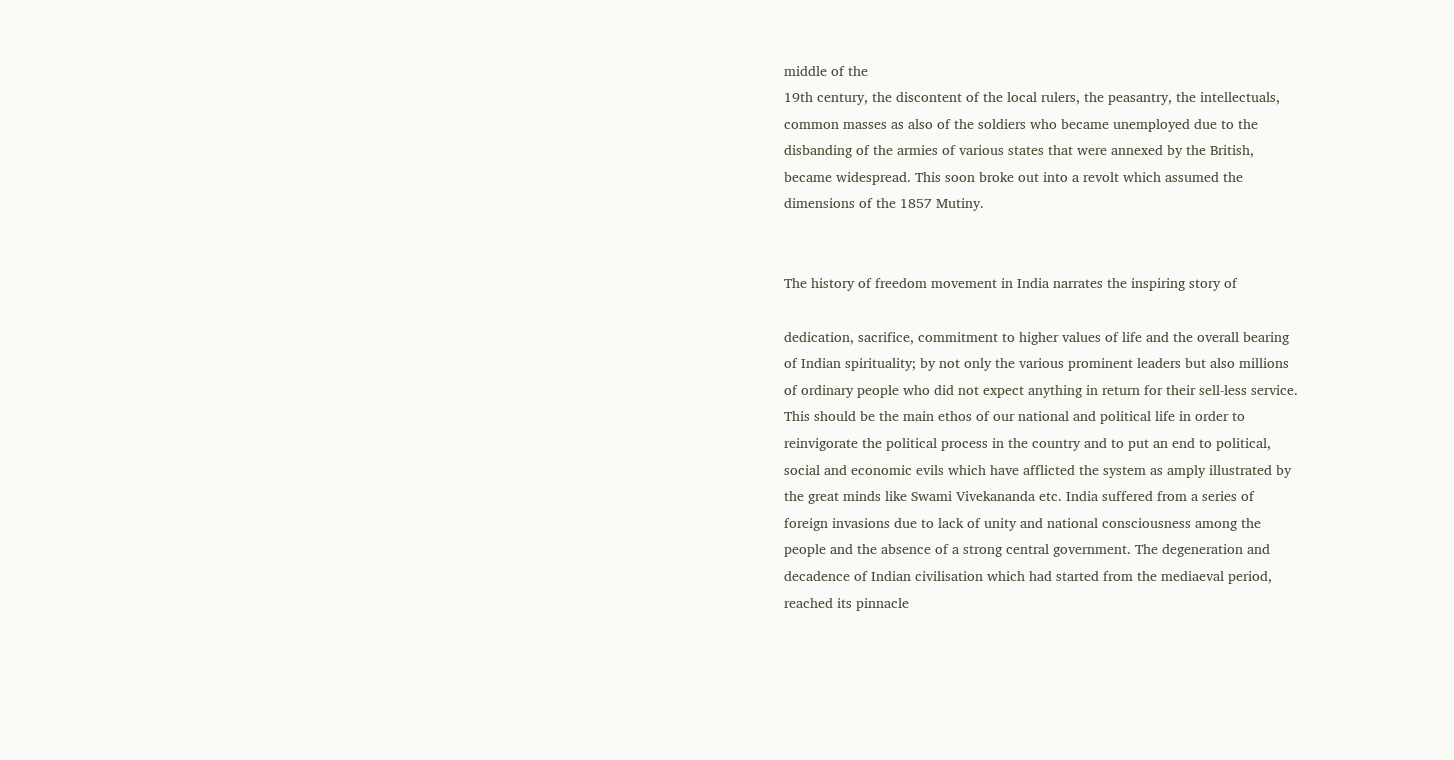middle of the
19th century, the discontent of the local rulers, the peasantry, the intellectuals,
common masses as also of the soldiers who became unemployed due to the
disbanding of the armies of various states that were annexed by the British,
became widespread. This soon broke out into a revolt which assumed the
dimensions of the 1857 Mutiny.


The history of freedom movement in India narrates the inspiring story of

dedication, sacrifice, commitment to higher values of life and the overall bearing
of Indian spirituality; by not only the various prominent leaders but also millions
of ordinary people who did not expect anything in return for their sell-less service.
This should be the main ethos of our national and political life in order to
reinvigorate the political process in the country and to put an end to political,
social and economic evils which have afflicted the system as amply illustrated by
the great minds like Swami Vivekananda etc. India suffered from a series of
foreign invasions due to lack of unity and national consciousness among the
people and the absence of a strong central government. The degeneration and
decadence of Indian civilisation which had started from the mediaeval period,
reached its pinnacle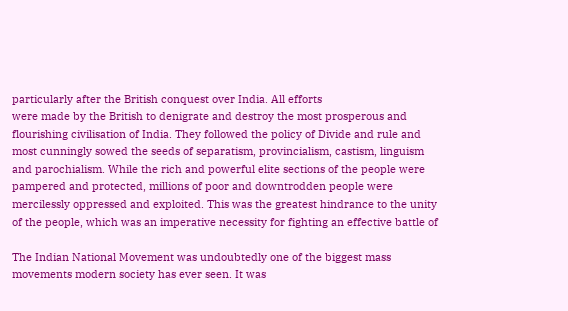particularly after the British conquest over India. All efforts
were made by the British to denigrate and destroy the most prosperous and
flourishing civilisation of India. They followed the policy of Divide and rule and
most cunningly sowed the seeds of separatism, provincialism, castism, linguism
and parochialism. While the rich and powerful elite sections of the people were
pampered and protected, millions of poor and downtrodden people were
mercilessly oppressed and exploited. This was the greatest hindrance to the unity
of the people, which was an imperative necessity for fighting an effective battle of

The Indian National Movement was undoubtedly one of the biggest mass
movements modern society has ever seen. It was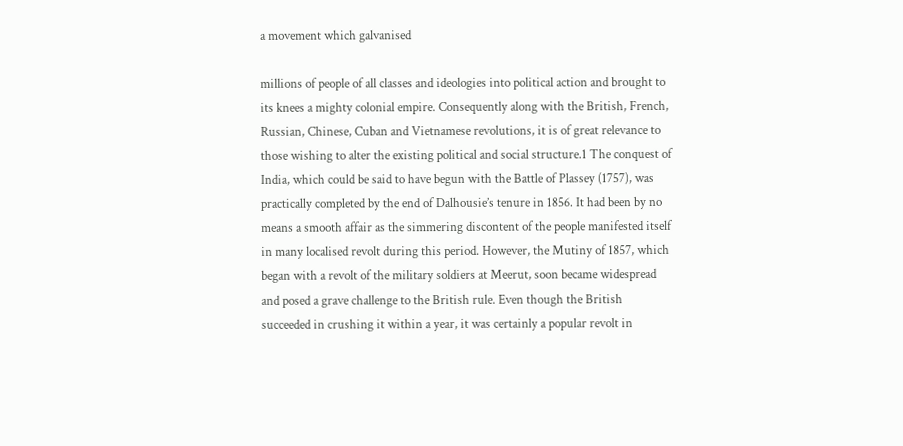a movement which galvanised

millions of people of all classes and ideologies into political action and brought to
its knees a mighty colonial empire. Consequently along with the British, French,
Russian, Chinese, Cuban and Vietnamese revolutions, it is of great relevance to
those wishing to alter the existing political and social structure.1 The conquest of
India, which could be said to have begun with the Battle of Plassey (1757), was
practically completed by the end of Dalhousie’s tenure in 1856. It had been by no
means a smooth affair as the simmering discontent of the people manifested itself
in many localised revolt during this period. However, the Mutiny of 1857, which
began with a revolt of the military soldiers at Meerut, soon became widespread
and posed a grave challenge to the British rule. Even though the British
succeeded in crushing it within a year, it was certainly a popular revolt in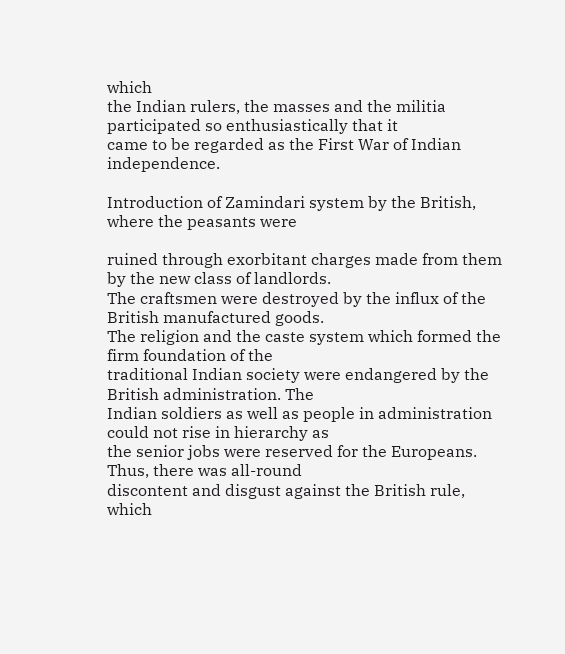which
the Indian rulers, the masses and the militia participated so enthusiastically that it
came to be regarded as the First War of Indian independence.

Introduction of Zamindari system by the British, where the peasants were

ruined through exorbitant charges made from them by the new class of landlords.
The craftsmen were destroyed by the influx of the British manufactured goods.
The religion and the caste system which formed the firm foundation of the
traditional Indian society were endangered by the British administration. The
Indian soldiers as well as people in administration could not rise in hierarchy as
the senior jobs were reserved for the Europeans. Thus, there was all-round
discontent and disgust against the British rule, which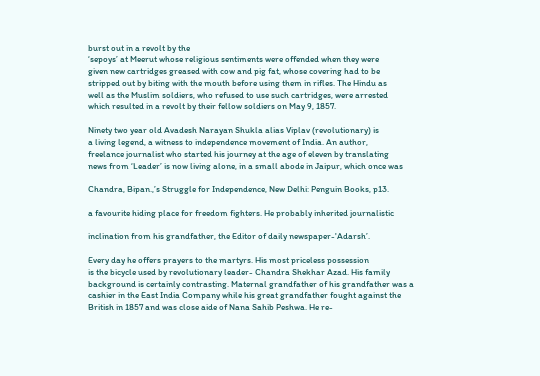burst out in a revolt by the
‘sepoys’ at Meerut whose religious sentiments were offended when they were
given new cartridges greased with cow and pig fat, whose covering had to be
stripped out by biting with the mouth before using them in rifles. The Hindu as
well as the Muslim soldiers, who refused to use such cartridges, were arrested
which resulted in a revolt by their fellow soldiers on May 9, 1857.

Ninety two year old Avadesh Narayan Shukla alias Viplav (revolutionary) is
a living legend, a witness to independence movement of India. An author,
freelance journalist who started his journey at the age of eleven by translating
news from ‘Leader’ is now living alone, in a small abode in Jaipur, which once was

Chandra, Bipan.,’s Struggle for Independence, New Delhi: Penguin Books, p13.

a favourite hiding place for freedom fighters. He probably inherited journalistic

inclination from his grandfather, the Editor of daily newspaper-'Adarsh’.

Every day he offers prayers to the martyrs. His most priceless possession
is the bicycle used by revolutionary leader- Chandra Shekhar Azad. His family
background is certainly contrasting. Maternal grandfather of his grandfather was a
cashier in the East India Company while his great grandfather fought against the
British in 1857 and was close aide of Nana Sahib Peshwa. He re-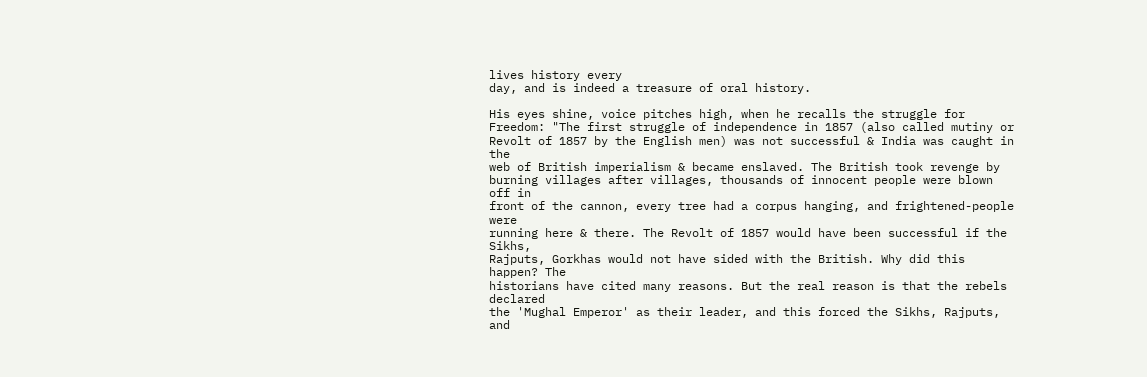lives history every
day, and is indeed a treasure of oral history.

His eyes shine, voice pitches high, when he recalls the struggle for
Freedom: "The first struggle of independence in 1857 (also called mutiny or
Revolt of 1857 by the English men) was not successful & India was caught in the
web of British imperialism & became enslaved. The British took revenge by
burning villages after villages, thousands of innocent people were blown off in
front of the cannon, every tree had a corpus hanging, and frightened-people were
running here & there. The Revolt of 1857 would have been successful if the Sikhs,
Rajputs, Gorkhas would not have sided with the British. Why did this happen? The
historians have cited many reasons. But the real reason is that the rebels declared
the 'Mughal Emperor' as their leader, and this forced the Sikhs, Rajputs, and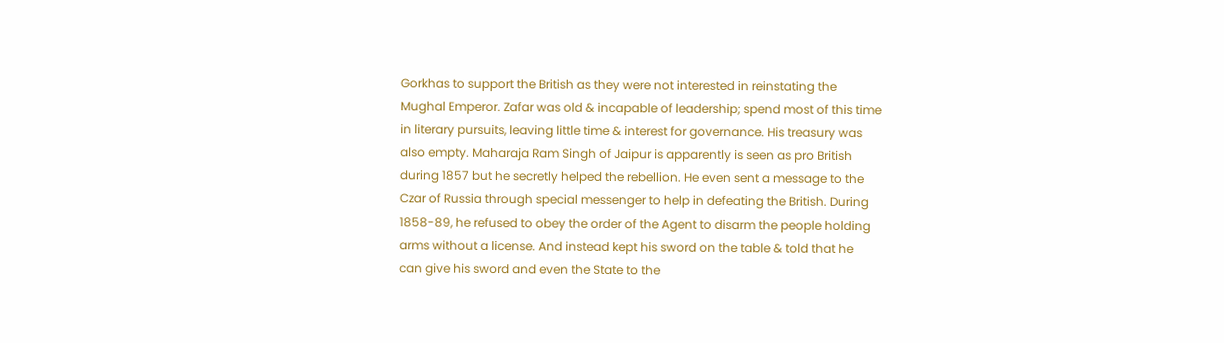Gorkhas to support the British as they were not interested in reinstating the
Mughal Emperor. Zafar was old & incapable of leadership; spend most of this time
in literary pursuits, leaving little time & interest for governance. His treasury was
also empty. Maharaja Ram Singh of Jaipur is apparently is seen as pro British
during 1857 but he secretly helped the rebellion. He even sent a message to the
Czar of Russia through special messenger to help in defeating the British. During
1858-89, he refused to obey the order of the Agent to disarm the people holding
arms without a license. And instead kept his sword on the table & told that he
can give his sword and even the State to the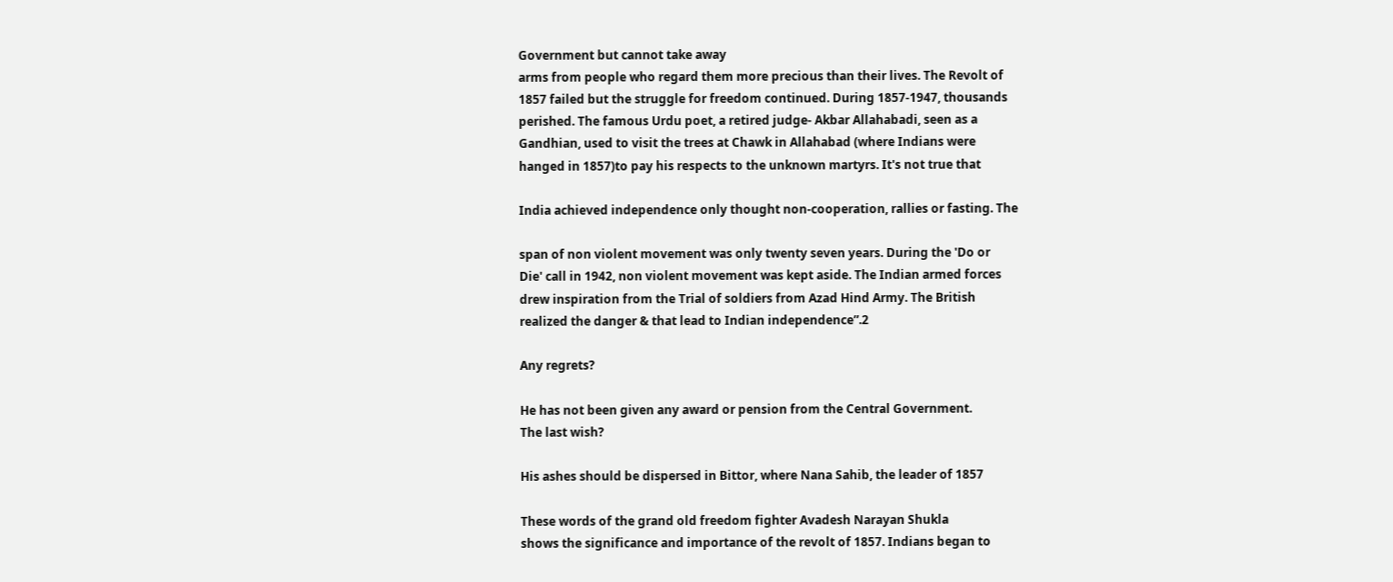Government but cannot take away
arms from people who regard them more precious than their lives. The Revolt of
1857 failed but the struggle for freedom continued. During 1857-1947, thousands
perished. The famous Urdu poet, a retired judge- Akbar Allahabadi, seen as a
Gandhian, used to visit the trees at Chawk in Allahabad (where Indians were
hanged in 1857)to pay his respects to the unknown martyrs. It's not true that

India achieved independence only thought non-cooperation, rallies or fasting. The

span of non violent movement was only twenty seven years. During the 'Do or
Die' call in 1942, non violent movement was kept aside. The Indian armed forces
drew inspiration from the Trial of soldiers from Azad Hind Army. The British
realized the danger & that lead to Indian independence”.2

Any regrets?

He has not been given any award or pension from the Central Government.
The last wish?

His ashes should be dispersed in Bittor, where Nana Sahib, the leader of 1857

These words of the grand old freedom fighter Avadesh Narayan Shukla
shows the significance and importance of the revolt of 1857. Indians began to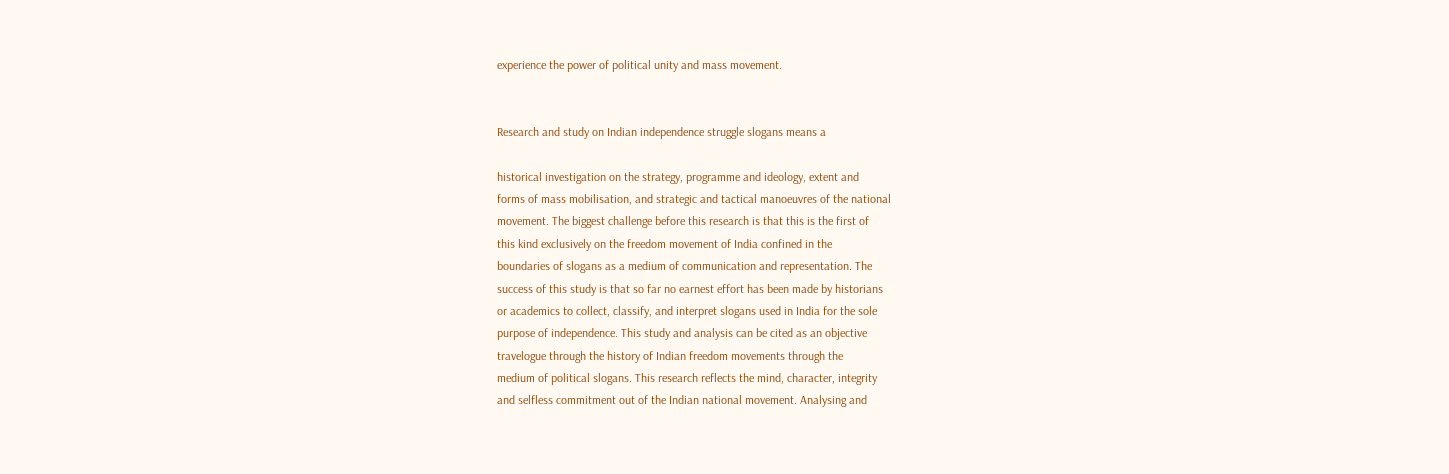experience the power of political unity and mass movement.


Research and study on Indian independence struggle slogans means a

historical investigation on the strategy, programme and ideology, extent and
forms of mass mobilisation, and strategic and tactical manoeuvres of the national
movement. The biggest challenge before this research is that this is the first of
this kind exclusively on the freedom movement of India confined in the
boundaries of slogans as a medium of communication and representation. The
success of this study is that so far no earnest effort has been made by historians
or academics to collect, classify, and interpret slogans used in India for the sole
purpose of independence. This study and analysis can be cited as an objective
travelogue through the history of Indian freedom movements through the
medium of political slogans. This research reflects the mind, character, integrity
and selfless commitment out of the Indian national movement. Analysing and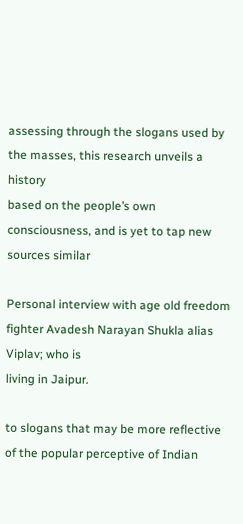assessing through the slogans used by the masses, this research unveils a history
based on the people’s own consciousness, and is yet to tap new sources similar

Personal interview with age old freedom fighter Avadesh Narayan Shukla alias Viplav; who is
living in Jaipur.

to slogans that may be more reflective of the popular perceptive of Indian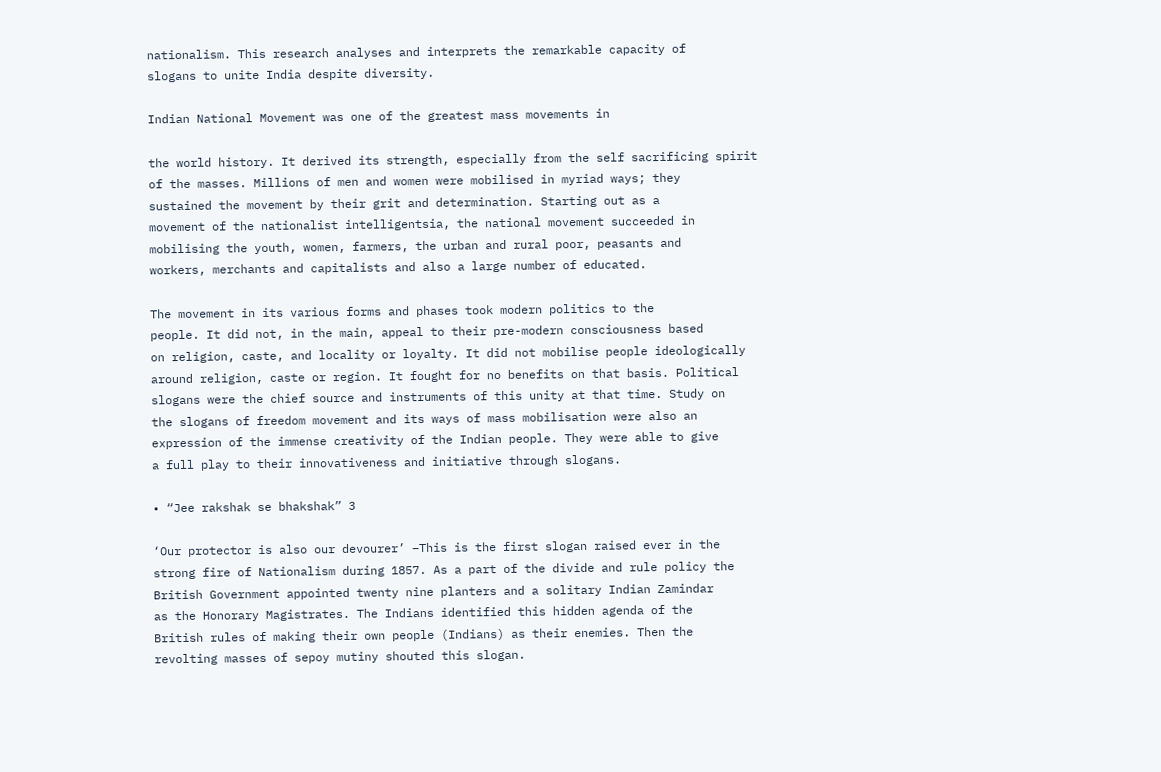nationalism. This research analyses and interprets the remarkable capacity of
slogans to unite India despite diversity.

Indian National Movement was one of the greatest mass movements in

the world history. It derived its strength, especially from the self sacrificing spirit
of the masses. Millions of men and women were mobilised in myriad ways; they
sustained the movement by their grit and determination. Starting out as a
movement of the nationalist intelligentsia, the national movement succeeded in
mobilising the youth, women, farmers, the urban and rural poor, peasants and
workers, merchants and capitalists and also a large number of educated.

The movement in its various forms and phases took modern politics to the
people. It did not, in the main, appeal to their pre-modern consciousness based
on religion, caste, and locality or loyalty. It did not mobilise people ideologically
around religion, caste or region. It fought for no benefits on that basis. Political
slogans were the chief source and instruments of this unity at that time. Study on
the slogans of freedom movement and its ways of mass mobilisation were also an
expression of the immense creativity of the Indian people. They were able to give
a full play to their innovativeness and initiative through slogans.

• “Jee rakshak se bhakshak” 3

‘Our protector is also our devourer’ –This is the first slogan raised ever in the
strong fire of Nationalism during 1857. As a part of the divide and rule policy the
British Government appointed twenty nine planters and a solitary Indian Zamindar
as the Honorary Magistrates. The Indians identified this hidden agenda of the
British rules of making their own people (Indians) as their enemies. Then the
revolting masses of sepoy mutiny shouted this slogan.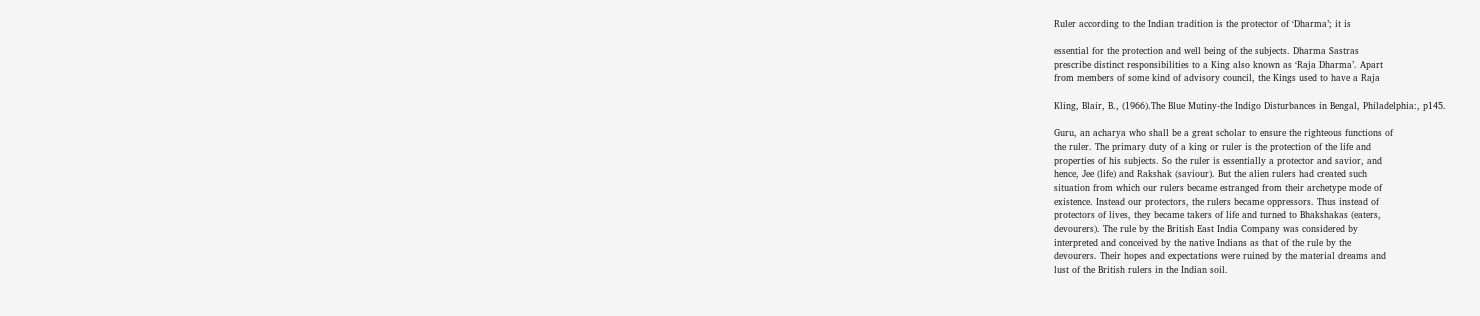Ruler according to the Indian tradition is the protector of ‘Dharma’; it is

essential for the protection and well being of the subjects. Dharma Sastras
prescribe distinct responsibilities to a King also known as ‘Raja Dharma’. Apart
from members of some kind of advisory council, the Kings used to have a Raja

Kling, Blair, B., (1966).The Blue Mutiny-the Indigo Disturbances in Bengal, Philadelphia:, p145.

Guru, an acharya who shall be a great scholar to ensure the righteous functions of
the ruler. The primary duty of a king or ruler is the protection of the life and
properties of his subjects. So the ruler is essentially a protector and savior, and
hence, Jee (life) and Rakshak (saviour). But the alien rulers had created such
situation from which our rulers became estranged from their archetype mode of
existence. Instead our protectors, the rulers became oppressors. Thus instead of
protectors of lives, they became takers of life and turned to Bhakshakas (eaters,
devourers). The rule by the British East India Company was considered by
interpreted and conceived by the native Indians as that of the rule by the
devourers. Their hopes and expectations were ruined by the material dreams and
lust of the British rulers in the Indian soil.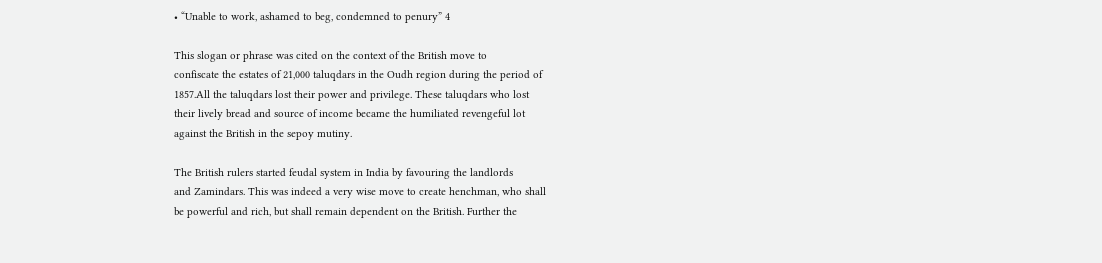• “Unable to work, ashamed to beg, condemned to penury” 4

This slogan or phrase was cited on the context of the British move to
confiscate the estates of 21,000 taluqdars in the Oudh region during the period of
1857.All the taluqdars lost their power and privilege. These taluqdars who lost
their lively bread and source of income became the humiliated revengeful lot
against the British in the sepoy mutiny.

The British rulers started feudal system in India by favouring the landlords
and Zamindars. This was indeed a very wise move to create henchman, who shall
be powerful and rich, but shall remain dependent on the British. Further the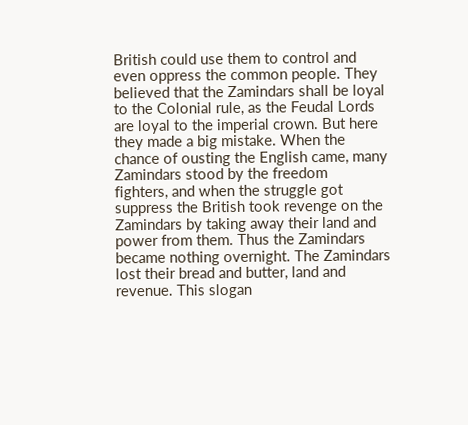British could use them to control and even oppress the common people. They
believed that the Zamindars shall be loyal to the Colonial rule, as the Feudal Lords
are loyal to the imperial crown. But here they made a big mistake. When the
chance of ousting the English came, many Zamindars stood by the freedom
fighters, and when the struggle got suppress the British took revenge on the
Zamindars by taking away their land and power from them. Thus the Zamindars
became nothing overnight. The Zamindars lost their bread and butter, land and
revenue. This slogan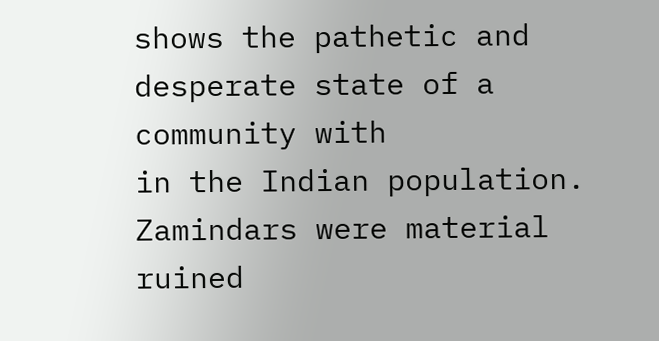shows the pathetic and desperate state of a community with
in the Indian population. Zamindars were material ruined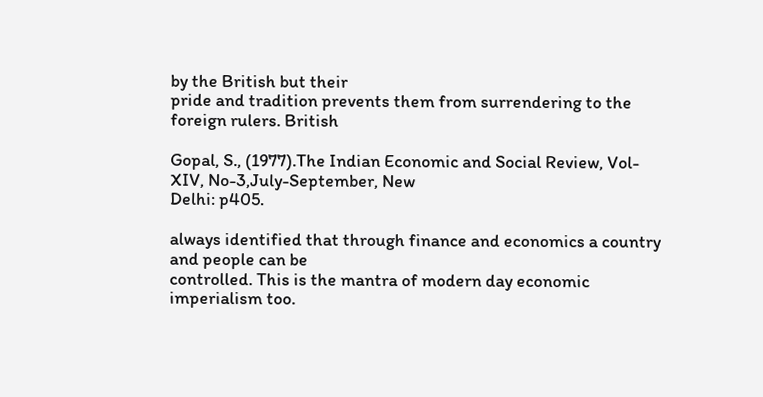by the British but their
pride and tradition prevents them from surrendering to the foreign rulers. British

Gopal, S., (1977).The Indian Economic and Social Review, Vol-XIV, No-3,July-September, New
Delhi: p405.

always identified that through finance and economics a country and people can be
controlled. This is the mantra of modern day economic imperialism too.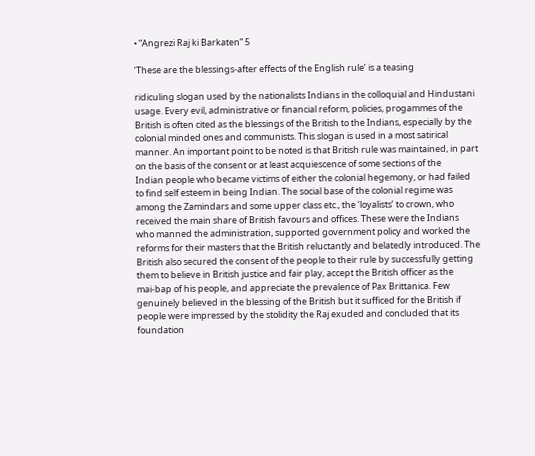• “Angrezi Raj ki Barkaten” 5

‘These are the blessings-after effects of the English rule’ is a teasing

ridiculing slogan used by the nationalists Indians in the colloquial and Hindustani
usage. Every evil, administrative or financial reform, policies, progammes of the
British is often cited as the blessings of the British to the Indians, especially by the
colonial minded ones and communists. This slogan is used in a most satirical
manner. An important point to be noted is that British rule was maintained, in part
on the basis of the consent or at least acquiescence of some sections of the
Indian people who became victims of either the colonial hegemony, or had failed
to find self esteem in being Indian. The social base of the colonial regime was
among the Zamindars and some upper class etc., the ‘loyalists’ to crown, who
received the main share of British favours and offices. These were the Indians
who manned the administration, supported government policy and worked the
reforms for their masters that the British reluctantly and belatedly introduced. The
British also secured the consent of the people to their rule by successfully getting
them to believe in British justice and fair play, accept the British officer as the
mai-bap of his people, and appreciate the prevalence of Pax Brittanica. Few
genuinely believed in the blessing of the British but it sufficed for the British if
people were impressed by the stolidity the Raj exuded and concluded that its
foundation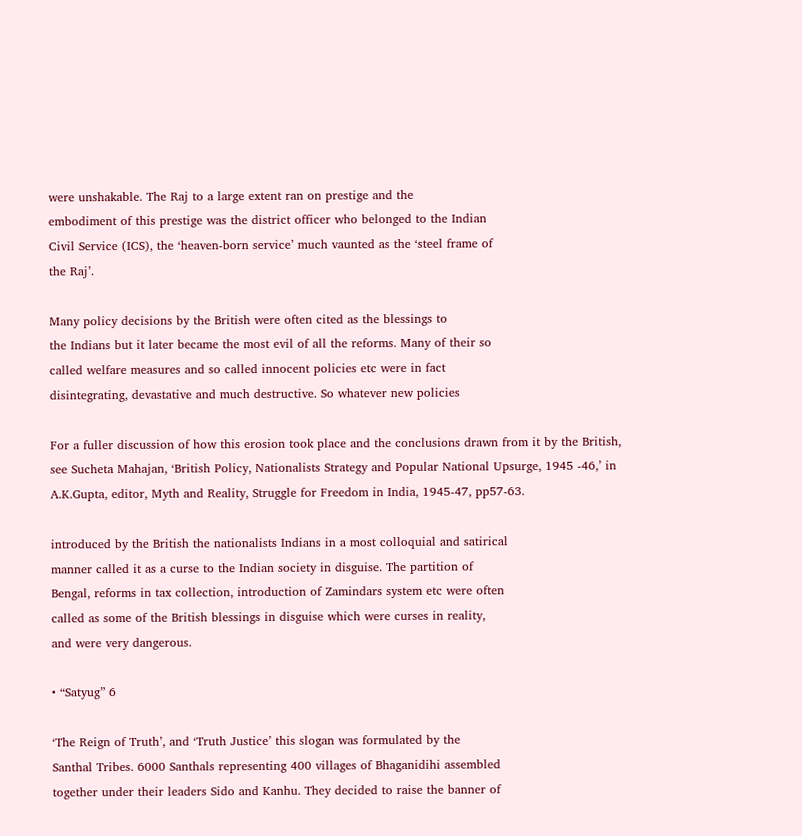were unshakable. The Raj to a large extent ran on prestige and the
embodiment of this prestige was the district officer who belonged to the Indian
Civil Service (ICS), the ‘heaven-born service’ much vaunted as the ‘steel frame of
the Raj’.

Many policy decisions by the British were often cited as the blessings to
the Indians but it later became the most evil of all the reforms. Many of their so
called welfare measures and so called innocent policies etc were in fact
disintegrating, devastative and much destructive. So whatever new policies

For a fuller discussion of how this erosion took place and the conclusions drawn from it by the British,
see Sucheta Mahajan, ‘British Policy, Nationalists Strategy and Popular National Upsurge, 1945 -46,’ in
A.K.Gupta, editor, Myth and Reality, Struggle for Freedom in India, 1945-47, pp57-63.

introduced by the British the nationalists Indians in a most colloquial and satirical
manner called it as a curse to the Indian society in disguise. The partition of
Bengal, reforms in tax collection, introduction of Zamindars system etc were often
called as some of the British blessings in disguise which were curses in reality,
and were very dangerous.

• “Satyug” 6

‘The Reign of Truth’, and ‘Truth Justice’ this slogan was formulated by the
Santhal Tribes. 6000 Santhals representing 400 villages of Bhaganidihi assembled
together under their leaders Sido and Kanhu. They decided to raise the banner of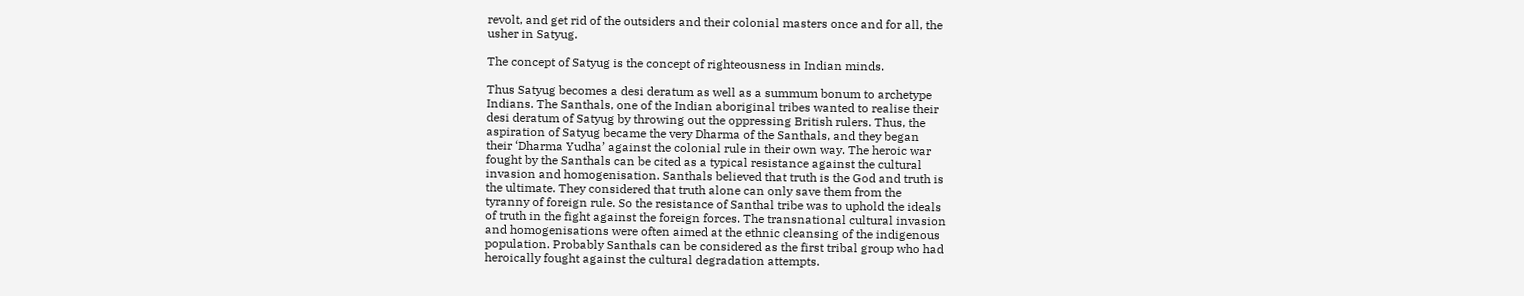revolt, and get rid of the outsiders and their colonial masters once and for all, the
usher in Satyug.

The concept of Satyug is the concept of righteousness in Indian minds.

Thus Satyug becomes a desi deratum as well as a summum bonum to archetype
Indians. The Santhals, one of the Indian aboriginal tribes wanted to realise their
desi deratum of Satyug by throwing out the oppressing British rulers. Thus, the
aspiration of Satyug became the very Dharma of the Santhals, and they began
their ‘Dharma Yudha’ against the colonial rule in their own way. The heroic war
fought by the Santhals can be cited as a typical resistance against the cultural
invasion and homogenisation. Santhals believed that truth is the God and truth is
the ultimate. They considered that truth alone can only save them from the
tyranny of foreign rule. So the resistance of Santhal tribe was to uphold the ideals
of truth in the fight against the foreign forces. The transnational cultural invasion
and homogenisations were often aimed at the ethnic cleansing of the indigenous
population. Probably Santhals can be considered as the first tribal group who had
heroically fought against the cultural degradation attempts.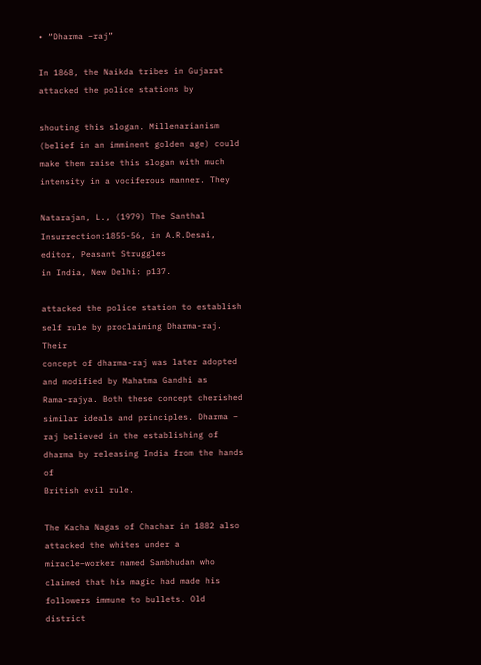• “Dharma –raj”

In 1868, the Naikda tribes in Gujarat attacked the police stations by

shouting this slogan. Millenarianism (belief in an imminent golden age) could
make them raise this slogan with much intensity in a vociferous manner. They

Natarajan, L., (1979) The Santhal Insurrection:1855-56, in A.R.Desai, editor, Peasant Struggles
in India, New Delhi: p137.

attacked the police station to establish self rule by proclaiming Dharma-raj. Their
concept of dharma-raj was later adopted and modified by Mahatma Gandhi as
Rama-rajya. Both these concept cherished similar ideals and principles. Dharma –
raj believed in the establishing of dharma by releasing India from the hands of
British evil rule.

The Kacha Nagas of Chachar in 1882 also attacked the whites under a
miracle–worker named Sambhudan who claimed that his magic had made his
followers immune to bullets. Old district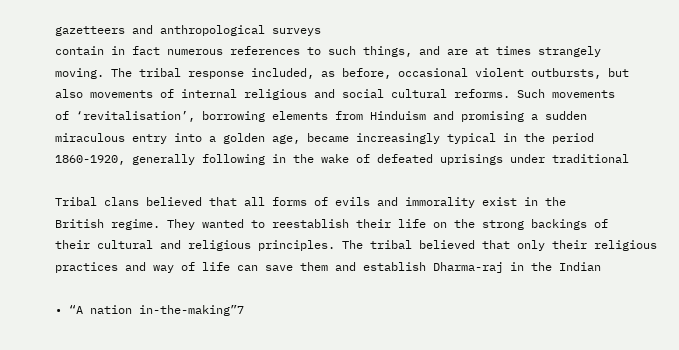gazetteers and anthropological surveys
contain in fact numerous references to such things, and are at times strangely
moving. The tribal response included, as before, occasional violent outbursts, but
also movements of internal religious and social cultural reforms. Such movements
of ‘revitalisation’, borrowing elements from Hinduism and promising a sudden
miraculous entry into a golden age, became increasingly typical in the period
1860-1920, generally following in the wake of defeated uprisings under traditional

Tribal clans believed that all forms of evils and immorality exist in the
British regime. They wanted to reestablish their life on the strong backings of
their cultural and religious principles. The tribal believed that only their religious
practices and way of life can save them and establish Dharma-raj in the Indian

• “A nation in-the-making”7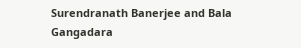Surendranath Banerjee and Bala Gangadara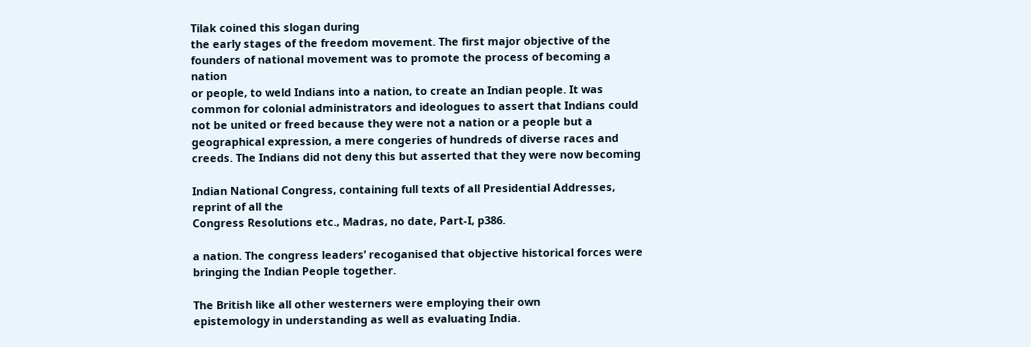Tilak coined this slogan during
the early stages of the freedom movement. The first major objective of the
founders of national movement was to promote the process of becoming a nation
or people, to weld Indians into a nation, to create an Indian people. It was
common for colonial administrators and ideologues to assert that Indians could
not be united or freed because they were not a nation or a people but a
geographical expression, a mere congeries of hundreds of diverse races and
creeds. The Indians did not deny this but asserted that they were now becoming

Indian National Congress, containing full texts of all Presidential Addresses, reprint of all the
Congress Resolutions etc., Madras, no date, Part-I, p386.

a nation. The congress leaders’ recoganised that objective historical forces were
bringing the Indian People together.

The British like all other westerners were employing their own
epistemology in understanding as well as evaluating India.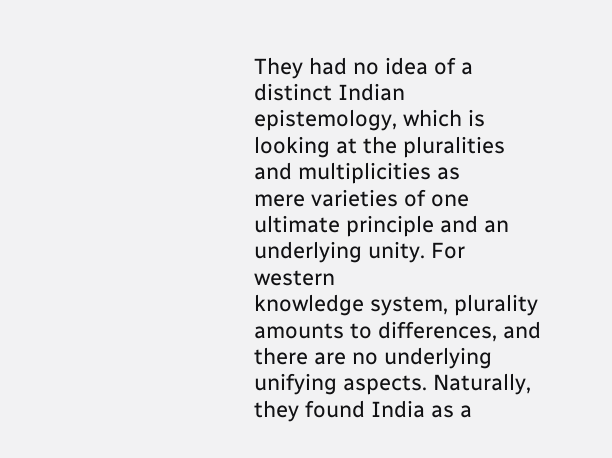They had no idea of a
distinct Indian epistemology, which is looking at the pluralities and multiplicities as
mere varieties of one ultimate principle and an underlying unity. For western
knowledge system, plurality amounts to differences, and there are no underlying
unifying aspects. Naturally, they found India as a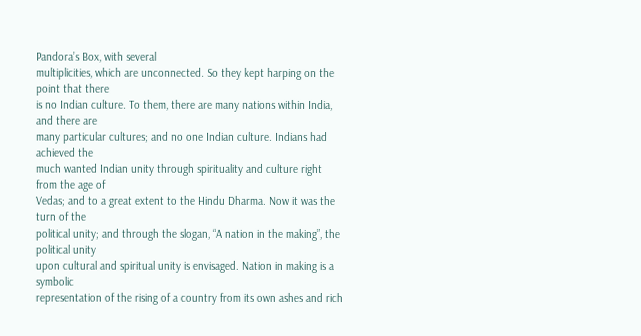Pandora’s Box, with several
multiplicities, which are unconnected. So they kept harping on the point that there
is no Indian culture. To them, there are many nations within India, and there are
many particular cultures; and no one Indian culture. Indians had achieved the
much wanted Indian unity through spirituality and culture right from the age of
Vedas; and to a great extent to the Hindu Dharma. Now it was the turn of the
political unity; and through the slogan, “A nation in the making”, the political unity
upon cultural and spiritual unity is envisaged. Nation in making is a symbolic
representation of the rising of a country from its own ashes and rich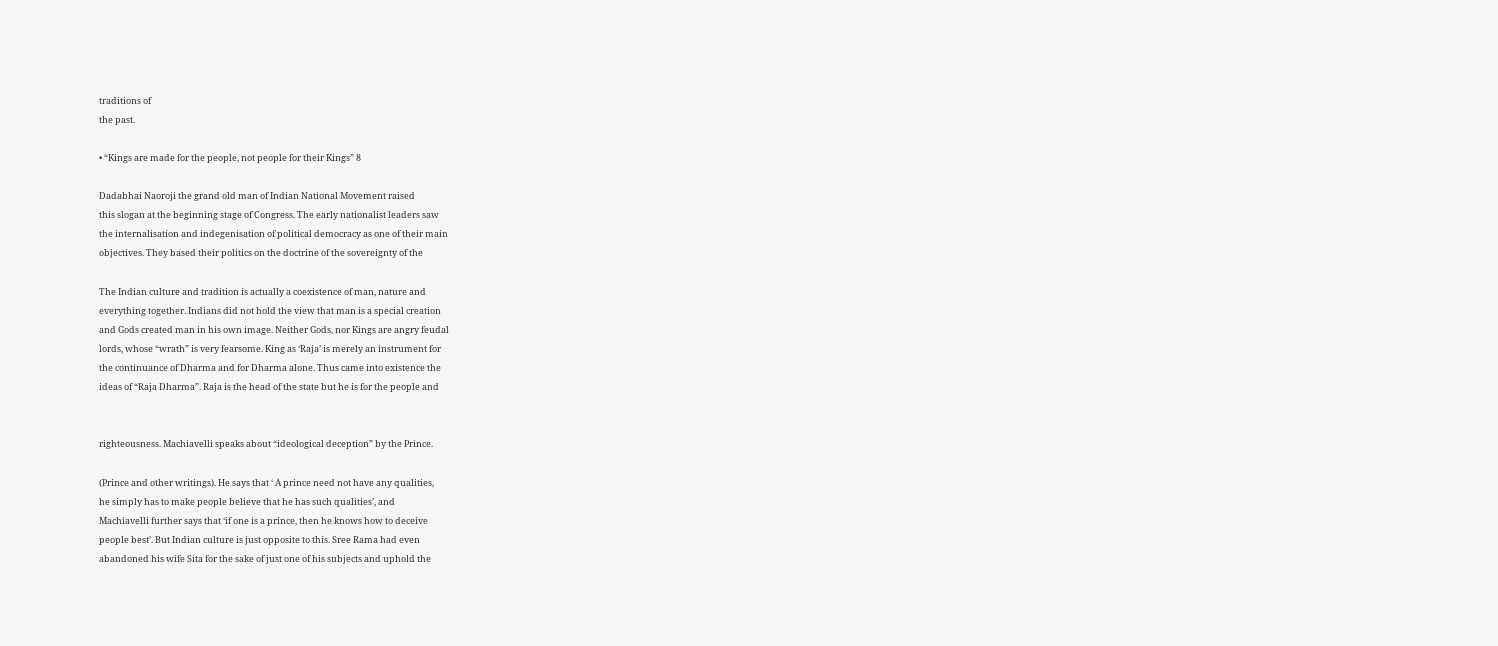traditions of
the past.

• “Kings are made for the people, not people for their Kings” 8

Dadabhai Naoroji the grand old man of Indian National Movement raised
this slogan at the beginning stage of Congress. The early nationalist leaders saw
the internalisation and indegenisation of political democracy as one of their main
objectives. They based their politics on the doctrine of the sovereignty of the

The Indian culture and tradition is actually a coexistence of man, nature and
everything together. Indians did not hold the view that man is a special creation
and Gods created man in his own image. Neither Gods, nor Kings are angry feudal
lords, whose “wrath” is very fearsome. King as ‘Raja’ is merely an instrument for
the continuance of Dharma and for Dharma alone. Thus came into existence the
ideas of “Raja Dharma”. Raja is the head of the state but he is for the people and


righteousness. Machiavelli speaks about “ideological deception” by the Prince.

(Prince and other writings). He says that ‘ A prince need not have any qualities,
he simply has to make people believe that he has such qualities’, and
Machiavelli further says that ‘if one is a prince, then he knows how to deceive
people best’. But Indian culture is just opposite to this. Sree Rama had even
abandoned his wife Sita for the sake of just one of his subjects and uphold the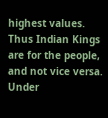highest values. Thus Indian Kings are for the people, and not vice versa. Under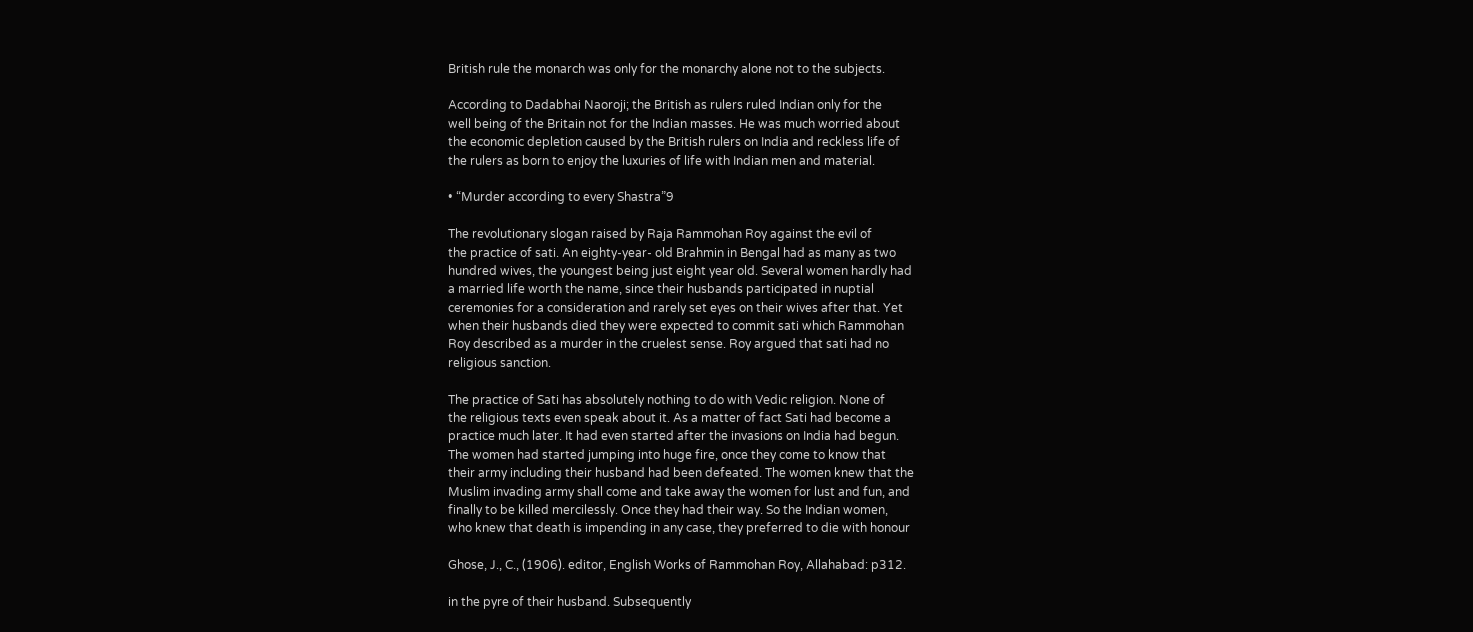British rule the monarch was only for the monarchy alone not to the subjects.

According to Dadabhai Naoroji; the British as rulers ruled Indian only for the
well being of the Britain not for the Indian masses. He was much worried about
the economic depletion caused by the British rulers on India and reckless life of
the rulers as born to enjoy the luxuries of life with Indian men and material.

• “Murder according to every Shastra”9

The revolutionary slogan raised by Raja Rammohan Roy against the evil of
the practice of sati. An eighty-year- old Brahmin in Bengal had as many as two
hundred wives, the youngest being just eight year old. Several women hardly had
a married life worth the name, since their husbands participated in nuptial
ceremonies for a consideration and rarely set eyes on their wives after that. Yet
when their husbands died they were expected to commit sati which Rammohan
Roy described as a murder in the cruelest sense. Roy argued that sati had no
religious sanction.

The practice of Sati has absolutely nothing to do with Vedic religion. None of
the religious texts even speak about it. As a matter of fact Sati had become a
practice much later. It had even started after the invasions on India had begun.
The women had started jumping into huge fire, once they come to know that
their army including their husband had been defeated. The women knew that the
Muslim invading army shall come and take away the women for lust and fun, and
finally to be killed mercilessly. Once they had their way. So the Indian women,
who knew that death is impending in any case, they preferred to die with honour

Ghose, J., C., (1906). editor, English Works of Rammohan Roy, Allahabad: p312.

in the pyre of their husband. Subsequently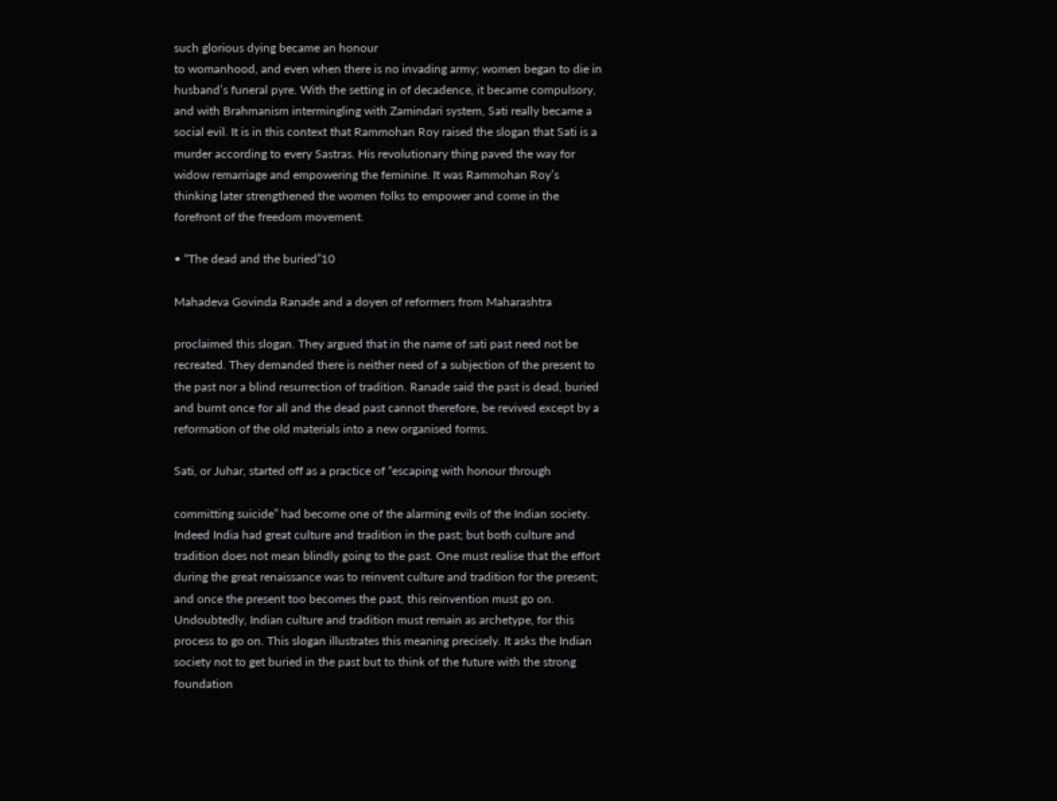such glorious dying became an honour
to womanhood, and even when there is no invading army; women began to die in
husband’s funeral pyre. With the setting in of decadence, it became compulsory,
and with Brahmanism intermingling with Zamindari system, Sati really became a
social evil. It is in this context that Rammohan Roy raised the slogan that Sati is a
murder according to every Sastras. His revolutionary thing paved the way for
widow remarriage and empowering the feminine. It was Rammohan Roy’s
thinking later strengthened the women folks to empower and come in the
forefront of the freedom movement.

• “The dead and the buried”10

Mahadeva Govinda Ranade and a doyen of reformers from Maharashtra

proclaimed this slogan. They argued that in the name of sati past need not be
recreated. They demanded there is neither need of a subjection of the present to
the past nor a blind resurrection of tradition. Ranade said the past is dead, buried
and burnt once for all and the dead past cannot therefore, be revived except by a
reformation of the old materials into a new organised forms.

Sati, or Juhar, started off as a practice of “escaping with honour through

committing suicide” had become one of the alarming evils of the Indian society.
Indeed India had great culture and tradition in the past; but both culture and
tradition does not mean blindly going to the past. One must realise that the effort
during the great renaissance was to reinvent culture and tradition for the present;
and once the present too becomes the past, this reinvention must go on.
Undoubtedly, Indian culture and tradition must remain as archetype, for this
process to go on. This slogan illustrates this meaning precisely. It asks the Indian
society not to get buried in the past but to think of the future with the strong
foundation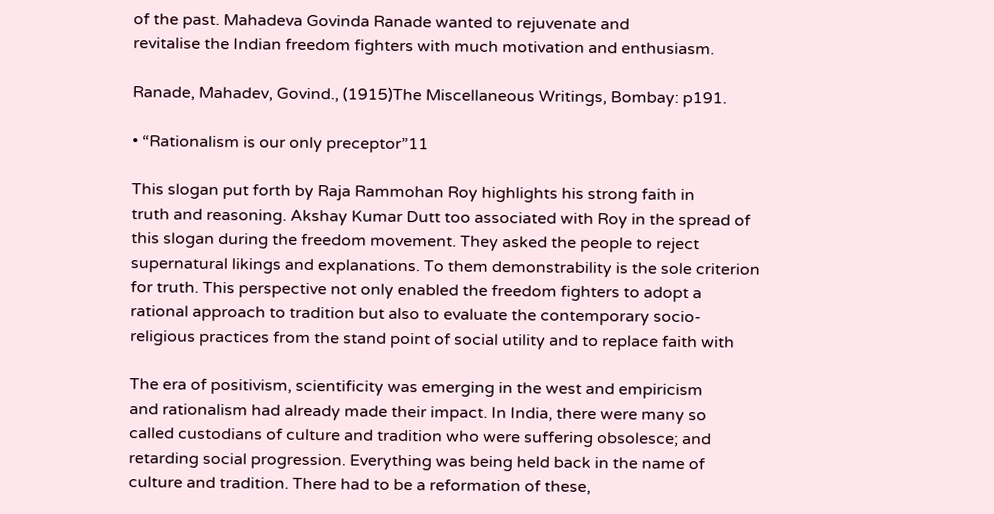of the past. Mahadeva Govinda Ranade wanted to rejuvenate and
revitalise the Indian freedom fighters with much motivation and enthusiasm.

Ranade, Mahadev, Govind., (1915)The Miscellaneous Writings, Bombay: p191.

• “Rationalism is our only preceptor”11

This slogan put forth by Raja Rammohan Roy highlights his strong faith in
truth and reasoning. Akshay Kumar Dutt too associated with Roy in the spread of
this slogan during the freedom movement. They asked the people to reject
supernatural likings and explanations. To them demonstrability is the sole criterion
for truth. This perspective not only enabled the freedom fighters to adopt a
rational approach to tradition but also to evaluate the contemporary socio-
religious practices from the stand point of social utility and to replace faith with

The era of positivism, scientificity was emerging in the west and empiricism
and rationalism had already made their impact. In India, there were many so
called custodians of culture and tradition who were suffering obsolesce; and
retarding social progression. Everything was being held back in the name of
culture and tradition. There had to be a reformation of these,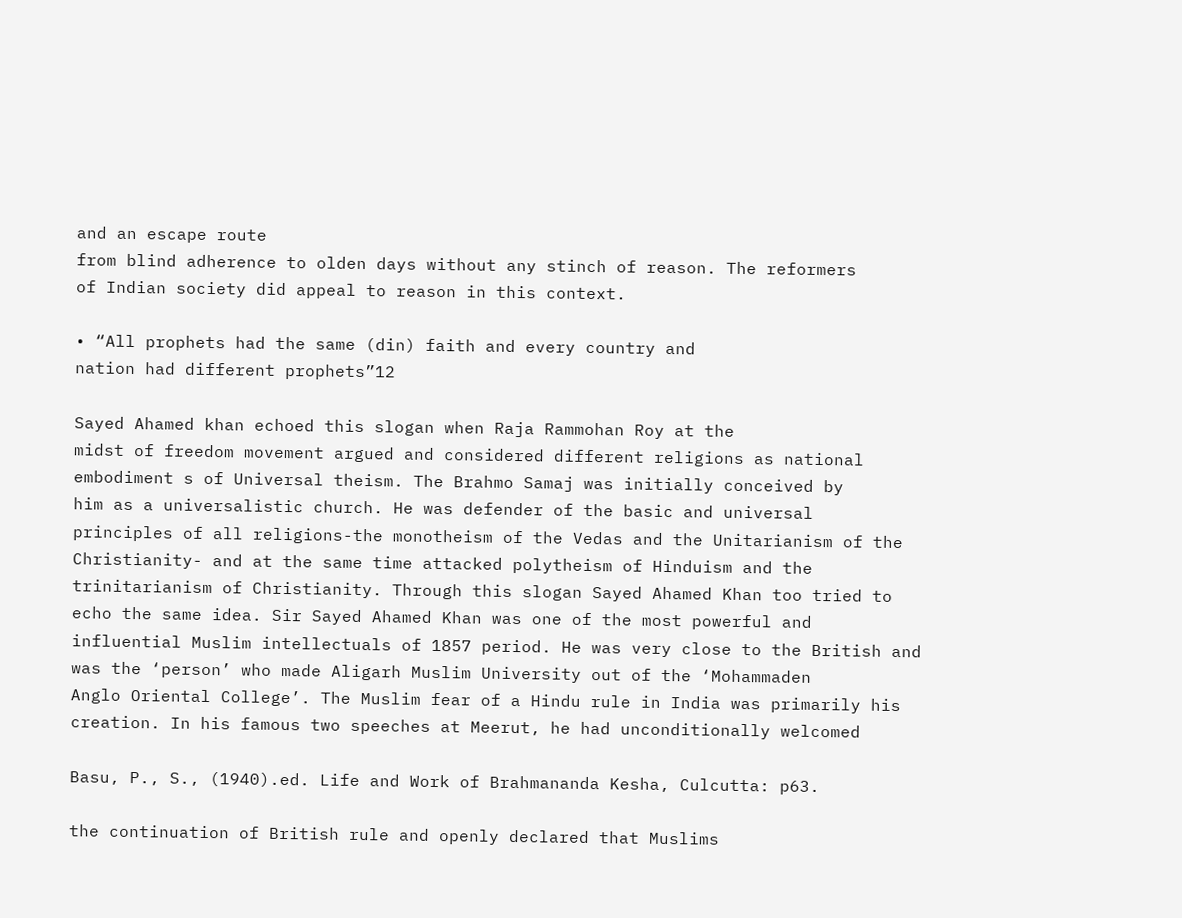and an escape route
from blind adherence to olden days without any stinch of reason. The reformers
of Indian society did appeal to reason in this context.

• “All prophets had the same (din) faith and every country and
nation had different prophets”12

Sayed Ahamed khan echoed this slogan when Raja Rammohan Roy at the
midst of freedom movement argued and considered different religions as national
embodiment s of Universal theism. The Brahmo Samaj was initially conceived by
him as a universalistic church. He was defender of the basic and universal
principles of all religions-the monotheism of the Vedas and the Unitarianism of the
Christianity- and at the same time attacked polytheism of Hinduism and the
trinitarianism of Christianity. Through this slogan Sayed Ahamed Khan too tried to
echo the same idea. Sir Sayed Ahamed Khan was one of the most powerful and
influential Muslim intellectuals of 1857 period. He was very close to the British and
was the ‘person’ who made Aligarh Muslim University out of the ‘Mohammaden
Anglo Oriental College’. The Muslim fear of a Hindu rule in India was primarily his
creation. In his famous two speeches at Meerut, he had unconditionally welcomed

Basu, P., S., (1940).ed. Life and Work of Brahmananda Kesha, Culcutta: p63.

the continuation of British rule and openly declared that Muslims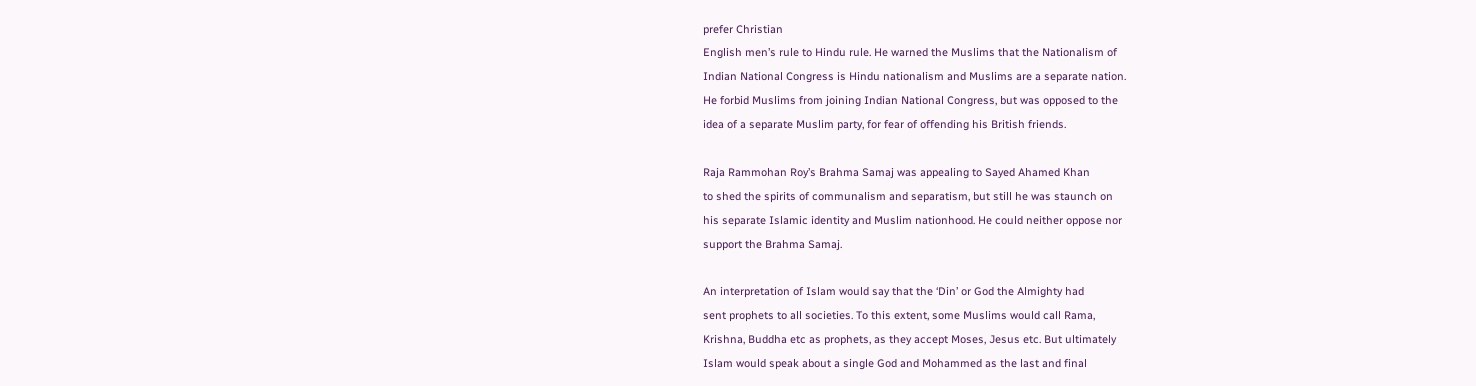prefer Christian
English men’s rule to Hindu rule. He warned the Muslims that the Nationalism of
Indian National Congress is Hindu nationalism and Muslims are a separate nation.
He forbid Muslims from joining Indian National Congress, but was opposed to the
idea of a separate Muslim party, for fear of offending his British friends.

Raja Rammohan Roy’s Brahma Samaj was appealing to Sayed Ahamed Khan
to shed the spirits of communalism and separatism, but still he was staunch on
his separate Islamic identity and Muslim nationhood. He could neither oppose nor
support the Brahma Samaj.

An interpretation of Islam would say that the ‘Din’ or God the Almighty had
sent prophets to all societies. To this extent, some Muslims would call Rama,
Krishna, Buddha etc as prophets, as they accept Moses, Jesus etc. But ultimately
Islam would speak about a single God and Mohammed as the last and final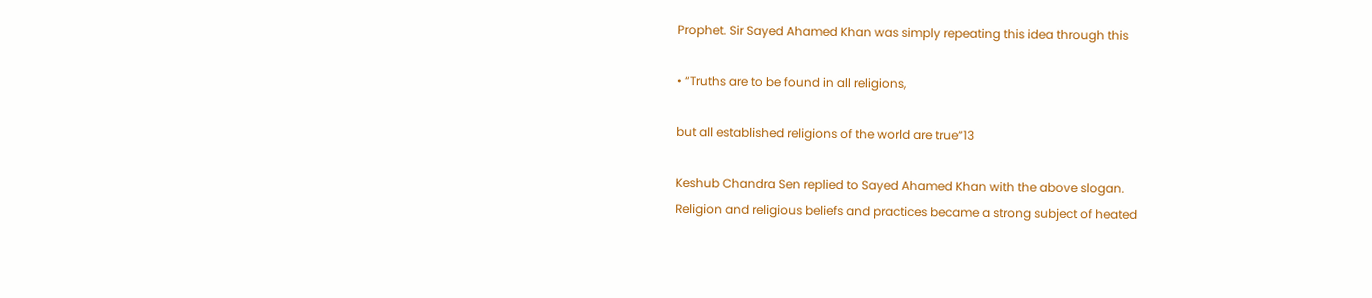Prophet. Sir Sayed Ahamed Khan was simply repeating this idea through this

• “Truths are to be found in all religions,

but all established religions of the world are true”13

Keshub Chandra Sen replied to Sayed Ahamed Khan with the above slogan.
Religion and religious beliefs and practices became a strong subject of heated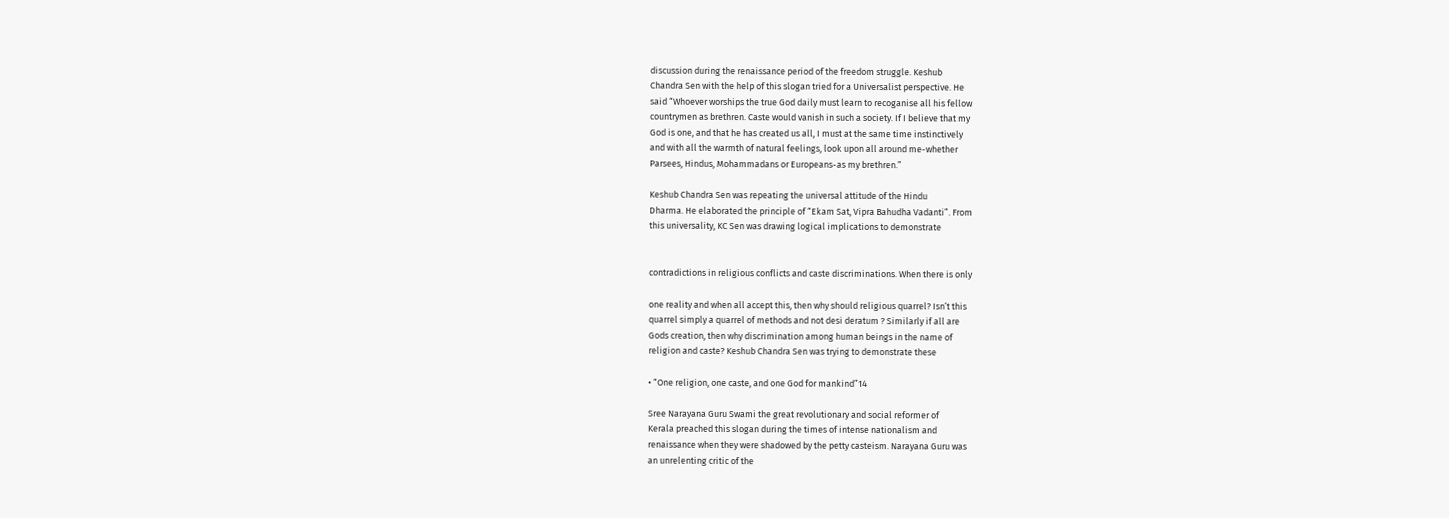discussion during the renaissance period of the freedom struggle. Keshub
Chandra Sen with the help of this slogan tried for a Universalist perspective. He
said “Whoever worships the true God daily must learn to recoganise all his fellow
countrymen as brethren. Caste would vanish in such a society. If I believe that my
God is one, and that he has created us all, I must at the same time instinctively
and with all the warmth of natural feelings, look upon all around me-whether
Parsees, Hindus, Mohammadans or Europeans-as my brethren.”

Keshub Chandra Sen was repeating the universal attitude of the Hindu
Dharma. He elaborated the principle of “Ekam Sat, Vipra Bahudha Vadanti”. From
this universality, KC Sen was drawing logical implications to demonstrate


contradictions in religious conflicts and caste discriminations. When there is only

one reality and when all accept this, then why should religious quarrel? Isn’t this
quarrel simply a quarrel of methods and not desi deratum ? Similarly if all are
Gods creation, then why discrimination among human beings in the name of
religion and caste? Keshub Chandra Sen was trying to demonstrate these

• “One religion, one caste, and one God for mankind”14

Sree Narayana Guru Swami the great revolutionary and social reformer of
Kerala preached this slogan during the times of intense nationalism and
renaissance when they were shadowed by the petty casteism. Narayana Guru was
an unrelenting critic of the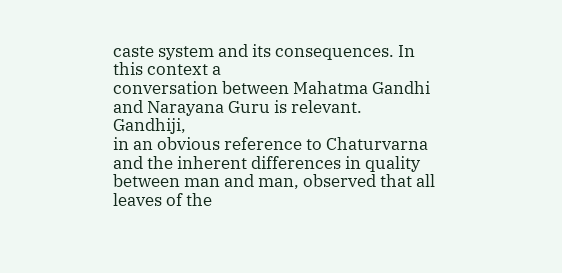caste system and its consequences. In this context a
conversation between Mahatma Gandhi and Narayana Guru is relevant. Gandhiji,
in an obvious reference to Chaturvarna and the inherent differences in quality
between man and man, observed that all leaves of the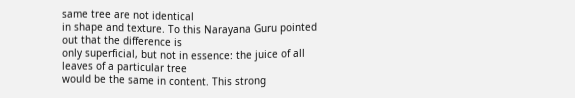same tree are not identical
in shape and texture. To this Narayana Guru pointed out that the difference is
only superficial, but not in essence: the juice of all leaves of a particular tree
would be the same in content. This strong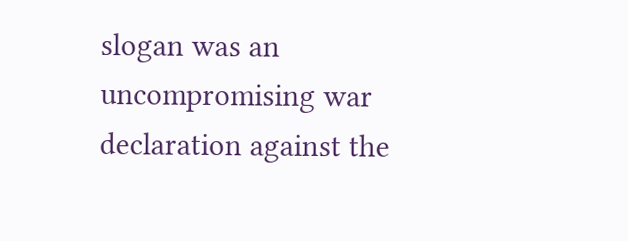slogan was an uncompromising war
declaration against the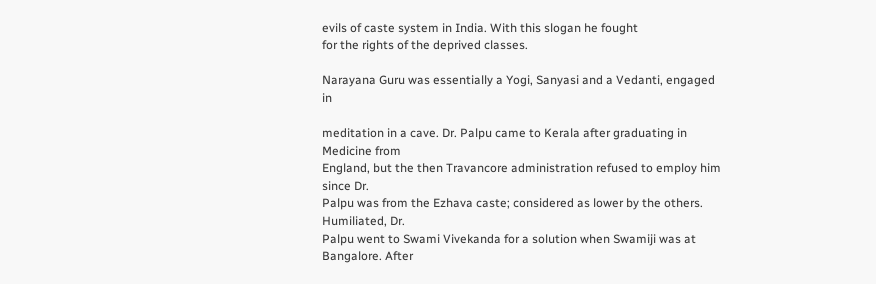evils of caste system in India. With this slogan he fought
for the rights of the deprived classes.

Narayana Guru was essentially a Yogi, Sanyasi and a Vedanti, engaged in

meditation in a cave. Dr. Palpu came to Kerala after graduating in Medicine from
England, but the then Travancore administration refused to employ him since Dr.
Palpu was from the Ezhava caste; considered as lower by the others. Humiliated, Dr.
Palpu went to Swami Vivekanda for a solution when Swamiji was at Bangalore. After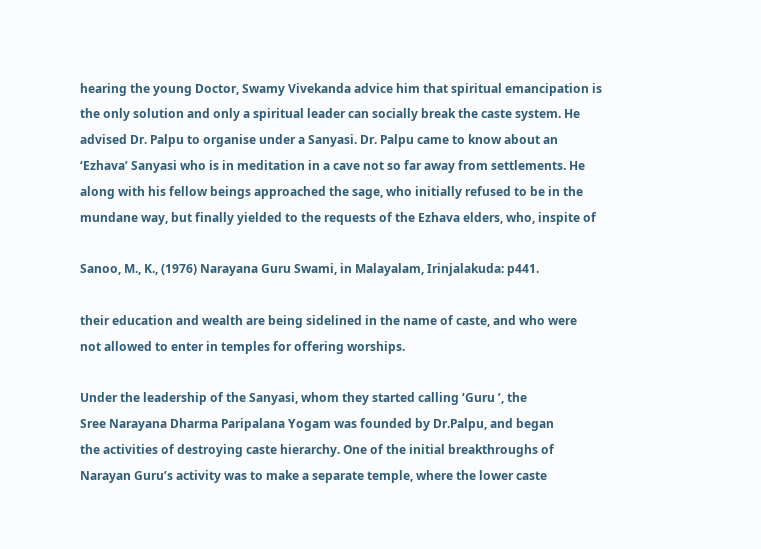hearing the young Doctor, Swamy Vivekanda advice him that spiritual emancipation is
the only solution and only a spiritual leader can socially break the caste system. He
advised Dr. Palpu to organise under a Sanyasi. Dr. Palpu came to know about an
‘Ezhava’ Sanyasi who is in meditation in a cave not so far away from settlements. He
along with his fellow beings approached the sage, who initially refused to be in the
mundane way, but finally yielded to the requests of the Ezhava elders, who, inspite of

Sanoo, M., K., (1976) Narayana Guru Swami, in Malayalam, Irinjalakuda: p441.

their education and wealth are being sidelined in the name of caste, and who were
not allowed to enter in temples for offering worships.

Under the leadership of the Sanyasi, whom they started calling ‘Guru ’, the
Sree Narayana Dharma Paripalana Yogam was founded by Dr.Palpu, and began
the activities of destroying caste hierarchy. One of the initial breakthroughs of
Narayan Guru’s activity was to make a separate temple, where the lower caste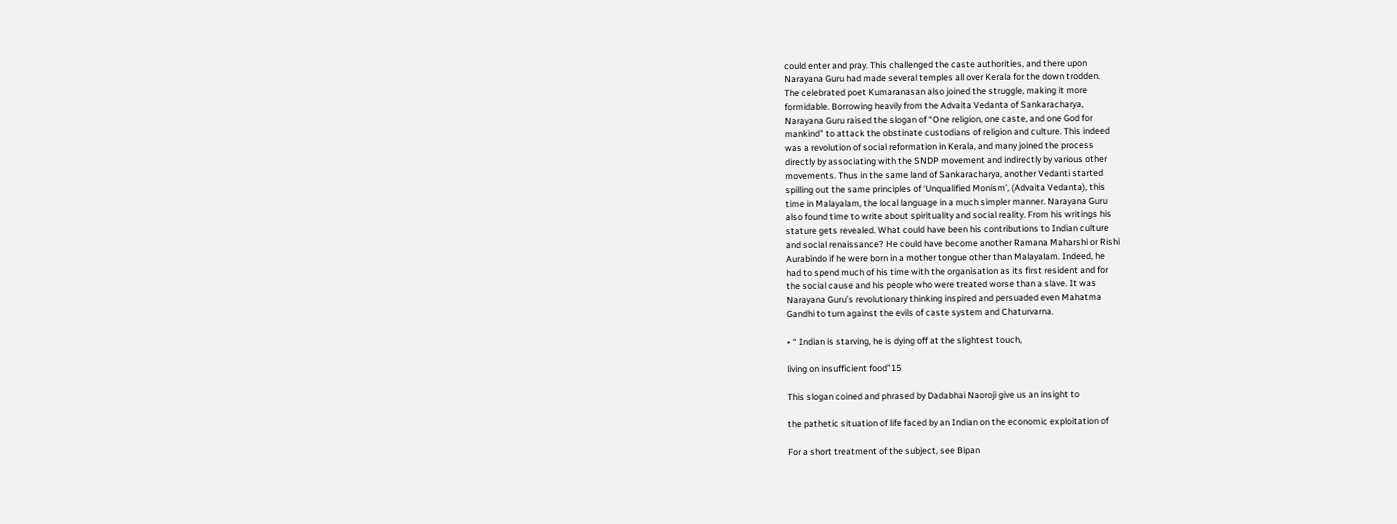could enter and pray. This challenged the caste authorities, and there upon
Narayana Guru had made several temples all over Kerala for the down trodden.
The celebrated poet Kumaranasan also joined the struggle, making it more
formidable. Borrowing heavily from the Advaita Vedanta of Sankaracharya,
Narayana Guru raised the slogan of “One religion, one caste, and one God for
mankind” to attack the obstinate custodians of religion and culture. This indeed
was a revolution of social reformation in Kerala, and many joined the process
directly by associating with the SNDP movement and indirectly by various other
movements. Thus in the same land of Sankaracharya, another Vedanti started
spilling out the same principles of ‘Unqualified Monism’, (Advaita Vedanta), this
time in Malayalam, the local language in a much simpler manner. Narayana Guru
also found time to write about spirituality and social reality. From his writings his
stature gets revealed. What could have been his contributions to Indian culture
and social renaissance? He could have become another Ramana Maharshi or Rishi
Aurabindo if he were born in a mother tongue other than Malayalam. Indeed, he
had to spend much of his time with the organisation as its first resident and for
the social cause and his people who were treated worse than a slave. It was
Narayana Guru’s revolutionary thinking inspired and persuaded even Mahatma
Gandhi to turn against the evils of caste system and Chaturvarna.

• “ Indian is starving, he is dying off at the slightest touch,

living on insufficient food”15

This slogan coined and phrased by Dadabhai Naoroji give us an insight to

the pathetic situation of life faced by an Indian on the economic exploitation of

For a short treatment of the subject, see Bipan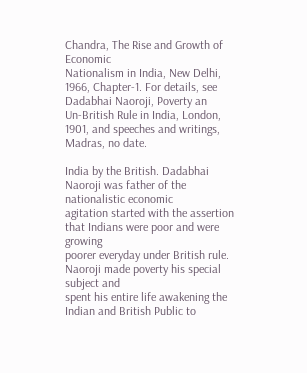Chandra, The Rise and Growth of Economic
Nationalism in India, New Delhi, 1966, Chapter-1. For details, see Dadabhai Naoroji, Poverty an
Un-British Rule in India, London, 1901, and speeches and writings, Madras, no date.

India by the British. Dadabhai Naoroji was father of the nationalistic economic
agitation started with the assertion that Indians were poor and were growing
poorer everyday under British rule. Naoroji made poverty his special subject and
spent his entire life awakening the Indian and British Public to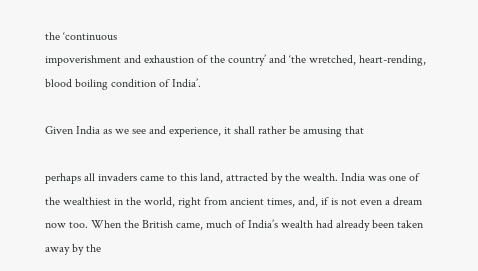the ‘continuous
impoverishment and exhaustion of the country’ and ‘the wretched, heart-rending,
blood boiling condition of India’.

Given India as we see and experience, it shall rather be amusing that

perhaps all invaders came to this land, attracted by the wealth. India was one of
the wealthiest in the world, right from ancient times, and, if is not even a dream
now too. When the British came, much of India’s wealth had already been taken
away by the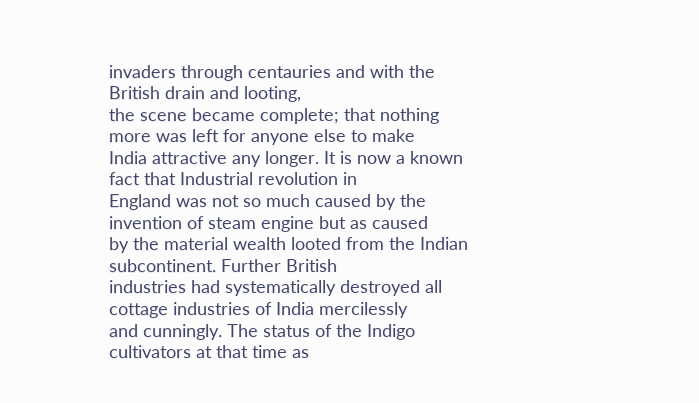invaders through centauries and with the British drain and looting,
the scene became complete; that nothing more was left for anyone else to make
India attractive any longer. It is now a known fact that Industrial revolution in
England was not so much caused by the invention of steam engine but as caused
by the material wealth looted from the Indian subcontinent. Further British
industries had systematically destroyed all cottage industries of India mercilessly
and cunningly. The status of the Indigo cultivators at that time as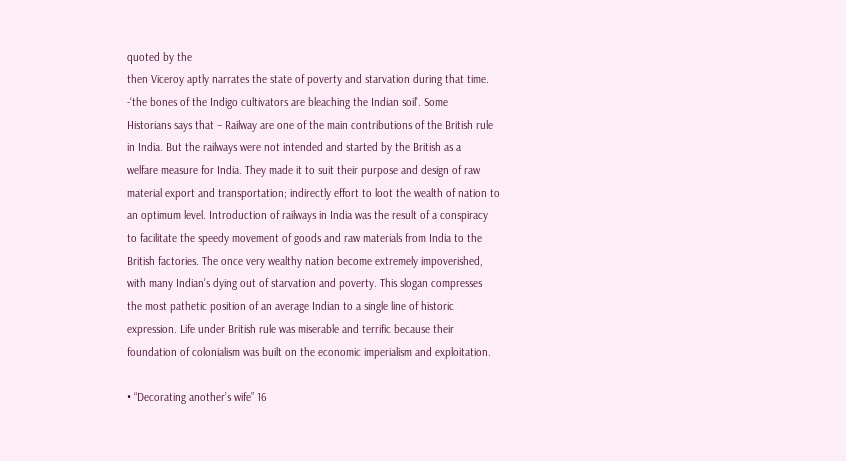quoted by the
then Viceroy aptly narrates the state of poverty and starvation during that time.
-‘the bones of the Indigo cultivators are bleaching the Indian soil’. Some
Historians says that – Railway are one of the main contributions of the British rule
in India. But the railways were not intended and started by the British as a
welfare measure for India. They made it to suit their purpose and design of raw
material export and transportation; indirectly effort to loot the wealth of nation to
an optimum level. Introduction of railways in India was the result of a conspiracy
to facilitate the speedy movement of goods and raw materials from India to the
British factories. The once very wealthy nation become extremely impoverished,
with many Indian’s dying out of starvation and poverty. This slogan compresses
the most pathetic position of an average Indian to a single line of historic
expression. Life under British rule was miserable and terrific because their
foundation of colonialism was built on the economic imperialism and exploitation.

• “Decorating another’s wife” 16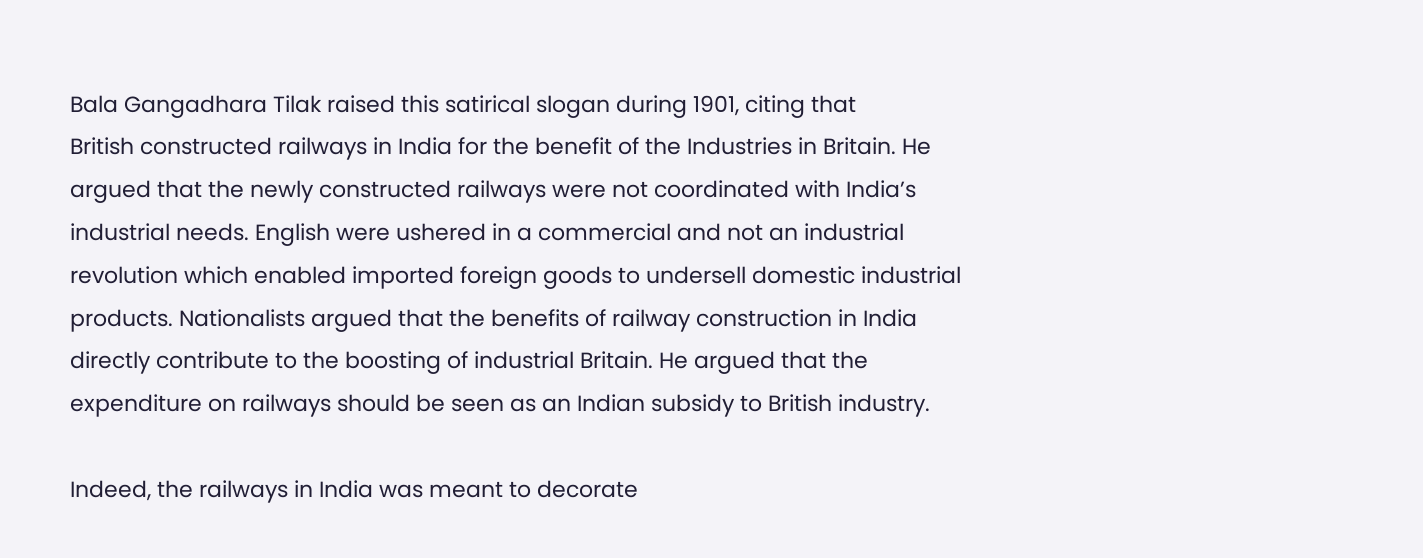Bala Gangadhara Tilak raised this satirical slogan during 1901, citing that
British constructed railways in India for the benefit of the Industries in Britain. He
argued that the newly constructed railways were not coordinated with India’s
industrial needs. English were ushered in a commercial and not an industrial
revolution which enabled imported foreign goods to undersell domestic industrial
products. Nationalists argued that the benefits of railway construction in India
directly contribute to the boosting of industrial Britain. He argued that the
expenditure on railways should be seen as an Indian subsidy to British industry.

Indeed, the railways in India was meant to decorate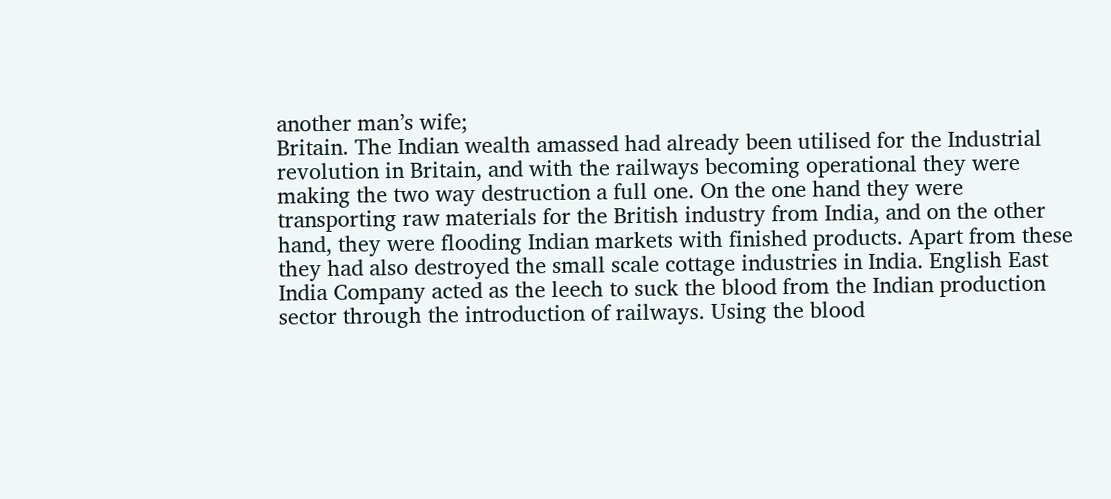another man’s wife;
Britain. The Indian wealth amassed had already been utilised for the Industrial
revolution in Britain, and with the railways becoming operational they were
making the two way destruction a full one. On the one hand they were
transporting raw materials for the British industry from India, and on the other
hand, they were flooding Indian markets with finished products. Apart from these
they had also destroyed the small scale cottage industries in India. English East
India Company acted as the leech to suck the blood from the Indian production
sector through the introduction of railways. Using the blood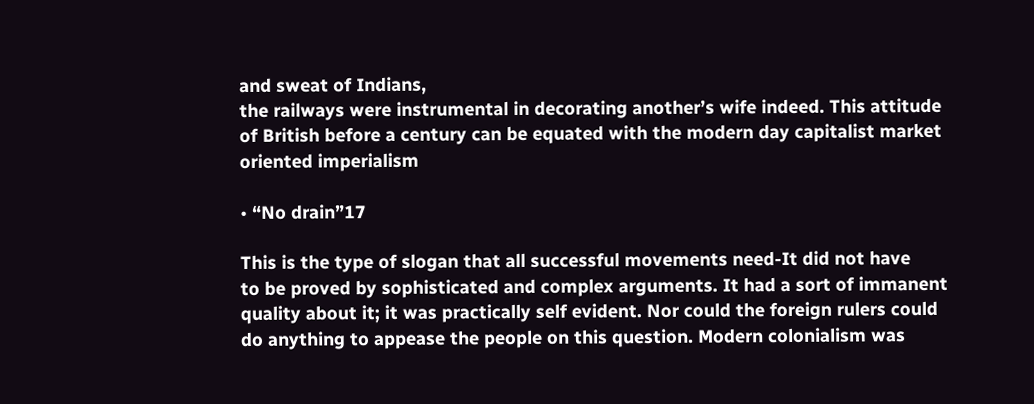and sweat of Indians,
the railways were instrumental in decorating another’s wife indeed. This attitude
of British before a century can be equated with the modern day capitalist market
oriented imperialism

• “No drain”17

This is the type of slogan that all successful movements need-It did not have
to be proved by sophisticated and complex arguments. It had a sort of immanent
quality about it; it was practically self evident. Nor could the foreign rulers could
do anything to appease the people on this question. Modern colonialism was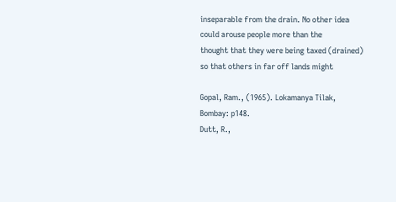inseparable from the drain. No other idea could arouse people more than the
thought that they were being taxed (drained) so that others in far off lands might

Gopal, Ram., (1965). Lokamanya Tilak, Bombay: p148.
Dutt, R.,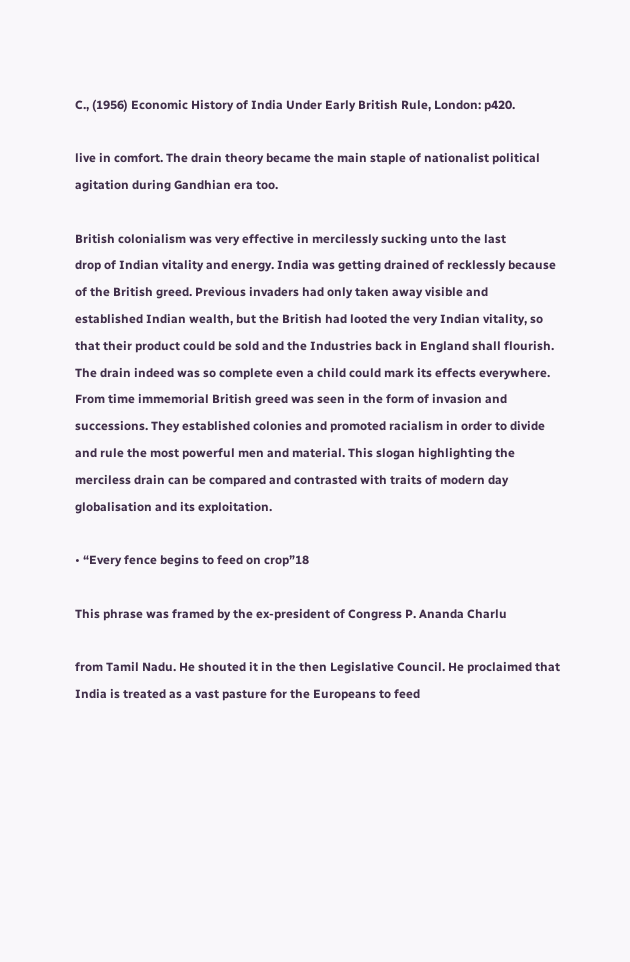C., (1956) Economic History of India Under Early British Rule, London: p420.

live in comfort. The drain theory became the main staple of nationalist political
agitation during Gandhian era too.

British colonialism was very effective in mercilessly sucking unto the last
drop of Indian vitality and energy. India was getting drained of recklessly because
of the British greed. Previous invaders had only taken away visible and
established Indian wealth, but the British had looted the very Indian vitality, so
that their product could be sold and the Industries back in England shall flourish.
The drain indeed was so complete even a child could mark its effects everywhere.
From time immemorial British greed was seen in the form of invasion and
successions. They established colonies and promoted racialism in order to divide
and rule the most powerful men and material. This slogan highlighting the
merciless drain can be compared and contrasted with traits of modern day
globalisation and its exploitation.

• “Every fence begins to feed on crop”18

This phrase was framed by the ex-president of Congress P. Ananda Charlu

from Tamil Nadu. He shouted it in the then Legislative Council. He proclaimed that
India is treated as a vast pasture for the Europeans to feed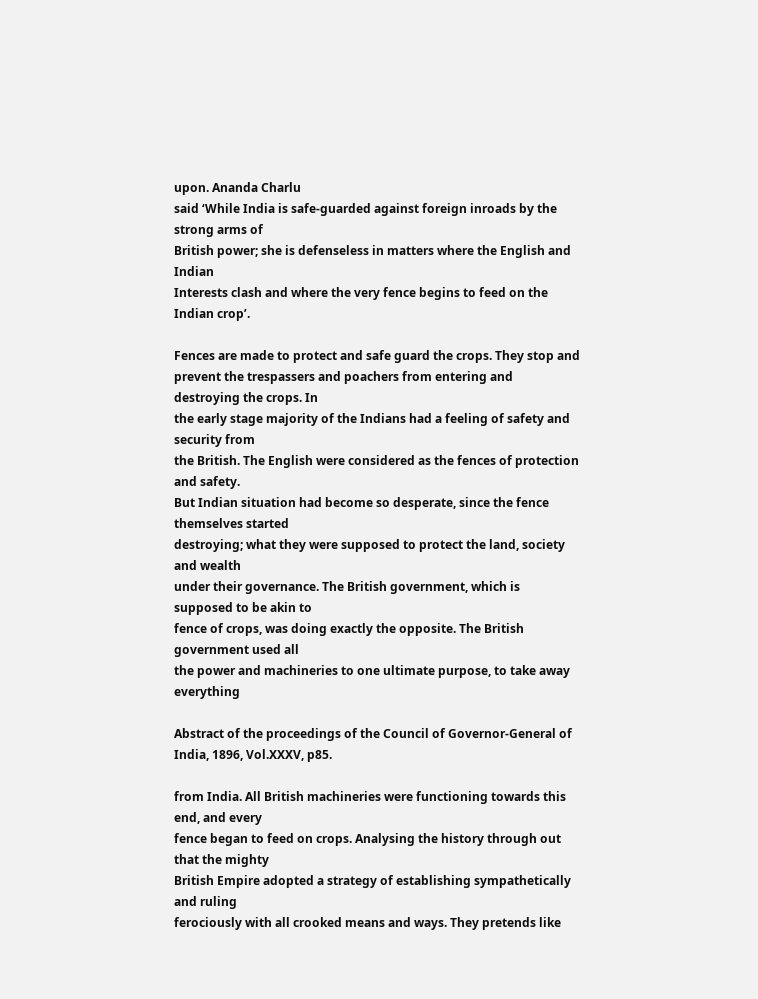upon. Ananda Charlu
said ‘While India is safe-guarded against foreign inroads by the strong arms of
British power; she is defenseless in matters where the English and Indian
Interests clash and where the very fence begins to feed on the Indian crop’.

Fences are made to protect and safe guard the crops. They stop and
prevent the trespassers and poachers from entering and destroying the crops. In
the early stage majority of the Indians had a feeling of safety and security from
the British. The English were considered as the fences of protection and safety.
But Indian situation had become so desperate, since the fence themselves started
destroying; what they were supposed to protect the land, society and wealth
under their governance. The British government, which is supposed to be akin to
fence of crops, was doing exactly the opposite. The British government used all
the power and machineries to one ultimate purpose, to take away everything

Abstract of the proceedings of the Council of Governor-General of India, 1896, Vol.XXXV, p85.

from India. All British machineries were functioning towards this end, and every
fence began to feed on crops. Analysing the history through out that the mighty
British Empire adopted a strategy of establishing sympathetically and ruling
ferociously with all crooked means and ways. They pretends like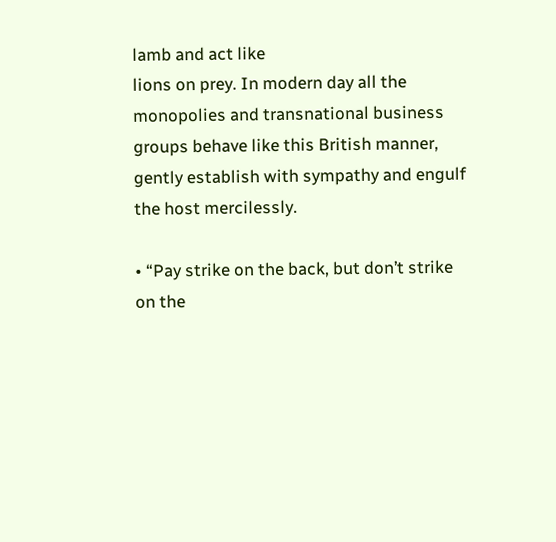lamb and act like
lions on prey. In modern day all the monopolies and transnational business
groups behave like this British manner, gently establish with sympathy and engulf
the host mercilessly.

• “Pay strike on the back, but don’t strike on the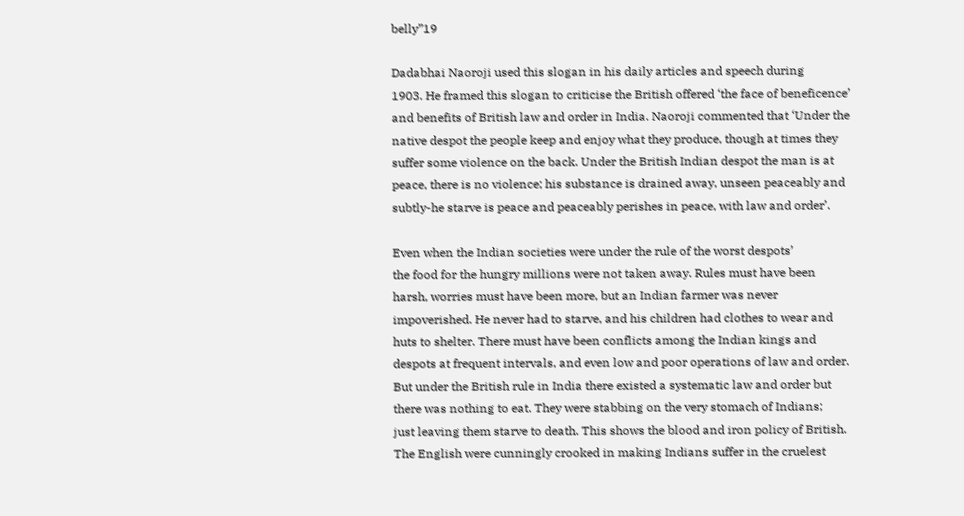belly”19

Dadabhai Naoroji used this slogan in his daily articles and speech during
1903. He framed this slogan to criticise the British offered ‘the face of beneficence’
and benefits of British law and order in India. Naoroji commented that ‘Under the
native despot the people keep and enjoy what they produce, though at times they
suffer some violence on the back. Under the British Indian despot the man is at
peace, there is no violence; his substance is drained away, unseen peaceably and
subtly-he starve is peace and peaceably perishes in peace, with law and order’.

Even when the Indian societies were under the rule of the worst despots’
the food for the hungry millions were not taken away. Rules must have been
harsh, worries must have been more, but an Indian farmer was never
impoverished. He never had to starve, and his children had clothes to wear and
huts to shelter. There must have been conflicts among the Indian kings and
despots at frequent intervals, and even low and poor operations of law and order.
But under the British rule in India there existed a systematic law and order but
there was nothing to eat. They were stabbing on the very stomach of Indians;
just leaving them starve to death. This shows the blood and iron policy of British.
The English were cunningly crooked in making Indians suffer in the cruelest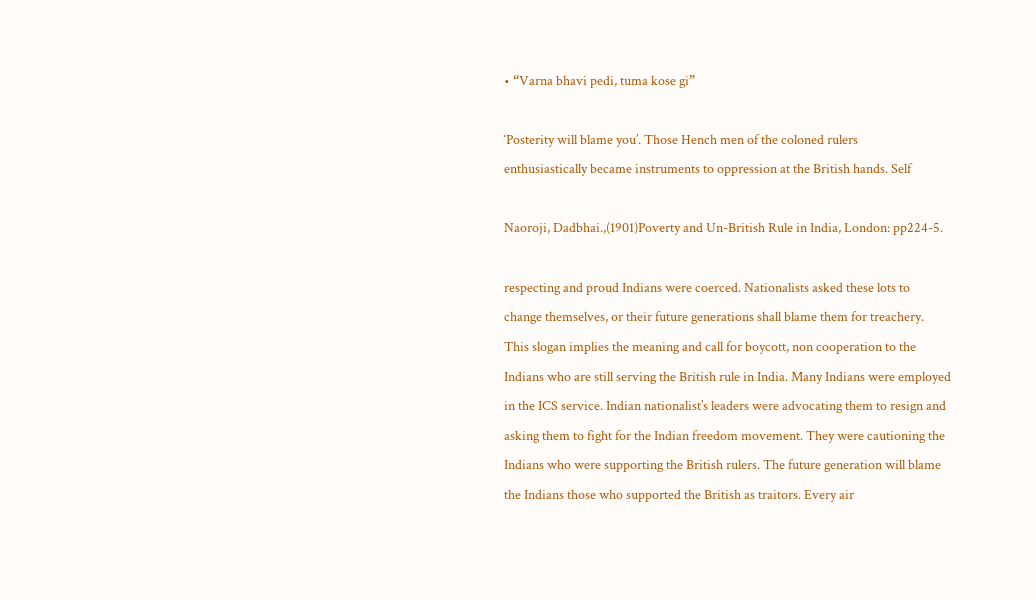• “Varna bhavi pedi, tuma kose gi”

‘Posterity will blame you’. Those Hench men of the coloned rulers
enthusiastically became instruments to oppression at the British hands. Self

Naoroji, Dadbhai.,(1901)Poverty and Un-British Rule in India, London: pp224-5.

respecting and proud Indians were coerced. Nationalists asked these lots to
change themselves, or their future generations shall blame them for treachery.
This slogan implies the meaning and call for boycott, non cooperation to the
Indians who are still serving the British rule in India. Many Indians were employed
in the ICS service. Indian nationalist’s leaders were advocating them to resign and
asking them to fight for the Indian freedom movement. They were cautioning the
Indians who were supporting the British rulers. The future generation will blame
the Indians those who supported the British as traitors. Every air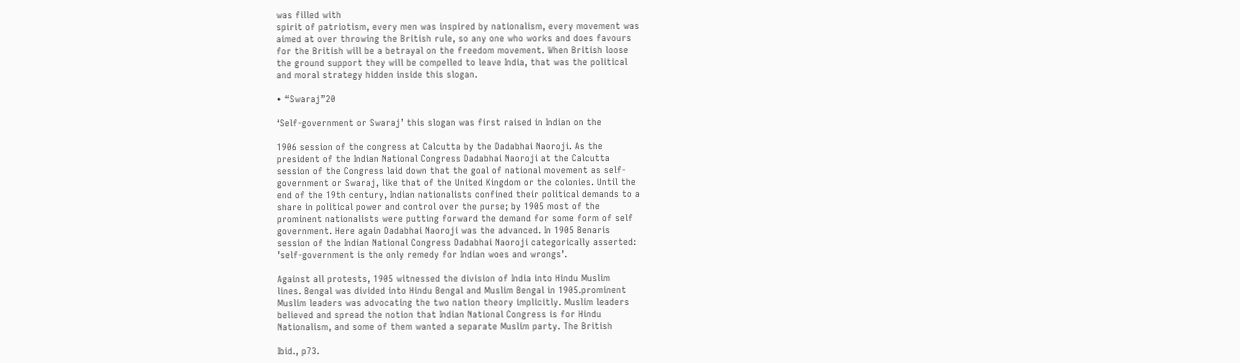was filled with
spirit of patriotism, every men was inspired by nationalism, every movement was
aimed at over throwing the British rule, so any one who works and does favours
for the British will be a betrayal on the freedom movement. When British loose
the ground support they will be compelled to leave India, that was the political
and moral strategy hidden inside this slogan.

• “Swaraj”20

‘Self-government or Swaraj’ this slogan was first raised in Indian on the

1906 session of the congress at Calcutta by the Dadabhai Naoroji. As the
president of the Indian National Congress Dadabhai Naoroji at the Calcutta
session of the Congress laid down that the goal of national movement as self-
government or Swaraj, like that of the United Kingdom or the colonies. Until the
end of the 19th century, Indian nationalists confined their political demands to a
share in political power and control over the purse; by 1905 most of the
prominent nationalists were putting forward the demand for some form of self
government. Here again Dadabhai Naoroji was the advanced. In 1905 Benaris
session of the Indian National Congress Dadabhai Naoroji categorically asserted:
’self-government is the only remedy for Indian woes and wrongs’.

Against all protests, 1905 witnessed the division of India into Hindu Muslim
lines. Bengal was divided into Hindu Bengal and Muslim Bengal in 1905.prominent
Muslim leaders was advocating the two nation theory implicitly. Muslim leaders
believed and spread the notion that Indian National Congress is for Hindu
Nationalism, and some of them wanted a separate Muslim party. The British

Ibid., p73.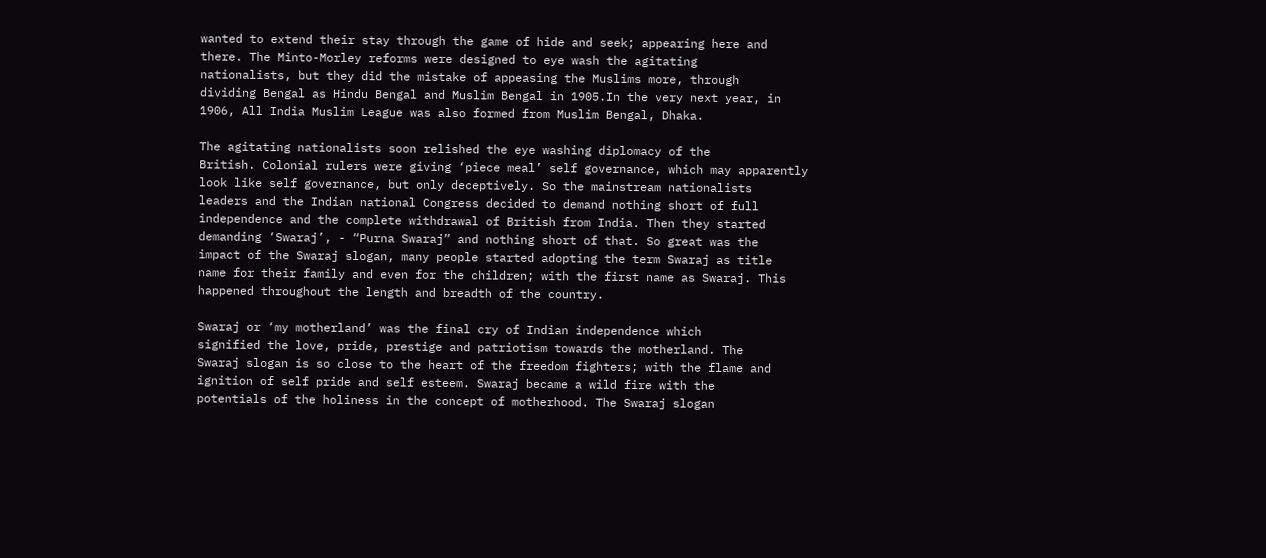wanted to extend their stay through the game of hide and seek; appearing here and
there. The Minto-Morley reforms were designed to eye wash the agitating
nationalists, but they did the mistake of appeasing the Muslims more, through
dividing Bengal as Hindu Bengal and Muslim Bengal in 1905.In the very next year, in
1906, All India Muslim League was also formed from Muslim Bengal, Dhaka.

The agitating nationalists soon relished the eye washing diplomacy of the
British. Colonial rulers were giving ‘piece meal’ self governance, which may apparently
look like self governance, but only deceptively. So the mainstream nationalists
leaders and the Indian national Congress decided to demand nothing short of full
independence and the complete withdrawal of British from India. Then they started
demanding ‘Swaraj’, - “Purna Swaraj” and nothing short of that. So great was the
impact of the Swaraj slogan, many people started adopting the term Swaraj as title
name for their family and even for the children; with the first name as Swaraj. This
happened throughout the length and breadth of the country.

Swaraj or ‘my motherland’ was the final cry of Indian independence which
signified the love, pride, prestige and patriotism towards the motherland. The
Swaraj slogan is so close to the heart of the freedom fighters; with the flame and
ignition of self pride and self esteem. Swaraj became a wild fire with the
potentials of the holiness in the concept of motherhood. The Swaraj slogan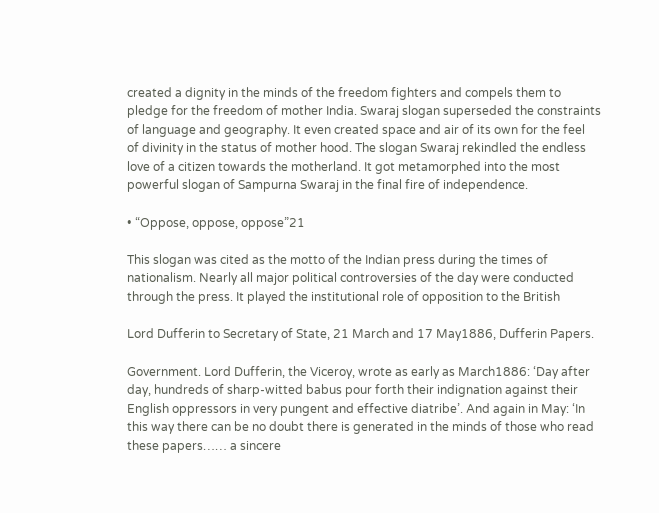created a dignity in the minds of the freedom fighters and compels them to
pledge for the freedom of mother India. Swaraj slogan superseded the constraints
of language and geography. It even created space and air of its own for the feel
of divinity in the status of mother hood. The slogan Swaraj rekindled the endless
love of a citizen towards the motherland. It got metamorphed into the most
powerful slogan of Sampurna Swaraj in the final fire of independence.

• “Oppose, oppose, oppose”21

This slogan was cited as the motto of the Indian press during the times of
nationalism. Nearly all major political controversies of the day were conducted
through the press. It played the institutional role of opposition to the British

Lord Dufferin to Secretary of State, 21 March and 17 May1886, Dufferin Papers.

Government. Lord Dufferin, the Viceroy, wrote as early as March1886: ‘Day after
day, hundreds of sharp-witted babus pour forth their indignation against their
English oppressors in very pungent and effective diatribe’. And again in May: ‘In
this way there can be no doubt there is generated in the minds of those who read
these papers…… a sincere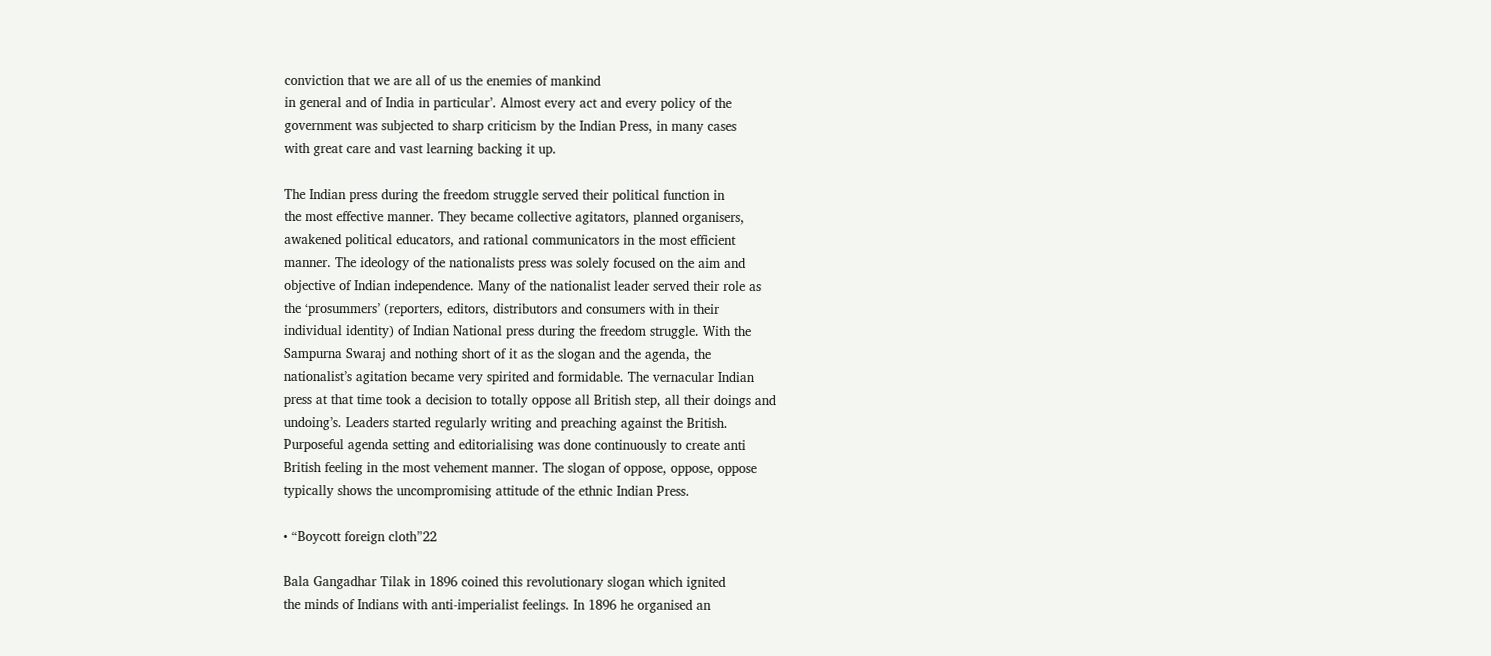conviction that we are all of us the enemies of mankind
in general and of India in particular’. Almost every act and every policy of the
government was subjected to sharp criticism by the Indian Press, in many cases
with great care and vast learning backing it up.

The Indian press during the freedom struggle served their political function in
the most effective manner. They became collective agitators, planned organisers,
awakened political educators, and rational communicators in the most efficient
manner. The ideology of the nationalists press was solely focused on the aim and
objective of Indian independence. Many of the nationalist leader served their role as
the ‘prosummers’ (reporters, editors, distributors and consumers with in their
individual identity) of Indian National press during the freedom struggle. With the
Sampurna Swaraj and nothing short of it as the slogan and the agenda, the
nationalist’s agitation became very spirited and formidable. The vernacular Indian
press at that time took a decision to totally oppose all British step, all their doings and
undoing’s. Leaders started regularly writing and preaching against the British.
Purposeful agenda setting and editorialising was done continuously to create anti
British feeling in the most vehement manner. The slogan of oppose, oppose, oppose
typically shows the uncompromising attitude of the ethnic Indian Press.

• “Boycott foreign cloth”22

Bala Gangadhar Tilak in 1896 coined this revolutionary slogan which ignited
the minds of Indians with anti-imperialist feelings. In 1896 he organised an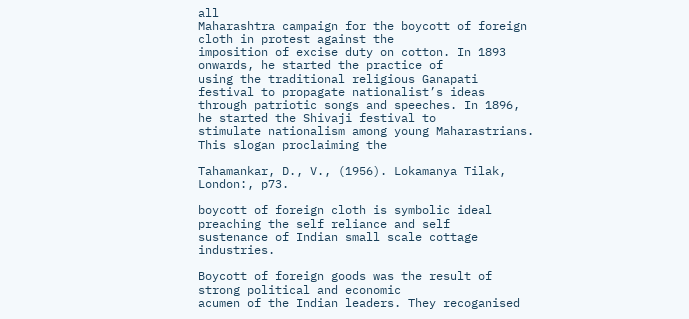all
Maharashtra campaign for the boycott of foreign cloth in protest against the
imposition of excise duty on cotton. In 1893 onwards, he started the practice of
using the traditional religious Ganapati festival to propagate nationalist’s ideas
through patriotic songs and speeches. In 1896, he started the Shivaji festival to
stimulate nationalism among young Maharastrians. This slogan proclaiming the

Tahamankar, D., V., (1956). Lokamanya Tilak, London:, p73.

boycott of foreign cloth is symbolic ideal preaching the self reliance and self
sustenance of Indian small scale cottage industries.

Boycott of foreign goods was the result of strong political and economic
acumen of the Indian leaders. They recoganised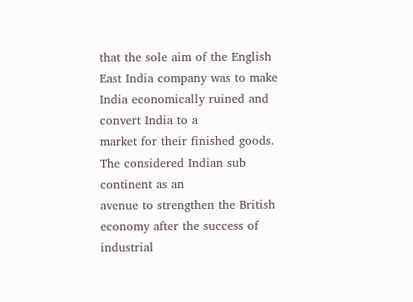that the sole aim of the English
East India company was to make India economically ruined and convert India to a
market for their finished goods. The considered Indian sub continent as an
avenue to strengthen the British economy after the success of industrial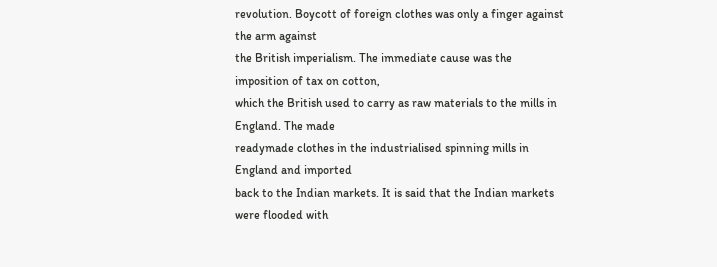revolution. Boycott of foreign clothes was only a finger against the arm against
the British imperialism. The immediate cause was the imposition of tax on cotton,
which the British used to carry as raw materials to the mills in England. The made
readymade clothes in the industrialised spinning mills in England and imported
back to the Indian markets. It is said that the Indian markets were flooded with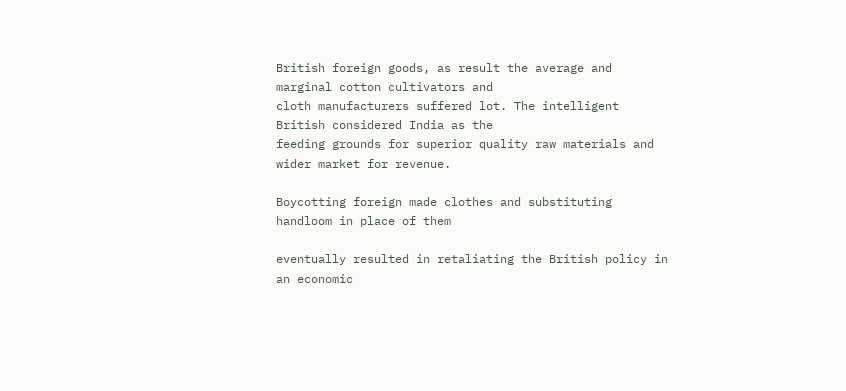British foreign goods, as result the average and marginal cotton cultivators and
cloth manufacturers suffered lot. The intelligent British considered India as the
feeding grounds for superior quality raw materials and wider market for revenue.

Boycotting foreign made clothes and substituting handloom in place of them

eventually resulted in retaliating the British policy in an economic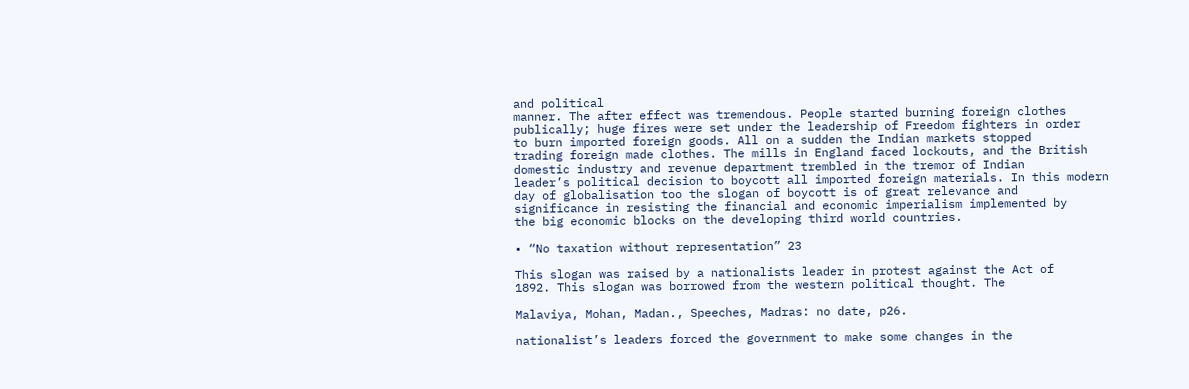and political
manner. The after effect was tremendous. People started burning foreign clothes
publically; huge fires were set under the leadership of Freedom fighters in order
to burn imported foreign goods. All on a sudden the Indian markets stopped
trading foreign made clothes. The mills in England faced lockouts, and the British
domestic industry and revenue department trembled in the tremor of Indian
leader’s political decision to boycott all imported foreign materials. In this modern
day of globalisation too the slogan of boycott is of great relevance and
significance in resisting the financial and economic imperialism implemented by
the big economic blocks on the developing third world countries.

• “No taxation without representation” 23

This slogan was raised by a nationalists leader in protest against the Act of
1892. This slogan was borrowed from the western political thought. The

Malaviya, Mohan, Madan., Speeches, Madras: no date, p26.

nationalist’s leaders forced the government to make some changes in the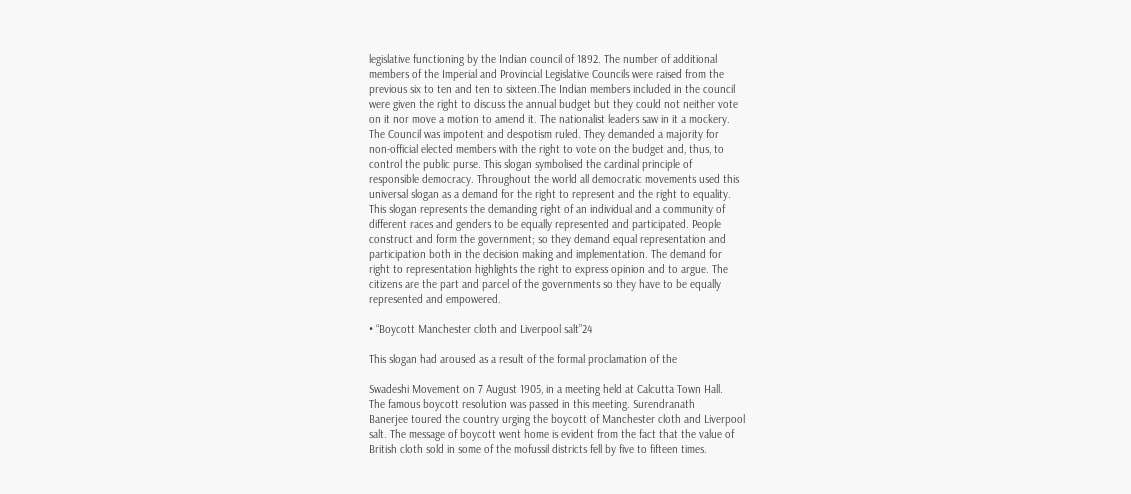legislative functioning by the Indian council of 1892. The number of additional
members of the Imperial and Provincial Legislative Councils were raised from the
previous six to ten and ten to sixteen.The Indian members included in the council
were given the right to discuss the annual budget but they could not neither vote
on it nor move a motion to amend it. The nationalist leaders saw in it a mockery.
The Council was impotent and despotism ruled. They demanded a majority for
non-official elected members with the right to vote on the budget and, thus, to
control the public purse. This slogan symbolised the cardinal principle of
responsible democracy. Throughout the world all democratic movements used this
universal slogan as a demand for the right to represent and the right to equality.
This slogan represents the demanding right of an individual and a community of
different races and genders to be equally represented and participated. People
construct and form the government; so they demand equal representation and
participation both in the decision making and implementation. The demand for
right to representation highlights the right to express opinion and to argue. The
citizens are the part and parcel of the governments so they have to be equally
represented and empowered.

• “Boycott Manchester cloth and Liverpool salt”24

This slogan had aroused as a result of the formal proclamation of the

Swadeshi Movement on 7 August 1905, in a meeting held at Calcutta Town Hall.
The famous boycott resolution was passed in this meeting. Surendranath
Banerjee toured the country urging the boycott of Manchester cloth and Liverpool
salt. The message of boycott went home is evident from the fact that the value of
British cloth sold in some of the mofussil districts fell by five to fifteen times.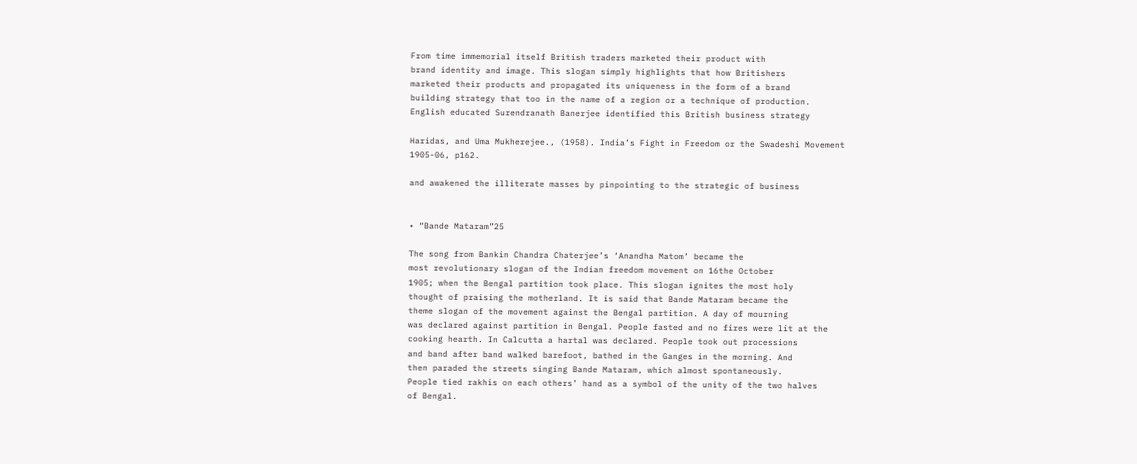From time immemorial itself British traders marketed their product with
brand identity and image. This slogan simply highlights that how Britishers
marketed their products and propagated its uniqueness in the form of a brand
building strategy that too in the name of a region or a technique of production.
English educated Surendranath Banerjee identified this British business strategy

Haridas, and Uma Mukherejee., (1958). India’s Fight in Freedom or the Swadeshi Movement
1905-06, p162.

and awakened the illiterate masses by pinpointing to the strategic of business


• “Bande Mataram”25

The song from Bankin Chandra Chaterjee’s ‘Anandha Matom’ became the
most revolutionary slogan of the Indian freedom movement on 16the October
1905; when the Bengal partition took place. This slogan ignites the most holy
thought of praising the motherland. It is said that Bande Mataram became the
theme slogan of the movement against the Bengal partition. A day of mourning
was declared against partition in Bengal. People fasted and no fires were lit at the
cooking hearth. In Calcutta a hartal was declared. People took out processions
and band after band walked barefoot, bathed in the Ganges in the morning. And
then paraded the streets singing Bande Mataram, which almost spontaneously.
People tied rakhis on each others’ hand as a symbol of the unity of the two halves
of Bengal.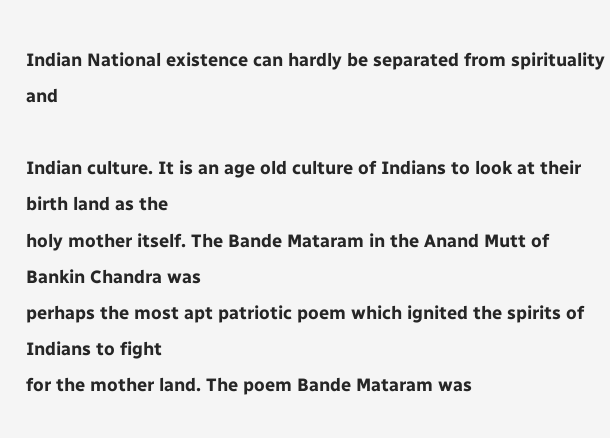Indian National existence can hardly be separated from spirituality and

Indian culture. It is an age old culture of Indians to look at their birth land as the
holy mother itself. The Bande Mataram in the Anand Mutt of Bankin Chandra was
perhaps the most apt patriotic poem which ignited the spirits of Indians to fight
for the mother land. The poem Bande Mataram was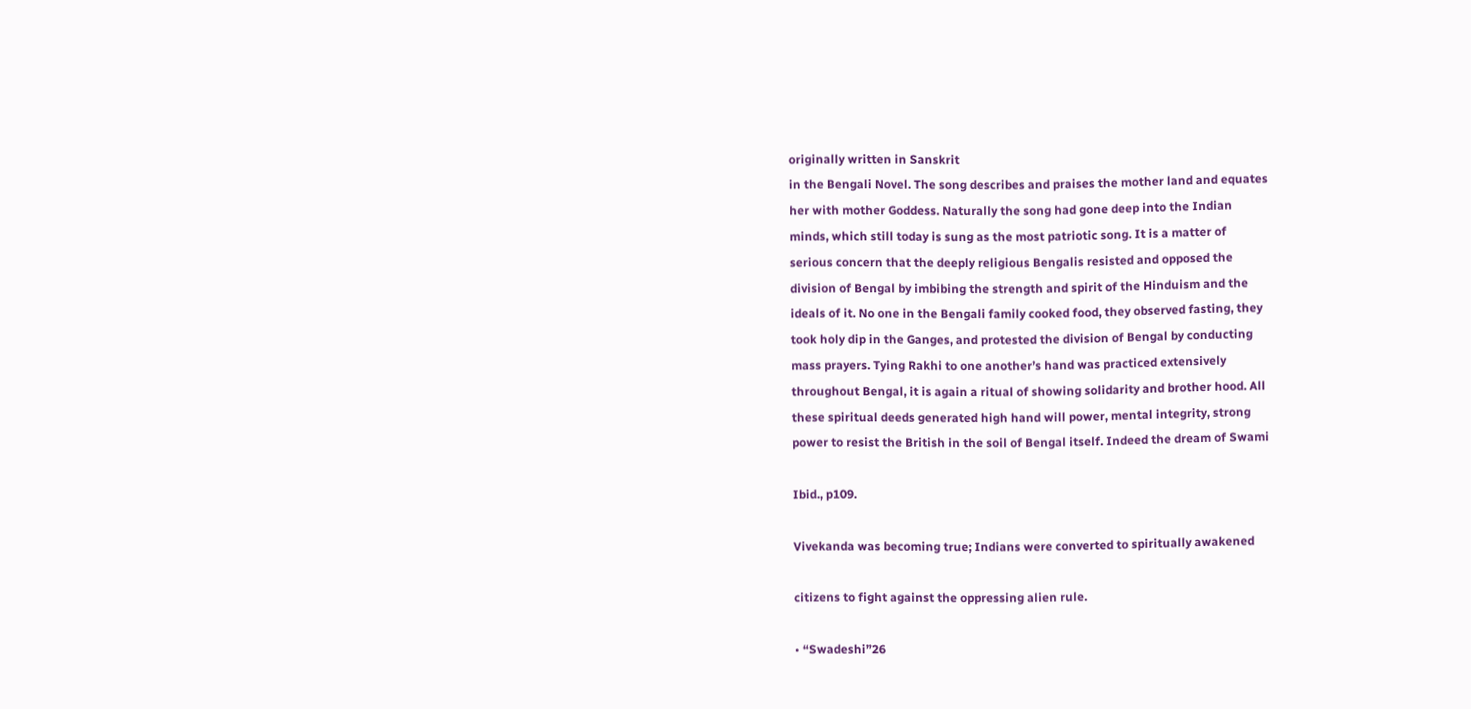originally written in Sanskrit
in the Bengali Novel. The song describes and praises the mother land and equates
her with mother Goddess. Naturally the song had gone deep into the Indian
minds, which still today is sung as the most patriotic song. It is a matter of
serious concern that the deeply religious Bengalis resisted and opposed the
division of Bengal by imbibing the strength and spirit of the Hinduism and the
ideals of it. No one in the Bengali family cooked food, they observed fasting, they
took holy dip in the Ganges, and protested the division of Bengal by conducting
mass prayers. Tying Rakhi to one another’s hand was practiced extensively
throughout Bengal, it is again a ritual of showing solidarity and brother hood. All
these spiritual deeds generated high hand will power, mental integrity, strong
power to resist the British in the soil of Bengal itself. Indeed the dream of Swami

Ibid., p109.

Vivekanda was becoming true; Indians were converted to spiritually awakened

citizens to fight against the oppressing alien rule.

• “Swadeshi”26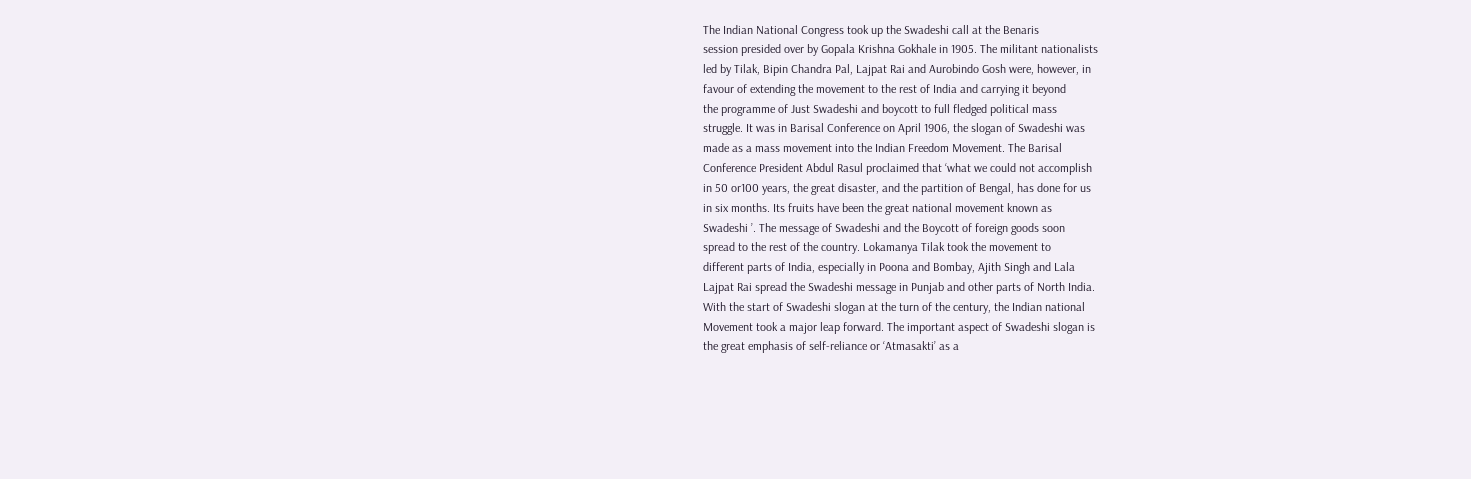The Indian National Congress took up the Swadeshi call at the Benaris
session presided over by Gopala Krishna Gokhale in 1905. The militant nationalists
led by Tilak, Bipin Chandra Pal, Lajpat Rai and Aurobindo Gosh were, however, in
favour of extending the movement to the rest of India and carrying it beyond
the programme of Just Swadeshi and boycott to full fledged political mass
struggle. It was in Barisal Conference on April 1906, the slogan of Swadeshi was
made as a mass movement into the Indian Freedom Movement. The Barisal
Conference President Abdul Rasul proclaimed that ‘what we could not accomplish
in 50 or100 years, the great disaster, and the partition of Bengal, has done for us
in six months. Its fruits have been the great national movement known as
Swadeshi ’. The message of Swadeshi and the Boycott of foreign goods soon
spread to the rest of the country. Lokamanya Tilak took the movement to
different parts of India, especially in Poona and Bombay, Ajith Singh and Lala
Lajpat Rai spread the Swadeshi message in Punjab and other parts of North India.
With the start of Swadeshi slogan at the turn of the century, the Indian national
Movement took a major leap forward. The important aspect of Swadeshi slogan is
the great emphasis of self-reliance or ‘Atmasakti’ as a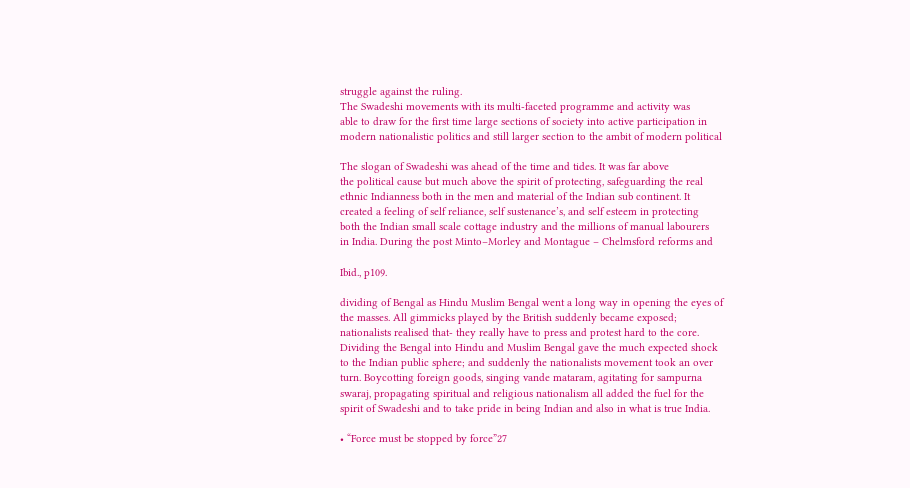struggle against the ruling.
The Swadeshi movements with its multi-faceted programme and activity was
able to draw for the first time large sections of society into active participation in
modern nationalistic politics and still larger section to the ambit of modern political

The slogan of Swadeshi was ahead of the time and tides. It was far above
the political cause but much above the spirit of protecting, safeguarding the real
ethnic Indianness both in the men and material of the Indian sub continent. It
created a feeling of self reliance, self sustenance’s, and self esteem in protecting
both the Indian small scale cottage industry and the millions of manual labourers
in India. During the post Minto–Morley and Montague – Chelmsford reforms and

Ibid., p109.

dividing of Bengal as Hindu Muslim Bengal went a long way in opening the eyes of
the masses. All gimmicks played by the British suddenly became exposed;
nationalists realised that- they really have to press and protest hard to the core.
Dividing the Bengal into Hindu and Muslim Bengal gave the much expected shock
to the Indian public sphere; and suddenly the nationalists movement took an over
turn. Boycotting foreign goods, singing vande mataram, agitating for sampurna
swaraj, propagating spiritual and religious nationalism all added the fuel for the
spirit of Swadeshi and to take pride in being Indian and also in what is true India.

• “Force must be stopped by force”27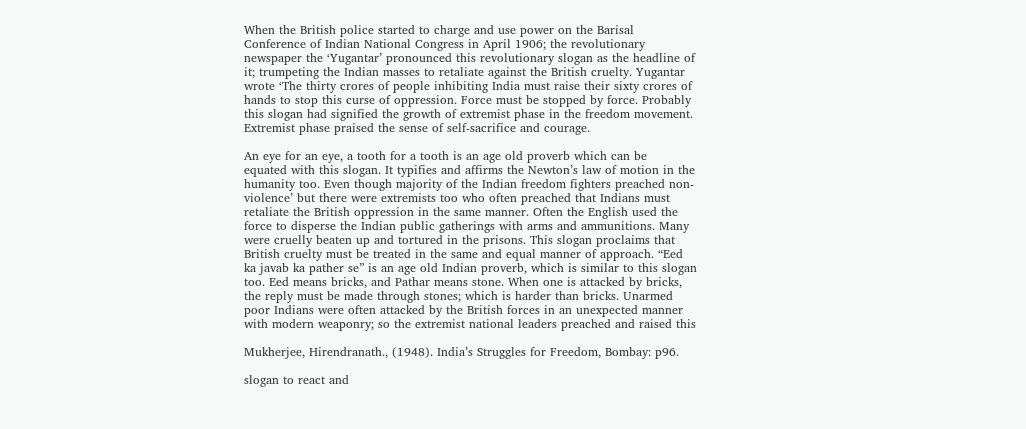When the British police started to charge and use power on the Barisal
Conference of Indian National Congress in April 1906; the revolutionary
newspaper the ‘Yugantar’ pronounced this revolutionary slogan as the headline of
it; trumpeting the Indian masses to retaliate against the British cruelty. Yugantar
wrote ‘The thirty crores of people inhibiting India must raise their sixty crores of
hands to stop this curse of oppression. Force must be stopped by force. Probably
this slogan had signified the growth of extremist phase in the freedom movement.
Extremist phase praised the sense of self-sacrifice and courage.

An eye for an eye, a tooth for a tooth is an age old proverb which can be
equated with this slogan. It typifies and affirms the Newton’s law of motion in the
humanity too. Even though majority of the Indian freedom fighters preached non-
violence’ but there were extremists too who often preached that Indians must
retaliate the British oppression in the same manner. Often the English used the
force to disperse the Indian public gatherings with arms and ammunitions. Many
were cruelly beaten up and tortured in the prisons. This slogan proclaims that
British cruelty must be treated in the same and equal manner of approach. “Eed
ka javab ka pather se” is an age old Indian proverb, which is similar to this slogan
too. Eed means bricks, and Pathar means stone. When one is attacked by bricks,
the reply must be made through stones; which is harder than bricks. Unarmed
poor Indians were often attacked by the British forces in an unexpected manner
with modern weaponry; so the extremist national leaders preached and raised this

Mukherjee, Hirendranath., (1948). India’s Struggles for Freedom, Bombay: p96.

slogan to react and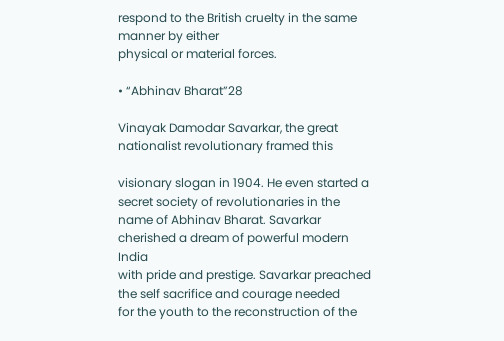respond to the British cruelty in the same manner by either
physical or material forces.

• “Abhinav Bharat”28

Vinayak Damodar Savarkar, the great nationalist revolutionary framed this

visionary slogan in 1904. He even started a secret society of revolutionaries in the
name of Abhinav Bharat. Savarkar cherished a dream of powerful modern India
with pride and prestige. Savarkar preached the self sacrifice and courage needed
for the youth to the reconstruction of the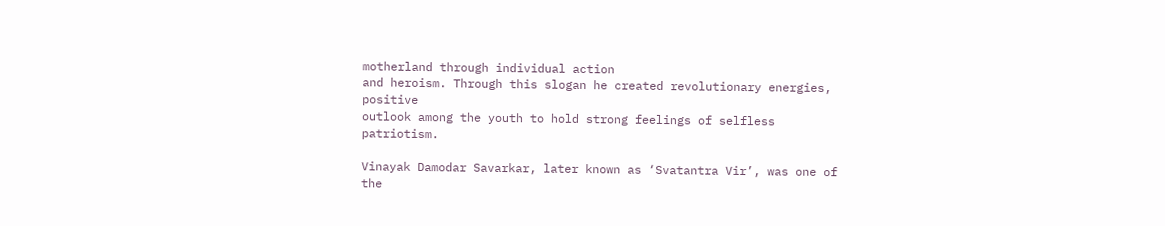motherland through individual action
and heroism. Through this slogan he created revolutionary energies, positive
outlook among the youth to hold strong feelings of selfless patriotism.

Vinayak Damodar Savarkar, later known as ‘Svatantra Vir’, was one of the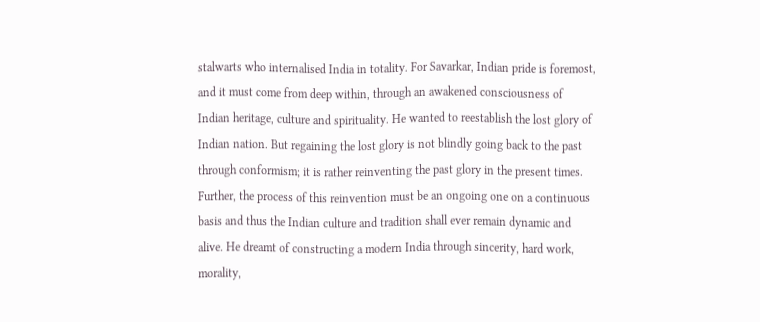stalwarts who internalised India in totality. For Savarkar, Indian pride is foremost,
and it must come from deep within, through an awakened consciousness of
Indian heritage, culture and spirituality. He wanted to reestablish the lost glory of
Indian nation. But regaining the lost glory is not blindly going back to the past
through conformism; it is rather reinventing the past glory in the present times.
Further, the process of this reinvention must be an ongoing one on a continuous
basis and thus the Indian culture and tradition shall ever remain dynamic and
alive. He dreamt of constructing a modern India through sincerity, hard work,
morality,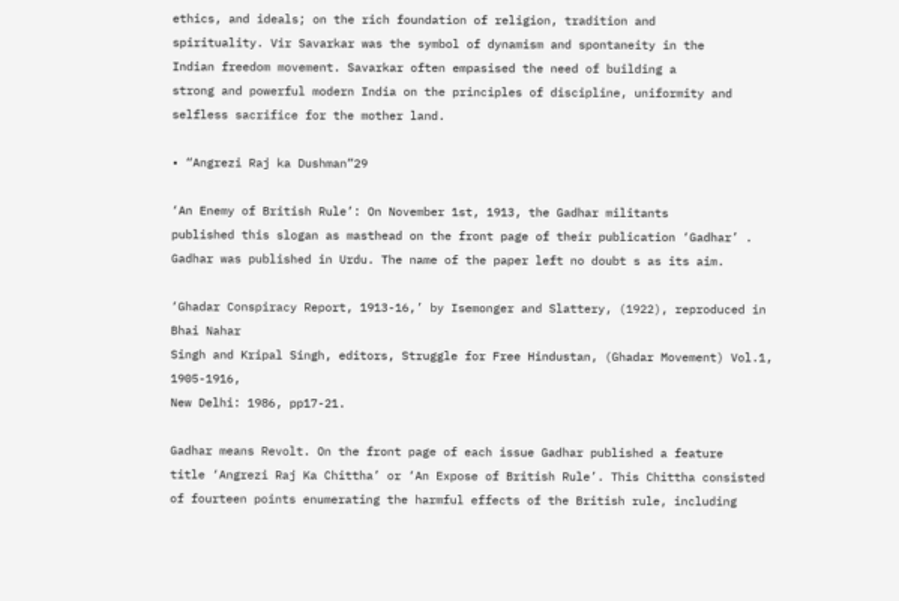ethics, and ideals; on the rich foundation of religion, tradition and
spirituality. Vir Savarkar was the symbol of dynamism and spontaneity in the
Indian freedom movement. Savarkar often empasised the need of building a
strong and powerful modern India on the principles of discipline, uniformity and
selfless sacrifice for the mother land.

• “Angrezi Raj ka Dushman”29

‘An Enemy of British Rule’: On November 1st, 1913, the Gadhar militants
published this slogan as masthead on the front page of their publication ‘Gadhar’ .
Gadhar was published in Urdu. The name of the paper left no doubt s as its aim.

‘Ghadar Conspiracy Report, 1913-16,’ by Isemonger and Slattery, (1922), reproduced in Bhai Nahar
Singh and Kripal Singh, editors, Struggle for Free Hindustan, (Ghadar Movement) Vol.1, 1905-1916,
New Delhi: 1986, pp17-21.

Gadhar means Revolt. On the front page of each issue Gadhar published a feature
title ‘Angrezi Raj Ka Chittha’ or ‘An Expose of British Rule’. This Chittha consisted
of fourteen points enumerating the harmful effects of the British rule, including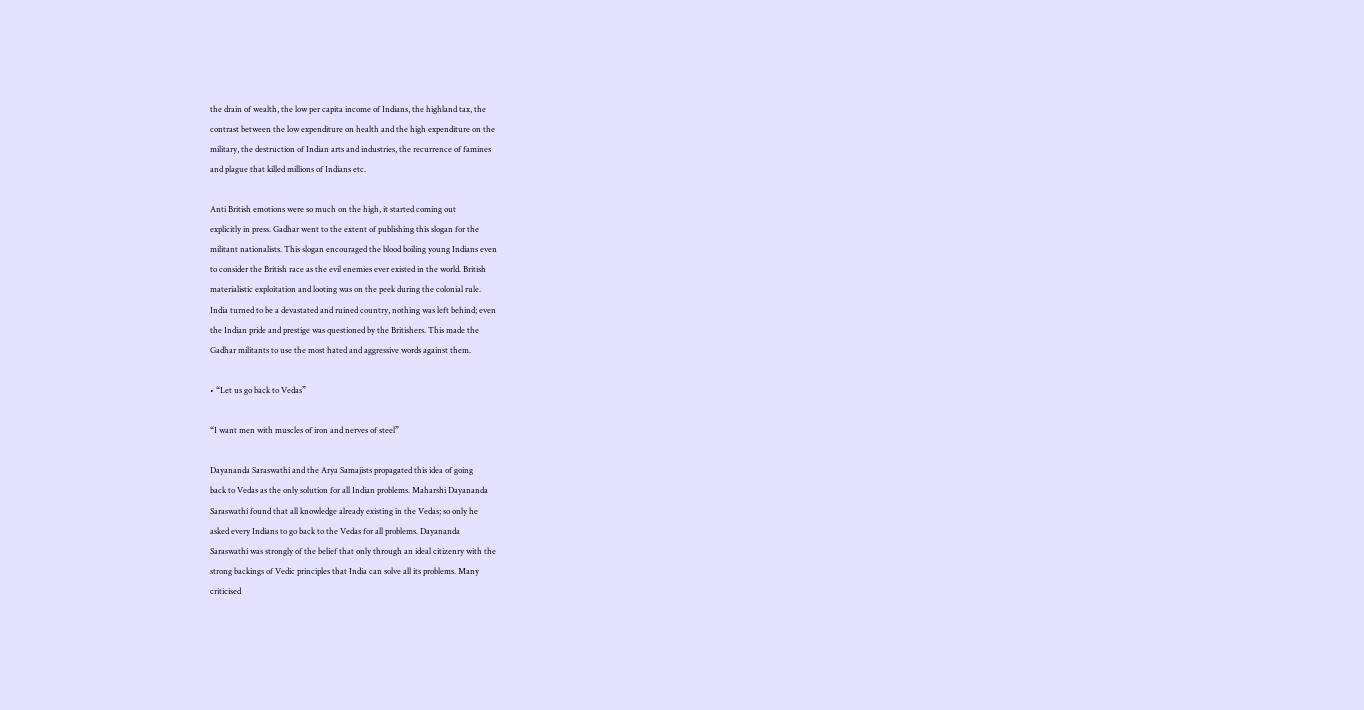the drain of wealth, the low per capita income of Indians, the highland tax, the
contrast between the low expenditure on health and the high expenditure on the
military, the destruction of Indian arts and industries, the recurrence of famines
and plague that killed millions of Indians etc.

Anti British emotions were so much on the high, it started coming out
explicitly in press. Gadhar went to the extent of publishing this slogan for the
militant nationalists. This slogan encouraged the blood boiling young Indians even
to consider the British race as the evil enemies ever existed in the world. British
materialistic exploitation and looting was on the peek during the colonial rule.
India turned to be a devastated and ruined country, nothing was left behind; even
the Indian pride and prestige was questioned by the Britishers. This made the
Gadhar militants to use the most hated and aggressive words against them.

• “Let us go back to Vedas”

“I want men with muscles of iron and nerves of steel”

Dayananda Saraswathi and the Arya Samajists propagated this idea of going
back to Vedas as the only solution for all Indian problems. Maharshi Dayananda
Saraswathi found that all knowledge already existing in the Vedas; so only he
asked every Indians to go back to the Vedas for all problems. Dayananda
Saraswathi was strongly of the belief that only through an ideal citizenry with the
strong backings of Vedic principles that India can solve all its problems. Many
criticised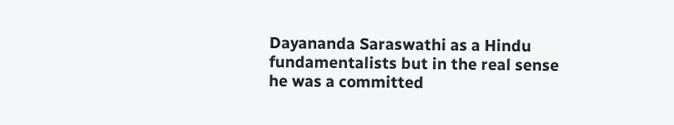Dayananda Saraswathi as a Hindu fundamentalists but in the real sense
he was a committed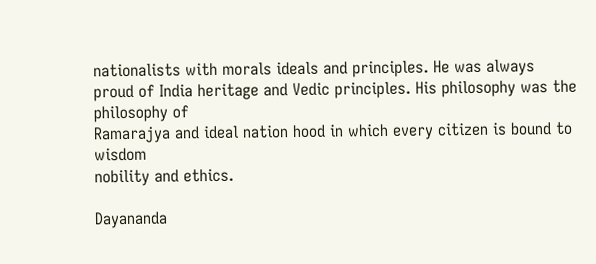nationalists with morals ideals and principles. He was always
proud of India heritage and Vedic principles. His philosophy was the philosophy of
Ramarajya and ideal nation hood in which every citizen is bound to wisdom
nobility and ethics.

Dayananda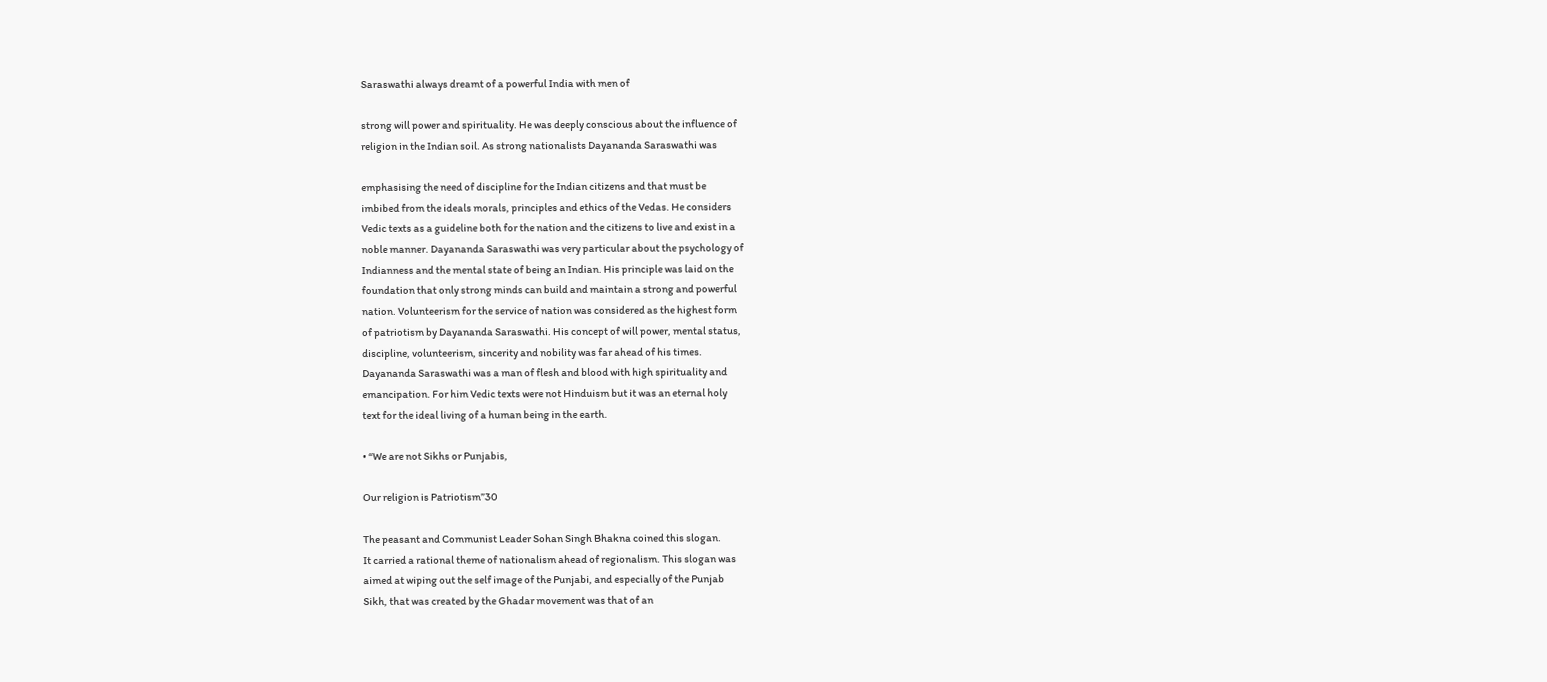Saraswathi always dreamt of a powerful India with men of

strong will power and spirituality. He was deeply conscious about the influence of
religion in the Indian soil. As strong nationalists Dayananda Saraswathi was

emphasising the need of discipline for the Indian citizens and that must be
imbibed from the ideals morals, principles and ethics of the Vedas. He considers
Vedic texts as a guideline both for the nation and the citizens to live and exist in a
noble manner. Dayananda Saraswathi was very particular about the psychology of
Indianness and the mental state of being an Indian. His principle was laid on the
foundation that only strong minds can build and maintain a strong and powerful
nation. Volunteerism for the service of nation was considered as the highest form
of patriotism by Dayananda Saraswathi. His concept of will power, mental status,
discipline, volunteerism, sincerity and nobility was far ahead of his times.
Dayananda Saraswathi was a man of flesh and blood with high spirituality and
emancipation. For him Vedic texts were not Hinduism but it was an eternal holy
text for the ideal living of a human being in the earth.

• “We are not Sikhs or Punjabis,

Our religion is Patriotism”30

The peasant and Communist Leader Sohan Singh Bhakna coined this slogan.
It carried a rational theme of nationalism ahead of regionalism. This slogan was
aimed at wiping out the self image of the Punjabi, and especially of the Punjab
Sikh, that was created by the Ghadar movement was that of an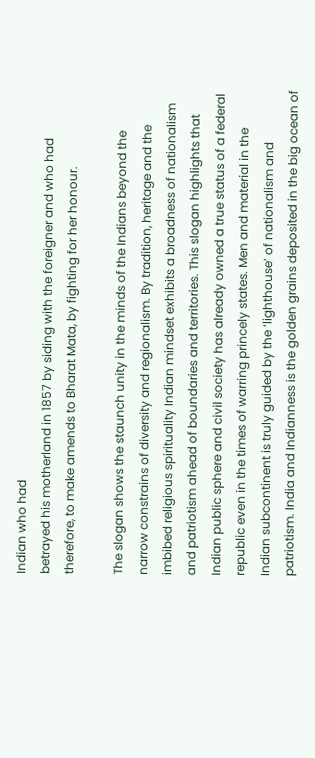Indian who had
betrayed his motherland in 1857 by siding with the foreigner and who had
therefore, to make amends to Bharat Mata, by fighting for her honour.

The slogan shows the staunch unity in the minds of the Indians beyond the
narrow constrains of diversity and regionalism. By tradition, heritage and the
imbibed religious spirituality Indian mindset exhibits a broadness of nationalism
and patriotism ahead of boundaries and territories. This slogan highlights that
Indian public sphere and civil society has already owned a true status of a federal
republic even in the times of warring princely states. Men and material in the
Indian subcontinent is truly guided by the ‘lighthouse’ of nationalism and
patriotism. India and Indianness is the golden grains deposited in the big ocean of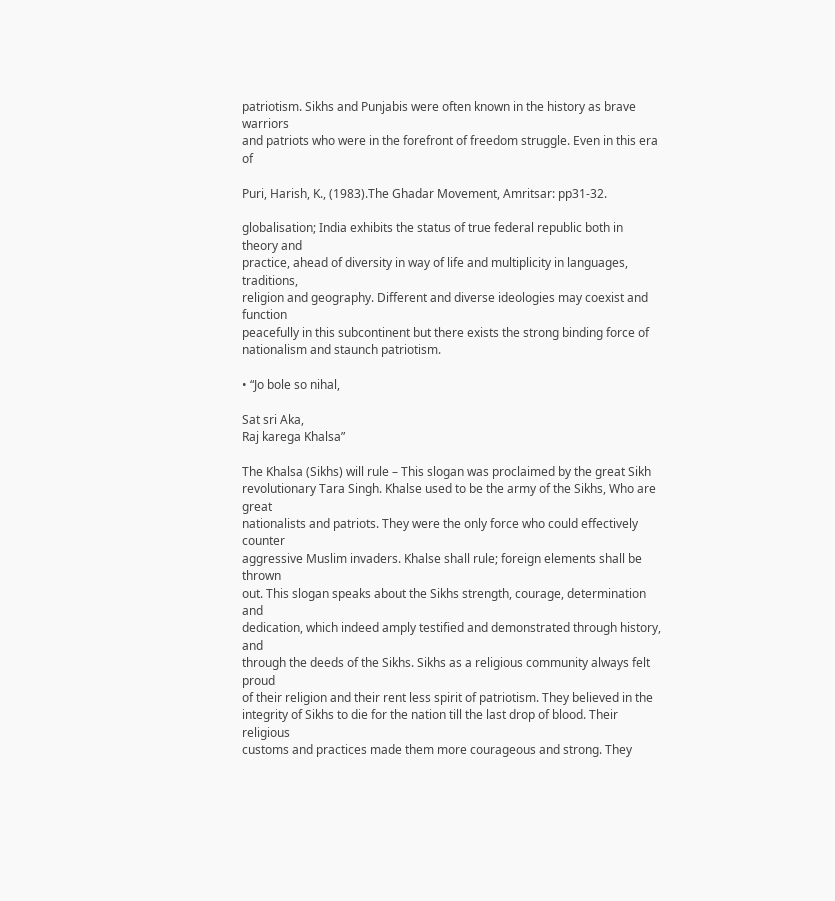patriotism. Sikhs and Punjabis were often known in the history as brave warriors
and patriots who were in the forefront of freedom struggle. Even in this era of

Puri, Harish, K., (1983).The Ghadar Movement, Amritsar: pp31-32.

globalisation; India exhibits the status of true federal republic both in theory and
practice, ahead of diversity in way of life and multiplicity in languages, traditions,
religion and geography. Different and diverse ideologies may coexist and function
peacefully in this subcontinent but there exists the strong binding force of
nationalism and staunch patriotism.

• “Jo bole so nihal,

Sat sri Aka,
Raj karega Khalsa”

The Khalsa (Sikhs) will rule – This slogan was proclaimed by the great Sikh
revolutionary Tara Singh. Khalse used to be the army of the Sikhs, Who are great
nationalists and patriots. They were the only force who could effectively counter
aggressive Muslim invaders. Khalse shall rule; foreign elements shall be thrown
out. This slogan speaks about the Sikhs strength, courage, determination and
dedication, which indeed amply testified and demonstrated through history, and
through the deeds of the Sikhs. Sikhs as a religious community always felt proud
of their religion and their rent less spirit of patriotism. They believed in the
integrity of Sikhs to die for the nation till the last drop of blood. Their religious
customs and practices made them more courageous and strong. They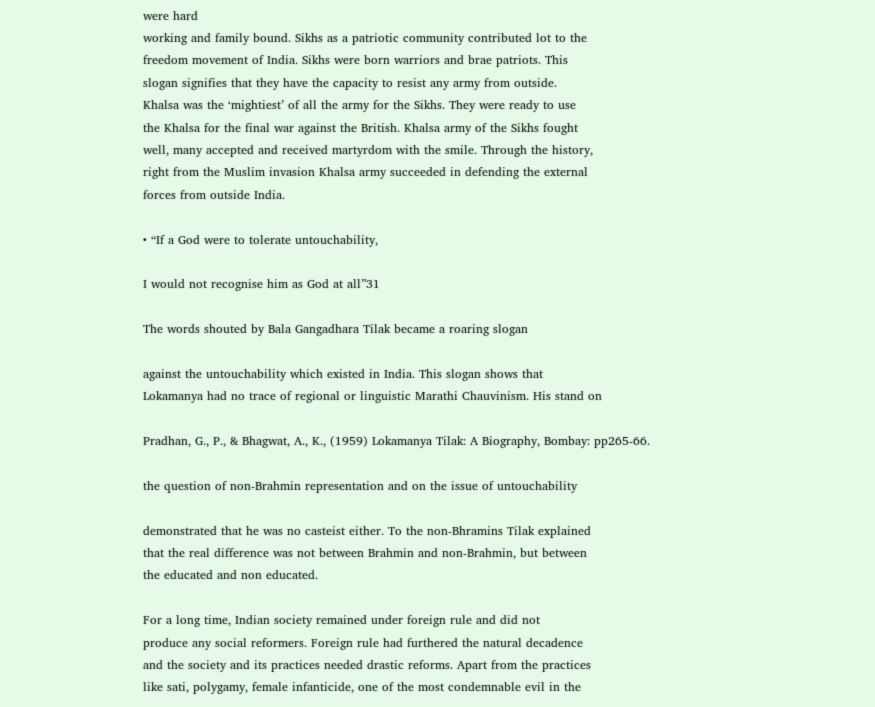were hard
working and family bound. Sikhs as a patriotic community contributed lot to the
freedom movement of India. Sikhs were born warriors and brae patriots. This
slogan signifies that they have the capacity to resist any army from outside.
Khalsa was the ‘mightiest’ of all the army for the Sikhs. They were ready to use
the Khalsa for the final war against the British. Khalsa army of the Sikhs fought
well, many accepted and received martyrdom with the smile. Through the history,
right from the Muslim invasion Khalsa army succeeded in defending the external
forces from outside India.

• “If a God were to tolerate untouchability,

I would not recognise him as God at all”31

The words shouted by Bala Gangadhara Tilak became a roaring slogan

against the untouchability which existed in India. This slogan shows that
Lokamanya had no trace of regional or linguistic Marathi Chauvinism. His stand on

Pradhan, G., P., & Bhagwat, A., K., (1959) Lokamanya Tilak: A Biography, Bombay: pp265-66.

the question of non-Brahmin representation and on the issue of untouchability

demonstrated that he was no casteist either. To the non-Bhramins Tilak explained
that the real difference was not between Brahmin and non-Brahmin, but between
the educated and non educated.

For a long time, Indian society remained under foreign rule and did not
produce any social reformers. Foreign rule had furthered the natural decadence
and the society and its practices needed drastic reforms. Apart from the practices
like sati, polygamy, female infanticide, one of the most condemnable evil in the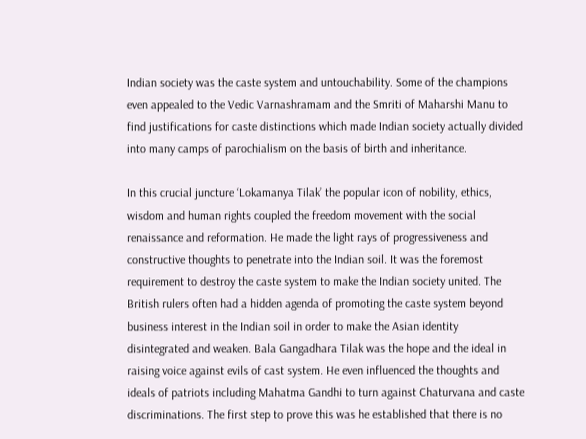Indian society was the caste system and untouchability. Some of the champions
even appealed to the Vedic Varnashramam and the Smriti of Maharshi Manu to
find justifications for caste distinctions which made Indian society actually divided
into many camps of parochialism on the basis of birth and inheritance.

In this crucial juncture ‘Lokamanya Tilak’ the popular icon of nobility, ethics,
wisdom and human rights coupled the freedom movement with the social
renaissance and reformation. He made the light rays of progressiveness and
constructive thoughts to penetrate into the Indian soil. It was the foremost
requirement to destroy the caste system to make the Indian society united. The
British rulers often had a hidden agenda of promoting the caste system beyond
business interest in the Indian soil in order to make the Asian identity
disintegrated and weaken. Bala Gangadhara Tilak was the hope and the ideal in
raising voice against evils of cast system. He even influenced the thoughts and
ideals of patriots including Mahatma Gandhi to turn against Chaturvana and caste
discriminations. The first step to prove this was he established that there is no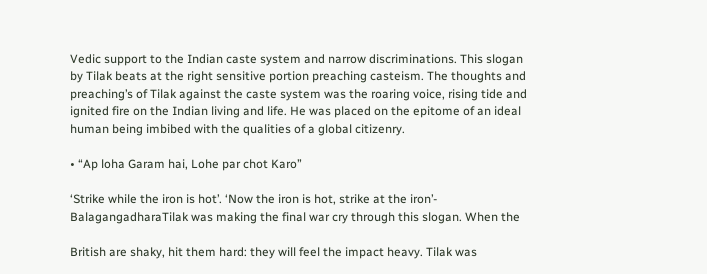Vedic support to the Indian caste system and narrow discriminations. This slogan
by Tilak beats at the right sensitive portion preaching casteism. The thoughts and
preaching’s of Tilak against the caste system was the roaring voice, rising tide and
ignited fire on the Indian living and life. He was placed on the epitome of an ideal
human being imbibed with the qualities of a global citizenry.

• “Ap loha Garam hai, Lohe par chot Karo”

‘Strike while the iron is hot’. ‘Now the iron is hot, strike at the iron’-
BalagangadharaTilak was making the final war cry through this slogan. When the

British are shaky, hit them hard: they will feel the impact heavy. Tilak was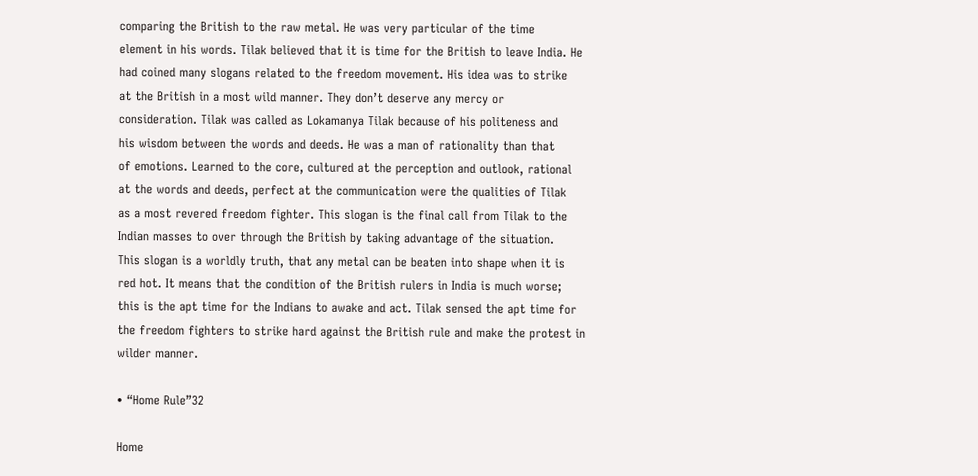comparing the British to the raw metal. He was very particular of the time
element in his words. Tilak believed that it is time for the British to leave India. He
had coined many slogans related to the freedom movement. His idea was to strike
at the British in a most wild manner. They don’t deserve any mercy or
consideration. Tilak was called as Lokamanya Tilak because of his politeness and
his wisdom between the words and deeds. He was a man of rationality than that
of emotions. Learned to the core, cultured at the perception and outlook, rational
at the words and deeds, perfect at the communication were the qualities of Tilak
as a most revered freedom fighter. This slogan is the final call from Tilak to the
Indian masses to over through the British by taking advantage of the situation.
This slogan is a worldly truth, that any metal can be beaten into shape when it is
red hot. It means that the condition of the British rulers in India is much worse;
this is the apt time for the Indians to awake and act. Tilak sensed the apt time for
the freedom fighters to strike hard against the British rule and make the protest in
wilder manner.

• “Home Rule”32

Home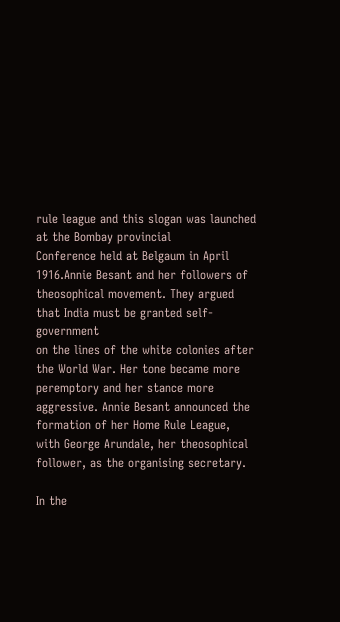rule league and this slogan was launched at the Bombay provincial
Conference held at Belgaum in April 1916.Annie Besant and her followers of
theosophical movement. They argued that India must be granted self-government
on the lines of the white colonies after the World War. Her tone became more
peremptory and her stance more aggressive. Annie Besant announced the
formation of her Home Rule League, with George Arundale, her theosophical
follower, as the organising secretary.

In the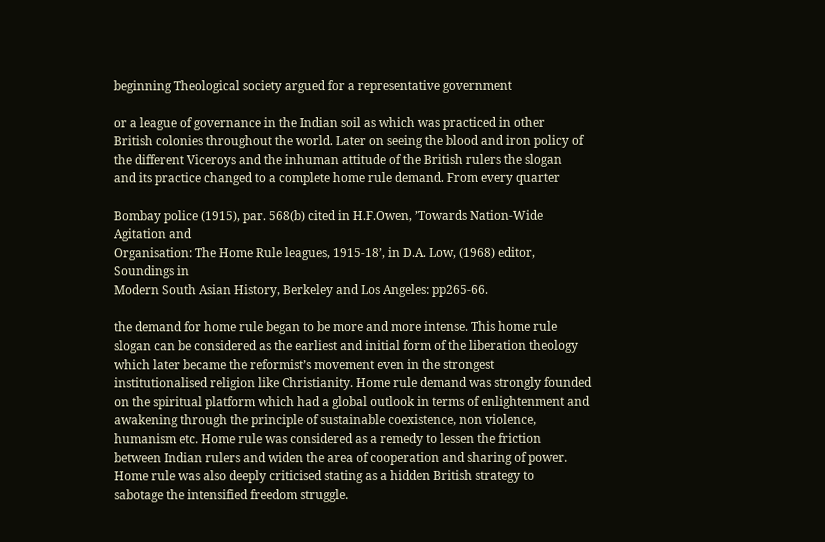beginning Theological society argued for a representative government

or a league of governance in the Indian soil as which was practiced in other
British colonies throughout the world. Later on seeing the blood and iron policy of
the different Viceroys and the inhuman attitude of the British rulers the slogan
and its practice changed to a complete home rule demand. From every quarter

Bombay police (1915), par. 568(b) cited in H.F.Owen, ’Towards Nation-Wide Agitation and
Organisation: The Home Rule leagues, 1915-18’, in D.A. Low, (1968) editor, Soundings in
Modern South Asian History, Berkeley and Los Angeles: pp265-66.

the demand for home rule began to be more and more intense. This home rule
slogan can be considered as the earliest and initial form of the liberation theology
which later became the reformist’s movement even in the strongest
institutionalised religion like Christianity. Home rule demand was strongly founded
on the spiritual platform which had a global outlook in terms of enlightenment and
awakening through the principle of sustainable coexistence, non violence,
humanism etc. Home rule was considered as a remedy to lessen the friction
between Indian rulers and widen the area of cooperation and sharing of power.
Home rule was also deeply criticised stating as a hidden British strategy to
sabotage the intensified freedom struggle.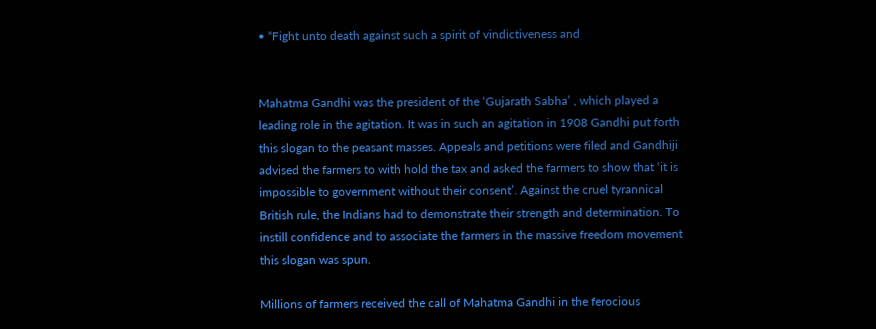• “Fight unto death against such a spirit of vindictiveness and


Mahatma Gandhi was the president of the ‘Gujarath Sabha’ , which played a
leading role in the agitation. It was in such an agitation in 1908 Gandhi put forth
this slogan to the peasant masses. Appeals and petitions were filed and Gandhiji
advised the farmers to with hold the tax and asked the farmers to show that ‘it is
impossible to government without their consent’. Against the cruel tyrannical
British rule, the Indians had to demonstrate their strength and determination. To
instill confidence and to associate the farmers in the massive freedom movement
this slogan was spun.

Millions of farmers received the call of Mahatma Gandhi in the ferocious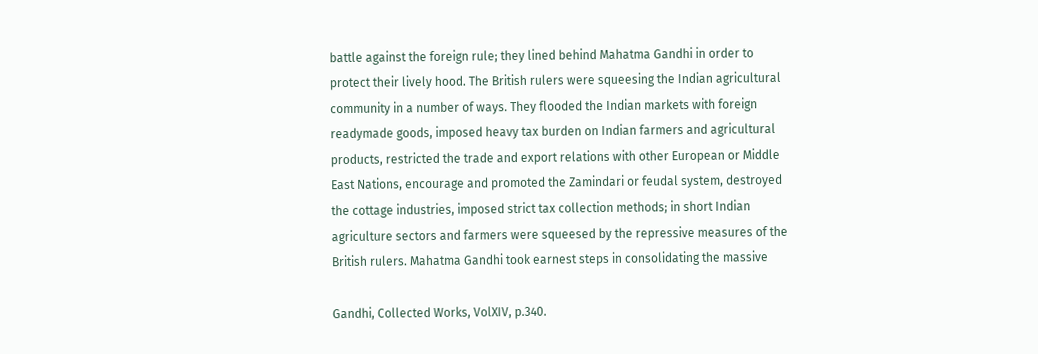battle against the foreign rule; they lined behind Mahatma Gandhi in order to
protect their lively hood. The British rulers were squeesing the Indian agricultural
community in a number of ways. They flooded the Indian markets with foreign
readymade goods, imposed heavy tax burden on Indian farmers and agricultural
products, restricted the trade and export relations with other European or Middle
East Nations, encourage and promoted the Zamindari or feudal system, destroyed
the cottage industries, imposed strict tax collection methods; in short Indian
agriculture sectors and farmers were squeesed by the repressive measures of the
British rulers. Mahatma Gandhi took earnest steps in consolidating the massive

Gandhi, Collected Works, VolXIV, p.340.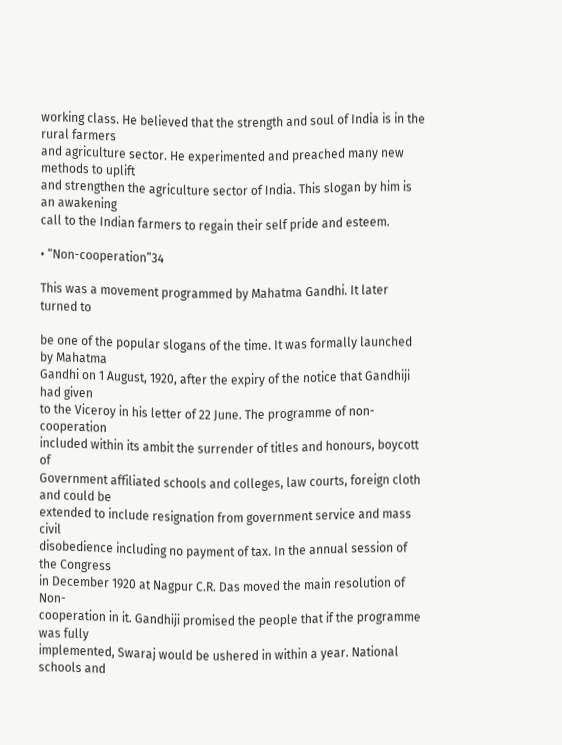working class. He believed that the strength and soul of India is in the rural farmers
and agriculture sector. He experimented and preached many new methods to uplift
and strengthen the agriculture sector of India. This slogan by him is an awakening
call to the Indian farmers to regain their self pride and esteem.

• “Non-cooperation”34

This was a movement programmed by Mahatma Gandhi. It later turned to

be one of the popular slogans of the time. It was formally launched by Mahatma
Gandhi on 1 August, 1920, after the expiry of the notice that Gandhiji had given
to the Viceroy in his letter of 22 June. The programme of non-cooperation
included within its ambit the surrender of titles and honours, boycott of
Government affiliated schools and colleges, law courts, foreign cloth and could be
extended to include resignation from government service and mass civil
disobedience including no payment of tax. In the annual session of the Congress
in December 1920 at Nagpur C.R. Das moved the main resolution of Non-
cooperation in it. Gandhiji promised the people that if the programme was fully
implemented, Swaraj would be ushered in within a year. National schools and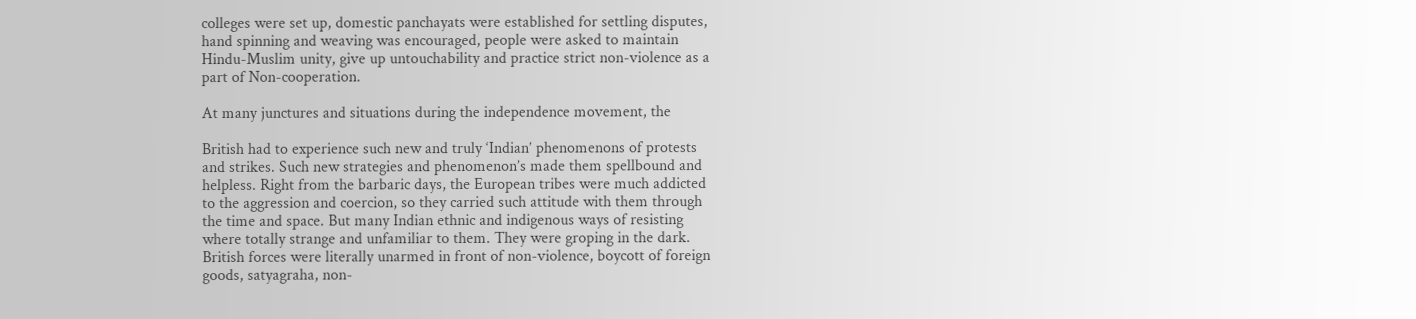colleges were set up, domestic panchayats were established for settling disputes,
hand spinning and weaving was encouraged, people were asked to maintain
Hindu-Muslim unity, give up untouchability and practice strict non-violence as a
part of Non-cooperation.

At many junctures and situations during the independence movement, the

British had to experience such new and truly ‘Indian’ phenomenons of protests
and strikes. Such new strategies and phenomenon’s made them spellbound and
helpless. Right from the barbaric days, the European tribes were much addicted
to the aggression and coercion, so they carried such attitude with them through
the time and space. But many Indian ethnic and indigenous ways of resisting
where totally strange and unfamiliar to them. They were groping in the dark.
British forces were literally unarmed in front of non-violence, boycott of foreign
goods, satyagraha, non-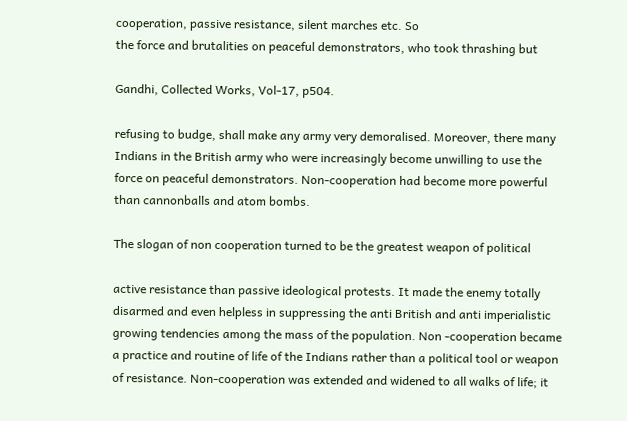cooperation, passive resistance, silent marches etc. So
the force and brutalities on peaceful demonstrators, who took thrashing but

Gandhi, Collected Works, Vol-17, p504.

refusing to budge, shall make any army very demoralised. Moreover, there many
Indians in the British army who were increasingly become unwilling to use the
force on peaceful demonstrators. Non-cooperation had become more powerful
than cannonballs and atom bombs.

The slogan of non cooperation turned to be the greatest weapon of political

active resistance than passive ideological protests. It made the enemy totally
disarmed and even helpless in suppressing the anti British and anti imperialistic
growing tendencies among the mass of the population. Non -cooperation became
a practice and routine of life of the Indians rather than a political tool or weapon
of resistance. Non-cooperation was extended and widened to all walks of life; it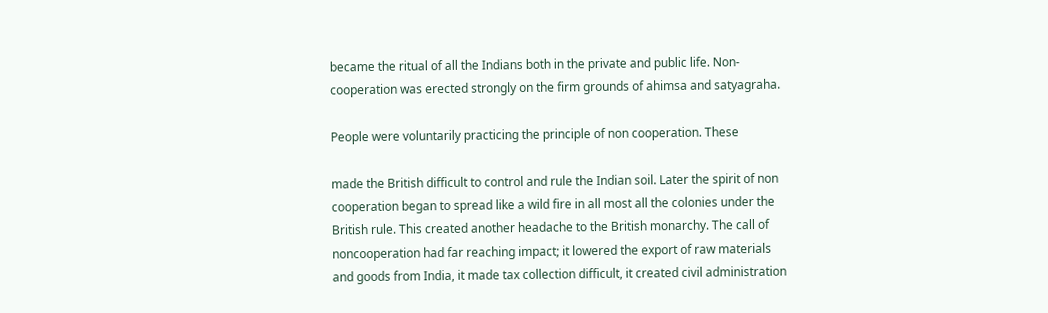became the ritual of all the Indians both in the private and public life. Non-
cooperation was erected strongly on the firm grounds of ahimsa and satyagraha.

People were voluntarily practicing the principle of non cooperation. These

made the British difficult to control and rule the Indian soil. Later the spirit of non
cooperation began to spread like a wild fire in all most all the colonies under the
British rule. This created another headache to the British monarchy. The call of
noncooperation had far reaching impact; it lowered the export of raw materials
and goods from India, it made tax collection difficult, it created civil administration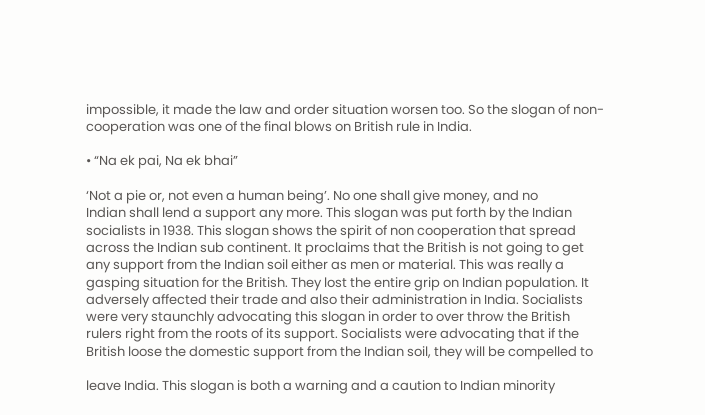impossible, it made the law and order situation worsen too. So the slogan of non-
cooperation was one of the final blows on British rule in India.

• “Na ek pai, Na ek bhai”

‘Not a pie or, not even a human being’. No one shall give money, and no
Indian shall lend a support any more. This slogan was put forth by the Indian
socialists in 1938. This slogan shows the spirit of non cooperation that spread
across the Indian sub continent. It proclaims that the British is not going to get
any support from the Indian soil either as men or material. This was really a
gasping situation for the British. They lost the entire grip on Indian population. It
adversely affected their trade and also their administration in India. Socialists
were very staunchly advocating this slogan in order to over throw the British
rulers right from the roots of its support. Socialists were advocating that if the
British loose the domestic support from the Indian soil, they will be compelled to

leave India. This slogan is both a warning and a caution to Indian minority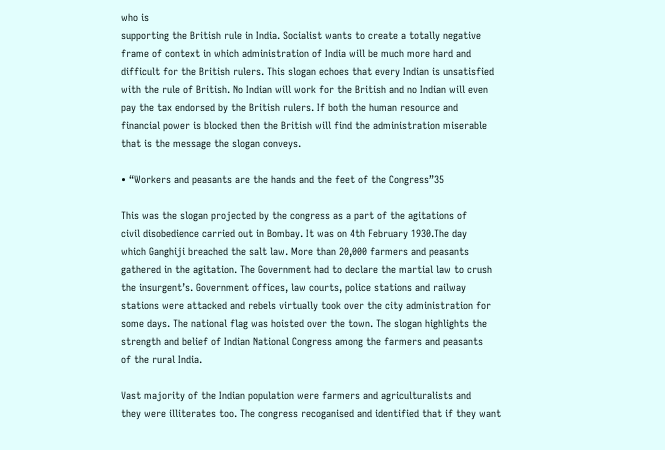who is
supporting the British rule in India. Socialist wants to create a totally negative
frame of context in which administration of India will be much more hard and
difficult for the British rulers. This slogan echoes that every Indian is unsatisfied
with the rule of British. No Indian will work for the British and no Indian will even
pay the tax endorsed by the British rulers. If both the human resource and
financial power is blocked then the British will find the administration miserable
that is the message the slogan conveys.

• “Workers and peasants are the hands and the feet of the Congress”35

This was the slogan projected by the congress as a part of the agitations of
civil disobedience carried out in Bombay. It was on 4th February 1930.The day
which Ganghiji breached the salt law. More than 20,000 farmers and peasants
gathered in the agitation. The Government had to declare the martial law to crush
the insurgent’s. Government offices, law courts, police stations and railway
stations were attacked and rebels virtually took over the city administration for
some days. The national flag was hoisted over the town. The slogan highlights the
strength and belief of Indian National Congress among the farmers and peasants
of the rural India.

Vast majority of the Indian population were farmers and agriculturalists and
they were illiterates too. The congress recoganised and identified that if they want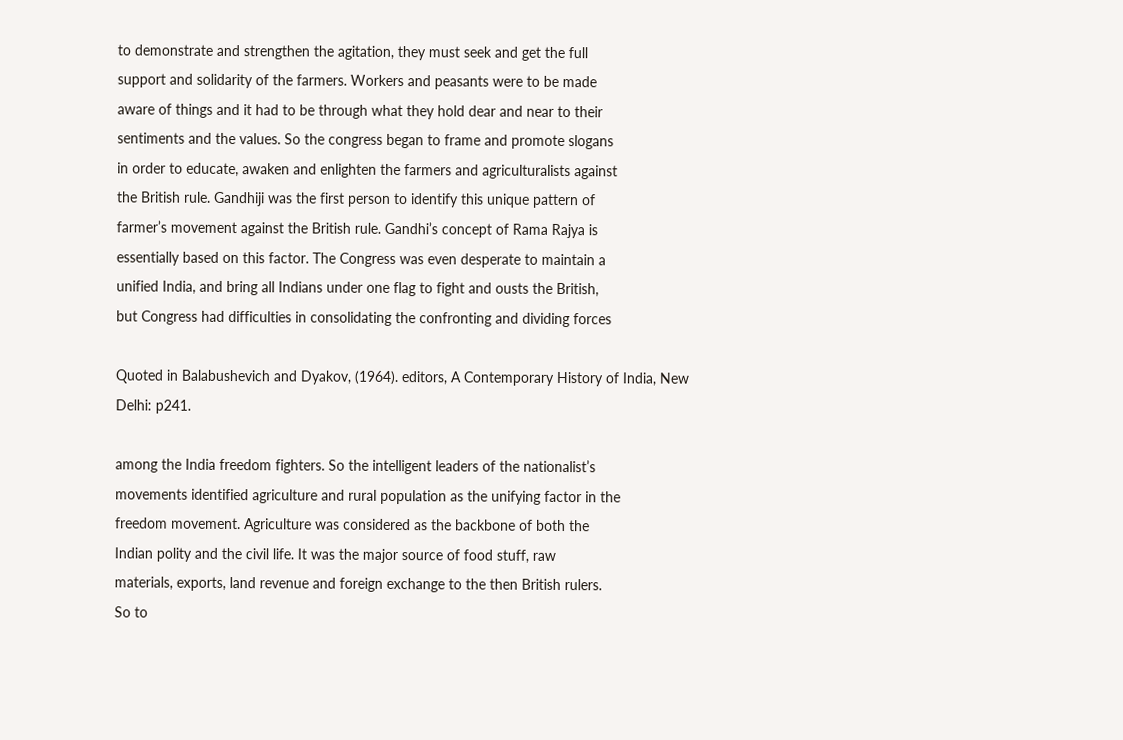to demonstrate and strengthen the agitation, they must seek and get the full
support and solidarity of the farmers. Workers and peasants were to be made
aware of things and it had to be through what they hold dear and near to their
sentiments and the values. So the congress began to frame and promote slogans
in order to educate, awaken and enlighten the farmers and agriculturalists against
the British rule. Gandhiji was the first person to identify this unique pattern of
farmer’s movement against the British rule. Gandhi’s concept of Rama Rajya is
essentially based on this factor. The Congress was even desperate to maintain a
unified India, and bring all Indians under one flag to fight and ousts the British,
but Congress had difficulties in consolidating the confronting and dividing forces

Quoted in Balabushevich and Dyakov, (1964). editors, A Contemporary History of India, New
Delhi: p241.

among the India freedom fighters. So the intelligent leaders of the nationalist’s
movements identified agriculture and rural population as the unifying factor in the
freedom movement. Agriculture was considered as the backbone of both the
Indian polity and the civil life. It was the major source of food stuff, raw
materials, exports, land revenue and foreign exchange to the then British rulers.
So to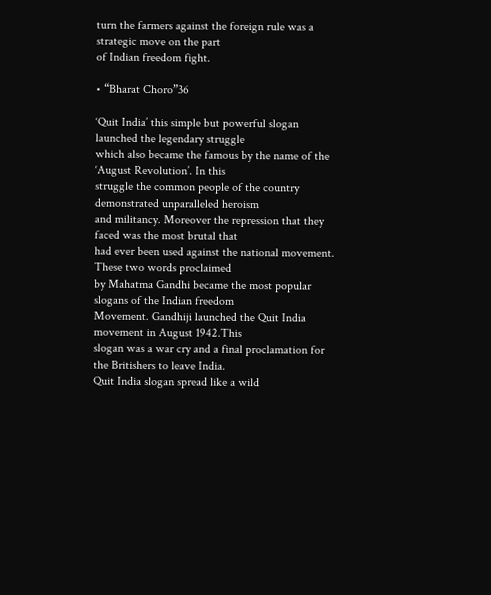turn the farmers against the foreign rule was a strategic move on the part
of Indian freedom fight.

• “Bharat Choro”36

‘Quit India’ this simple but powerful slogan launched the legendary struggle
which also became the famous by the name of the ‘August Revolution’. In this
struggle the common people of the country demonstrated unparalleled heroism
and militancy. Moreover the repression that they faced was the most brutal that
had ever been used against the national movement. These two words proclaimed
by Mahatma Gandhi became the most popular slogans of the Indian freedom
Movement. Gandhiji launched the Quit India movement in August 1942.This
slogan was a war cry and a final proclamation for the Britishers to leave India.
Quit India slogan spread like a wild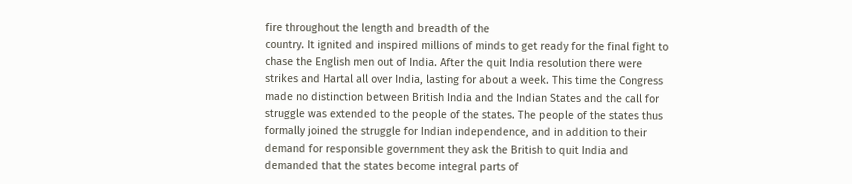fire throughout the length and breadth of the
country. It ignited and inspired millions of minds to get ready for the final fight to
chase the English men out of India. After the quit India resolution there were
strikes and Hartal all over India, lasting for about a week. This time the Congress
made no distinction between British India and the Indian States and the call for
struggle was extended to the people of the states. The people of the states thus
formally joined the struggle for Indian independence, and in addition to their
demand for responsible government they ask the British to quit India and
demanded that the states become integral parts of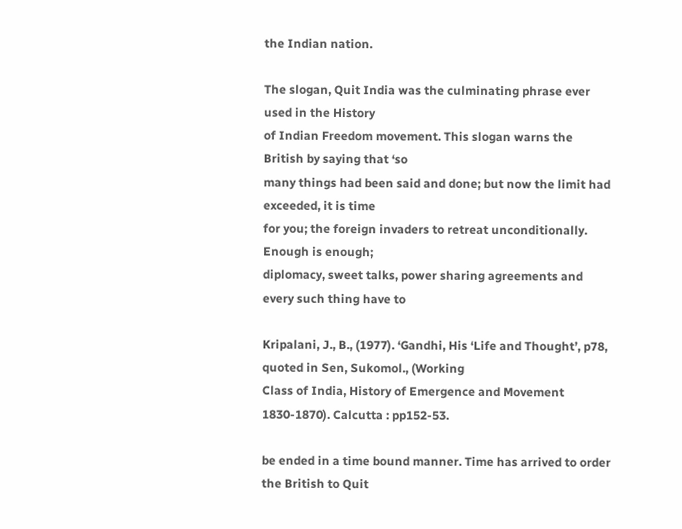the Indian nation.

The slogan, Quit India was the culminating phrase ever used in the History
of Indian Freedom movement. This slogan warns the British by saying that ‘so
many things had been said and done; but now the limit had exceeded, it is time
for you; the foreign invaders to retreat unconditionally. Enough is enough;
diplomacy, sweet talks, power sharing agreements and every such thing have to

Kripalani, J., B., (1977). ‘Gandhi, His ‘Life and Thought’, p78, quoted in Sen, Sukomol., (Working
Class of India, History of Emergence and Movement 1830-1870). Calcutta : pp152-53.

be ended in a time bound manner. Time has arrived to order the British to Quit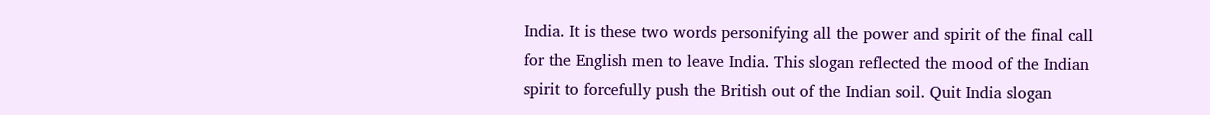India. It is these two words personifying all the power and spirit of the final call
for the English men to leave India. This slogan reflected the mood of the Indian
spirit to forcefully push the British out of the Indian soil. Quit India slogan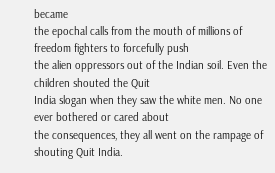became
the epochal calls from the mouth of millions of freedom fighters to forcefully push
the alien oppressors out of the Indian soil. Even the children shouted the Quit
India slogan when they saw the white men. No one ever bothered or cared about
the consequences, they all went on the rampage of shouting Quit India.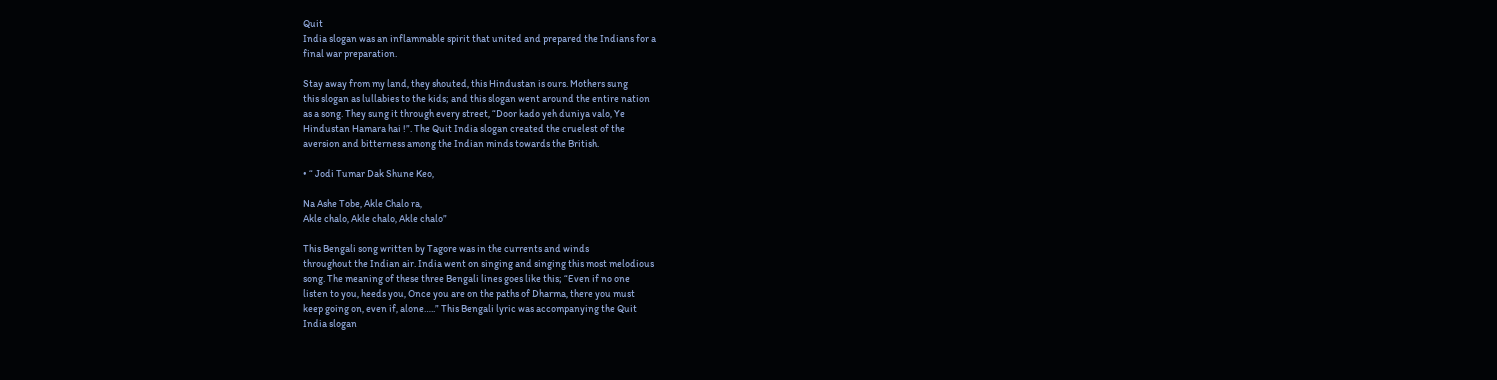Quit
India slogan was an inflammable spirit that united and prepared the Indians for a
final war preparation.

Stay away from my land, they shouted, this Hindustan is ours. Mothers sung
this slogan as lullabies to the kids; and this slogan went around the entire nation
as a song. They sung it through every street, “Door kado yeh duniya valo, Ye
Hindustan Hamara hai !”. The Quit India slogan created the cruelest of the
aversion and bitterness among the Indian minds towards the British.

• “ Jodi Tumar Dak Shune Keo,

Na Ashe Tobe, Akle Chalo ra,
Akle chalo, Akle chalo, Akle chalo”

This Bengali song written by Tagore was in the currents and winds
throughout the Indian air. India went on singing and singing this most melodious
song. The meaning of these three Bengali lines goes like this; “Even if no one
listen to you, heeds you, Once you are on the paths of Dharma, there you must
keep going on, even if, alone…..” This Bengali lyric was accompanying the Quit
India slogan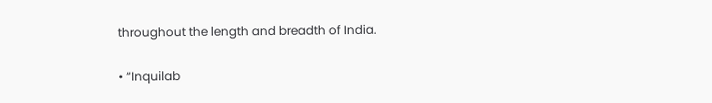throughout the length and breadth of India.

• “Inquilab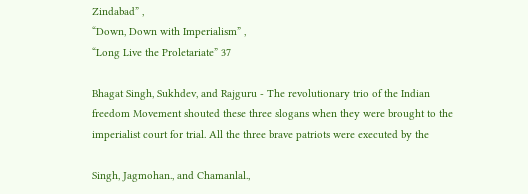Zindabad” ,
“Down, Down with Imperialism” ,
“Long Live the Proletariate” 37

Bhagat Singh, Sukhdev, and Rajguru - The revolutionary trio of the Indian
freedom Movement shouted these three slogans when they were brought to the
imperialist court for trial. All the three brave patriots were executed by the

Singh, Jagmohan., and Chamanlal.,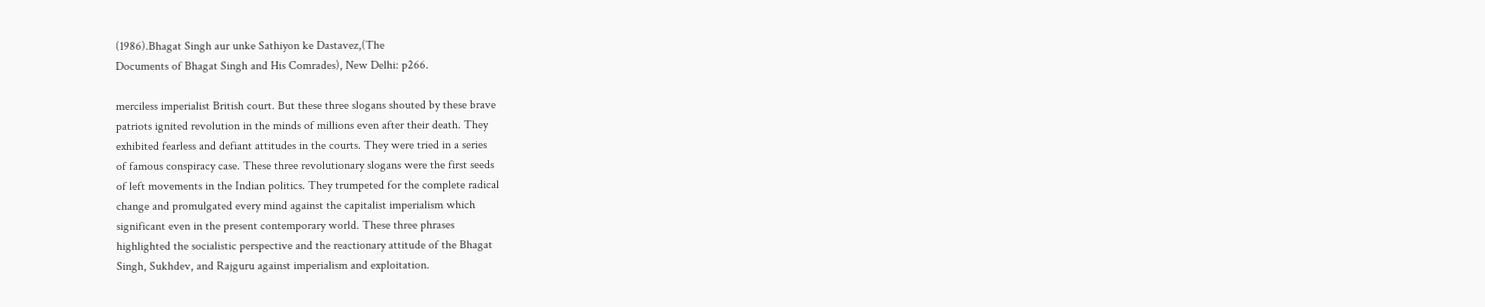(1986).Bhagat Singh aur unke Sathiyon ke Dastavez,(The
Documents of Bhagat Singh and His Comrades), New Delhi: p266.

merciless imperialist British court. But these three slogans shouted by these brave
patriots ignited revolution in the minds of millions even after their death. They
exhibited fearless and defiant attitudes in the courts. They were tried in a series
of famous conspiracy case. These three revolutionary slogans were the first seeds
of left movements in the Indian politics. They trumpeted for the complete radical
change and promulgated every mind against the capitalist imperialism which
significant even in the present contemporary world. These three phrases
highlighted the socialistic perspective and the reactionary attitude of the Bhagat
Singh, Sukhdev, and Rajguru against imperialism and exploitation.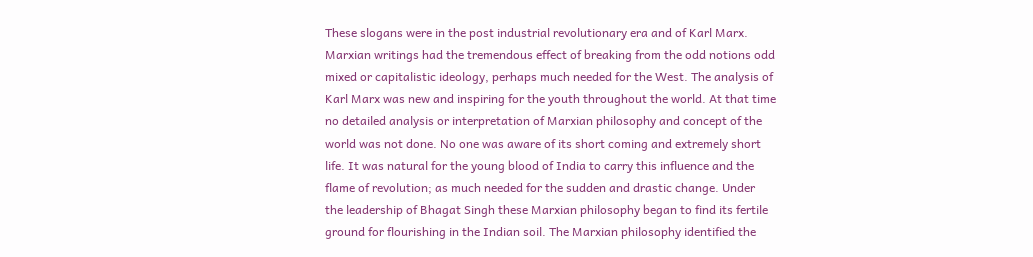These slogans were in the post industrial revolutionary era and of Karl Marx.
Marxian writings had the tremendous effect of breaking from the odd notions odd
mixed or capitalistic ideology, perhaps much needed for the West. The analysis of
Karl Marx was new and inspiring for the youth throughout the world. At that time
no detailed analysis or interpretation of Marxian philosophy and concept of the
world was not done. No one was aware of its short coming and extremely short
life. It was natural for the young blood of India to carry this influence and the
flame of revolution; as much needed for the sudden and drastic change. Under
the leadership of Bhagat Singh these Marxian philosophy began to find its fertile
ground for flourishing in the Indian soil. The Marxian philosophy identified the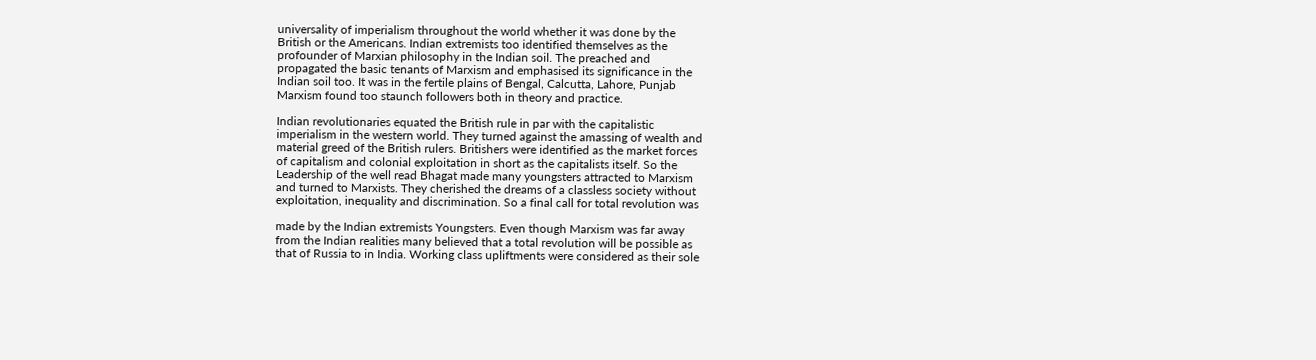universality of imperialism throughout the world whether it was done by the
British or the Americans. Indian extremists too identified themselves as the
profounder of Marxian philosophy in the Indian soil. The preached and
propagated the basic tenants of Marxism and emphasised its significance in the
Indian soil too. It was in the fertile plains of Bengal, Calcutta, Lahore, Punjab
Marxism found too staunch followers both in theory and practice.

Indian revolutionaries equated the British rule in par with the capitalistic
imperialism in the western world. They turned against the amassing of wealth and
material greed of the British rulers. Britishers were identified as the market forces
of capitalism and colonial exploitation in short as the capitalists itself. So the
Leadership of the well read Bhagat made many youngsters attracted to Marxism
and turned to Marxists. They cherished the dreams of a classless society without
exploitation, inequality and discrimination. So a final call for total revolution was

made by the Indian extremists Youngsters. Even though Marxism was far away
from the Indian realities many believed that a total revolution will be possible as
that of Russia to in India. Working class upliftments were considered as their sole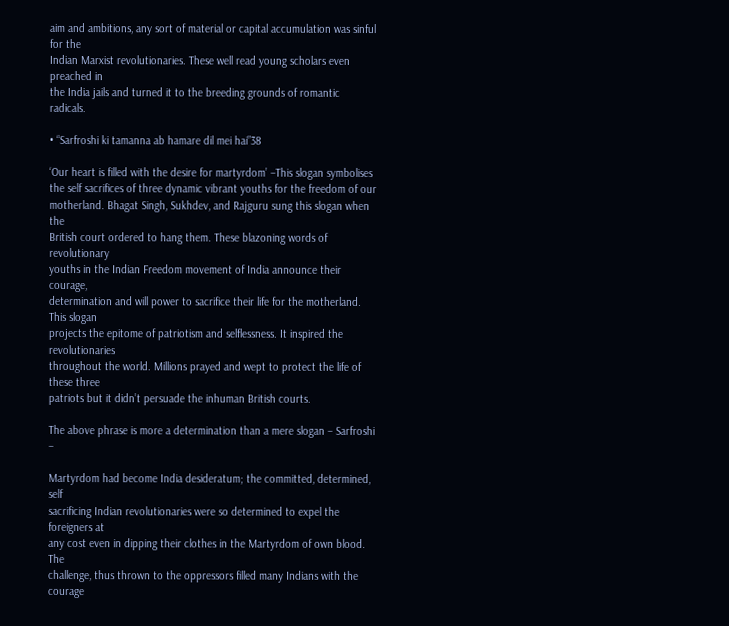aim and ambitions, any sort of material or capital accumulation was sinful for the
Indian Marxist revolutionaries. These well read young scholars even preached in
the India jails and turned it to the breeding grounds of romantic radicals.

• “Sarfroshi ki tamanna ab hamare dil mei hai”38

‘Our heart is filled with the desire for martyrdom’ –This slogan symbolises
the self sacrifices of three dynamic vibrant youths for the freedom of our
motherland. Bhagat Singh, Sukhdev, and Rajguru sung this slogan when the
British court ordered to hang them. These blazoning words of revolutionary
youths in the Indian Freedom movement of India announce their courage,
determination and will power to sacrifice their life for the motherland. This slogan
projects the epitome of patriotism and selflessness. It inspired the revolutionaries
throughout the world. Millions prayed and wept to protect the life of these three
patriots but it didn’t persuade the inhuman British courts.

The above phrase is more a determination than a mere slogan – Sarfroshi –

Martyrdom had become India desideratum; the committed, determined, self
sacrificing Indian revolutionaries were so determined to expel the foreigners at
any cost even in dipping their clothes in the Martyrdom of own blood. The
challenge, thus thrown to the oppressors filled many Indians with the courage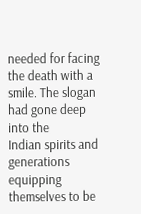needed for facing the death with a smile. The slogan had gone deep into the
Indian spirits and generations equipping themselves to be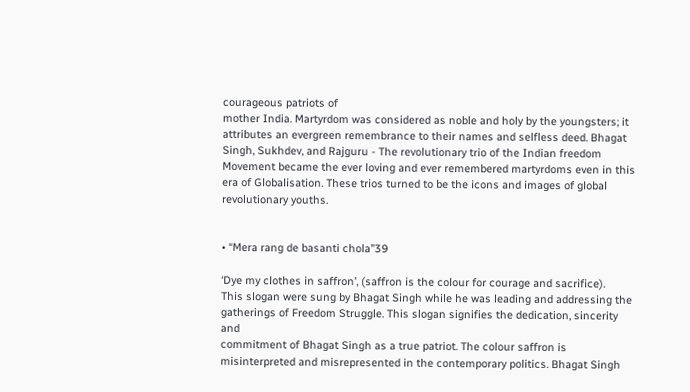courageous patriots of
mother India. Martyrdom was considered as noble and holy by the youngsters; it
attributes an evergreen remembrance to their names and selfless deed. Bhagat
Singh, Sukhdev, and Rajguru - The revolutionary trio of the Indian freedom
Movement became the ever loving and ever remembered martyrdoms even in this
era of Globalisation. These trios turned to be the icons and images of global
revolutionary youths.


• “Mera rang de basanti chola”39

‘Dye my clothes in saffron’, (saffron is the colour for courage and sacrifice).
This slogan were sung by Bhagat Singh while he was leading and addressing the
gatherings of Freedom Struggle. This slogan signifies the dedication, sincerity and
commitment of Bhagat Singh as a true patriot. The colour saffron is
misinterpreted and misrepresented in the contemporary politics. Bhagat Singh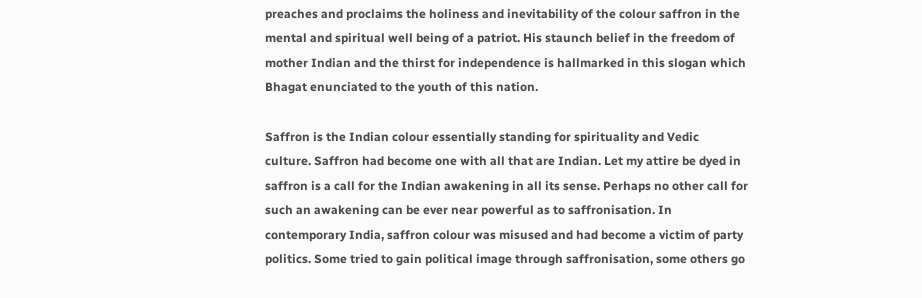preaches and proclaims the holiness and inevitability of the colour saffron in the
mental and spiritual well being of a patriot. His staunch belief in the freedom of
mother Indian and the thirst for independence is hallmarked in this slogan which
Bhagat enunciated to the youth of this nation.

Saffron is the Indian colour essentially standing for spirituality and Vedic
culture. Saffron had become one with all that are Indian. Let my attire be dyed in
saffron is a call for the Indian awakening in all its sense. Perhaps no other call for
such an awakening can be ever near powerful as to saffronisation. In
contemporary India, saffron colour was misused and had become a victim of party
politics. Some tried to gain political image through saffronisation, some others go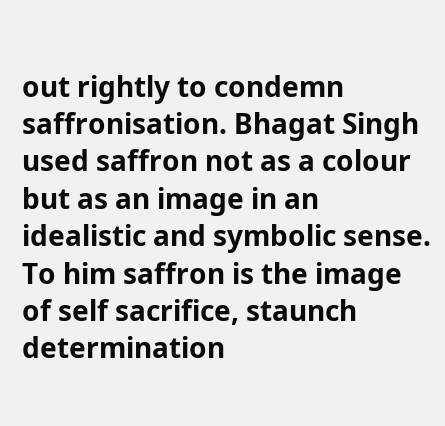out rightly to condemn saffronisation. Bhagat Singh used saffron not as a colour
but as an image in an idealistic and symbolic sense. To him saffron is the image
of self sacrifice, staunch determination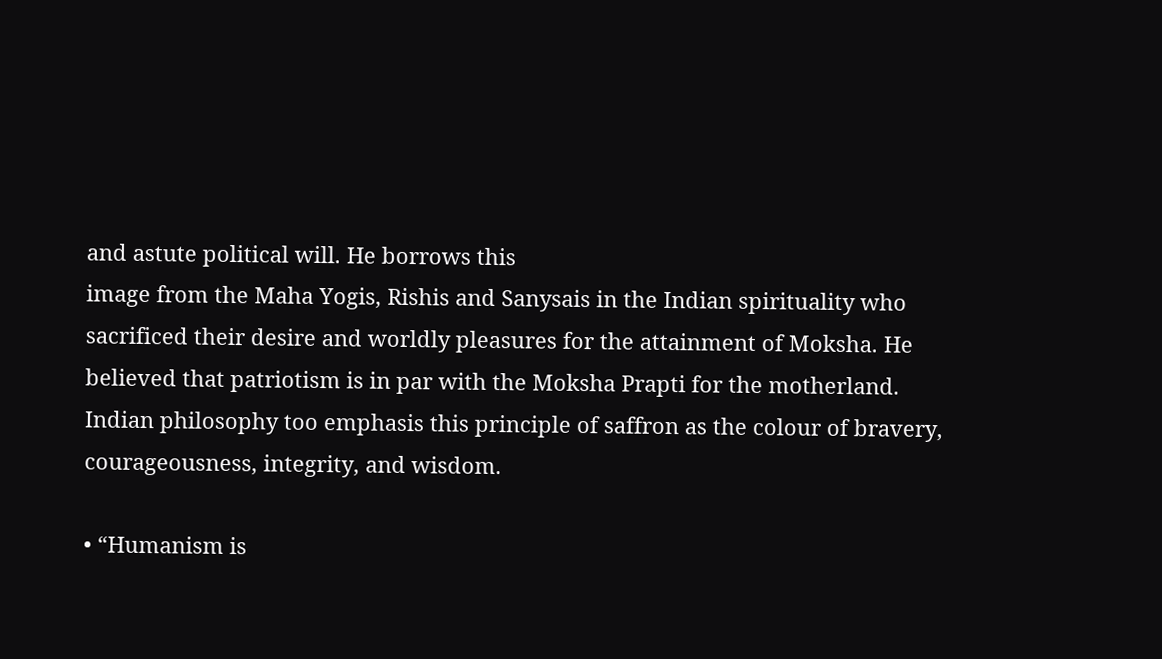and astute political will. He borrows this
image from the Maha Yogis, Rishis and Sanysais in the Indian spirituality who
sacrificed their desire and worldly pleasures for the attainment of Moksha. He
believed that patriotism is in par with the Moksha Prapti for the motherland.
Indian philosophy too emphasis this principle of saffron as the colour of bravery,
courageousness, integrity, and wisdom.

• “Humanism is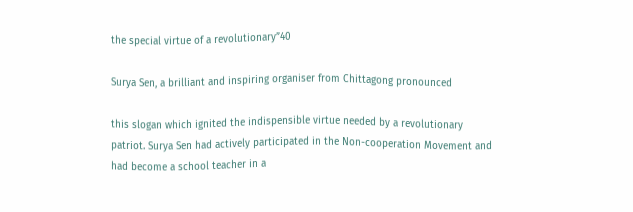the special virtue of a revolutionary”40

Surya Sen, a brilliant and inspiring organiser from Chittagong pronounced

this slogan which ignited the indispensible virtue needed by a revolutionary
patriot. Surya Sen had actively participated in the Non-cooperation Movement and
had become a school teacher in a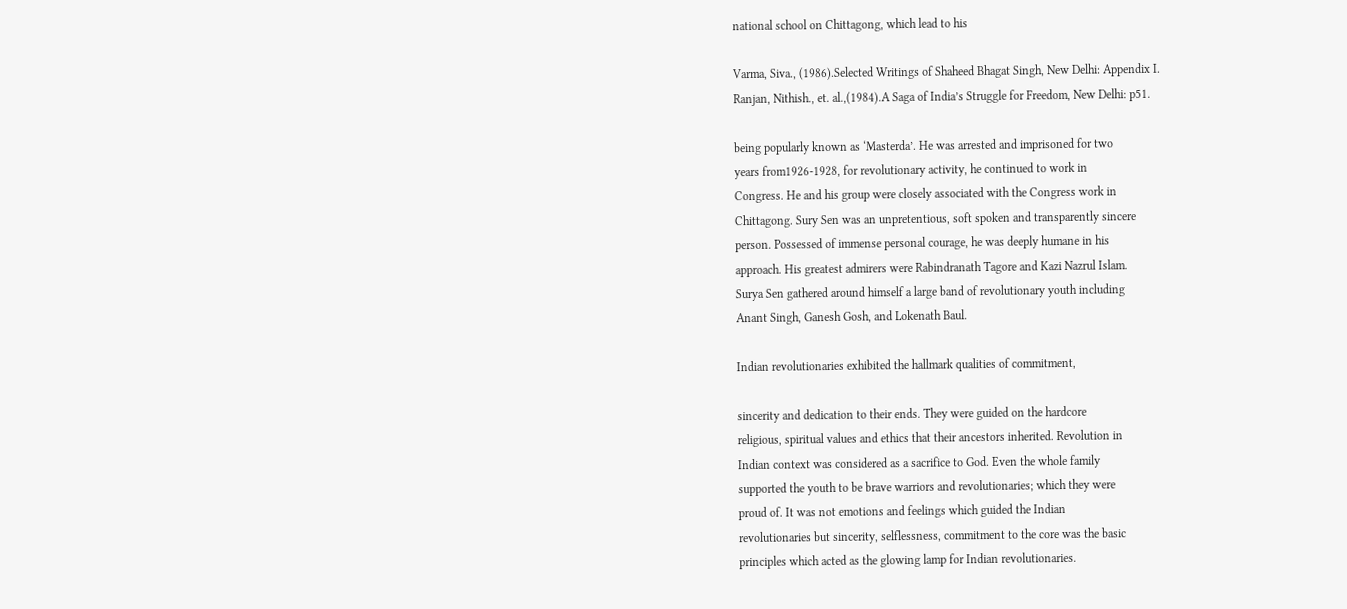national school on Chittagong, which lead to his

Varma, Siva., (1986).Selected Writings of Shaheed Bhagat Singh, New Delhi: Appendix I.
Ranjan, Nithish., et. al.,(1984).A Saga of India’s Struggle for Freedom, New Delhi: p51.

being popularly known as ‘Masterda’. He was arrested and imprisoned for two
years from1926-1928, for revolutionary activity, he continued to work in
Congress. He and his group were closely associated with the Congress work in
Chittagong. Sury Sen was an unpretentious, soft spoken and transparently sincere
person. Possessed of immense personal courage, he was deeply humane in his
approach. His greatest admirers were Rabindranath Tagore and Kazi Nazrul Islam.
Surya Sen gathered around himself a large band of revolutionary youth including
Anant Singh, Ganesh Gosh, and Lokenath Baul.

Indian revolutionaries exhibited the hallmark qualities of commitment,

sincerity and dedication to their ends. They were guided on the hardcore
religious, spiritual values and ethics that their ancestors inherited. Revolution in
Indian context was considered as a sacrifice to God. Even the whole family
supported the youth to be brave warriors and revolutionaries; which they were
proud of. It was not emotions and feelings which guided the Indian
revolutionaries but sincerity, selflessness, commitment to the core was the basic
principles which acted as the glowing lamp for Indian revolutionaries.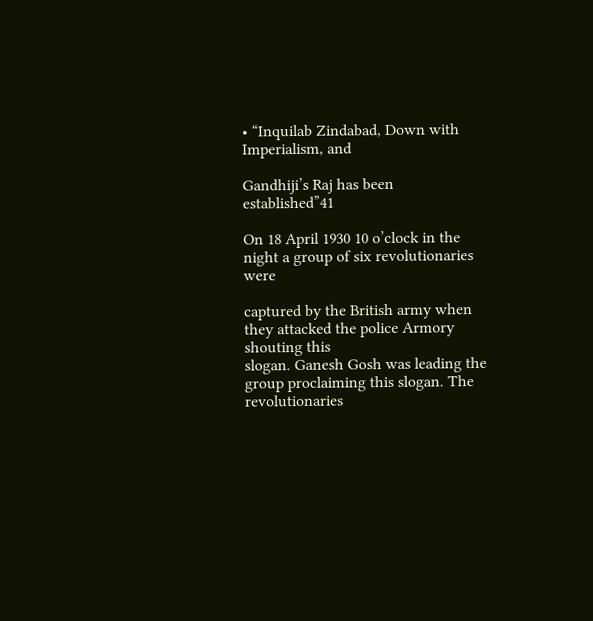• “Inquilab Zindabad, Down with Imperialism, and

Gandhiji’s Raj has been established”41

On 18 April 1930 10 o’clock in the night a group of six revolutionaries were

captured by the British army when they attacked the police Armory shouting this
slogan. Ganesh Gosh was leading the group proclaiming this slogan. The
revolutionaries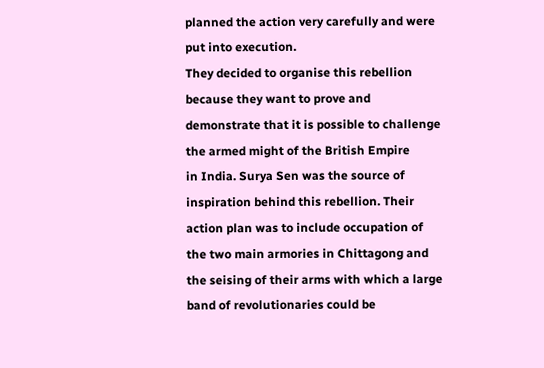planned the action very carefully and were put into execution.
They decided to organise this rebellion because they want to prove and
demonstrate that it is possible to challenge the armed might of the British Empire
in India. Surya Sen was the source of inspiration behind this rebellion. Their
action plan was to include occupation of the two main armories in Chittagong and
the seising of their arms with which a large band of revolutionaries could be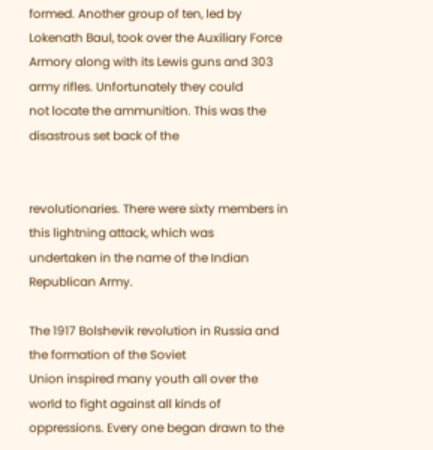formed. Another group of ten, led by Lokenath Baul, took over the Auxiliary Force
Armory along with its Lewis guns and 303 army rifles. Unfortunately they could
not locate the ammunition. This was the disastrous set back of the


revolutionaries. There were sixty members in this lightning attack, which was
undertaken in the name of the Indian Republican Army.

The 1917 Bolshevik revolution in Russia and the formation of the Soviet
Union inspired many youth all over the world to fight against all kinds of
oppressions. Every one began drawn to the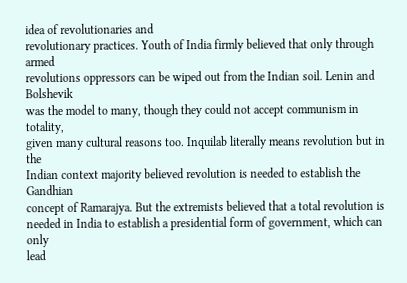idea of revolutionaries and
revolutionary practices. Youth of India firmly believed that only through armed
revolutions oppressors can be wiped out from the Indian soil. Lenin and Bolshevik
was the model to many, though they could not accept communism in totality,
given many cultural reasons too. Inquilab literally means revolution but in the
Indian context majority believed revolution is needed to establish the Gandhian
concept of Ramarajya. But the extremists believed that a total revolution is
needed in India to establish a presidential form of government, which can only
lead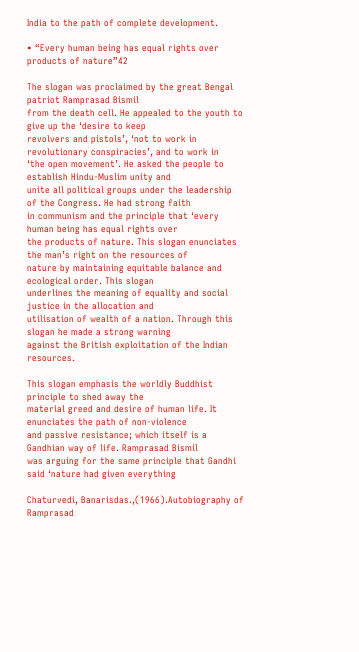India to the path of complete development.

• “Every human being has equal rights over products of nature”42

The slogan was proclaimed by the great Bengal patriot Ramprasad Bismil
from the death cell. He appealed to the youth to give up the ‘desire to keep
revolvers and pistols’, ‘not to work in revolutionary conspiracies’, and to work in
‘the open movement’. He asked the people to establish Hindu-Muslim unity and
unite all political groups under the leadership of the Congress. He had strong faith
in communism and the principle that ‘every human being has equal rights over
the products of nature. This slogan enunciates the man’s right on the resources of
nature by maintaining equitable balance and ecological order. This slogan
underlines the meaning of equality and social justice in the allocation and
utilisation of wealth of a nation. Through this slogan he made a strong warning
against the British exploitation of the Indian resources.

This slogan emphasis the worldly Buddhist principle to shed away the
material greed and desire of human life. It enunciates the path of non-violence
and passive resistance; which itself is a Gandhian way of life. Ramprasad Bismil
was arguing for the same principle that Gandhi said ‘nature had given everything

Chaturvedi, Banarisdas.,(1966).Autobiography of Ramprasad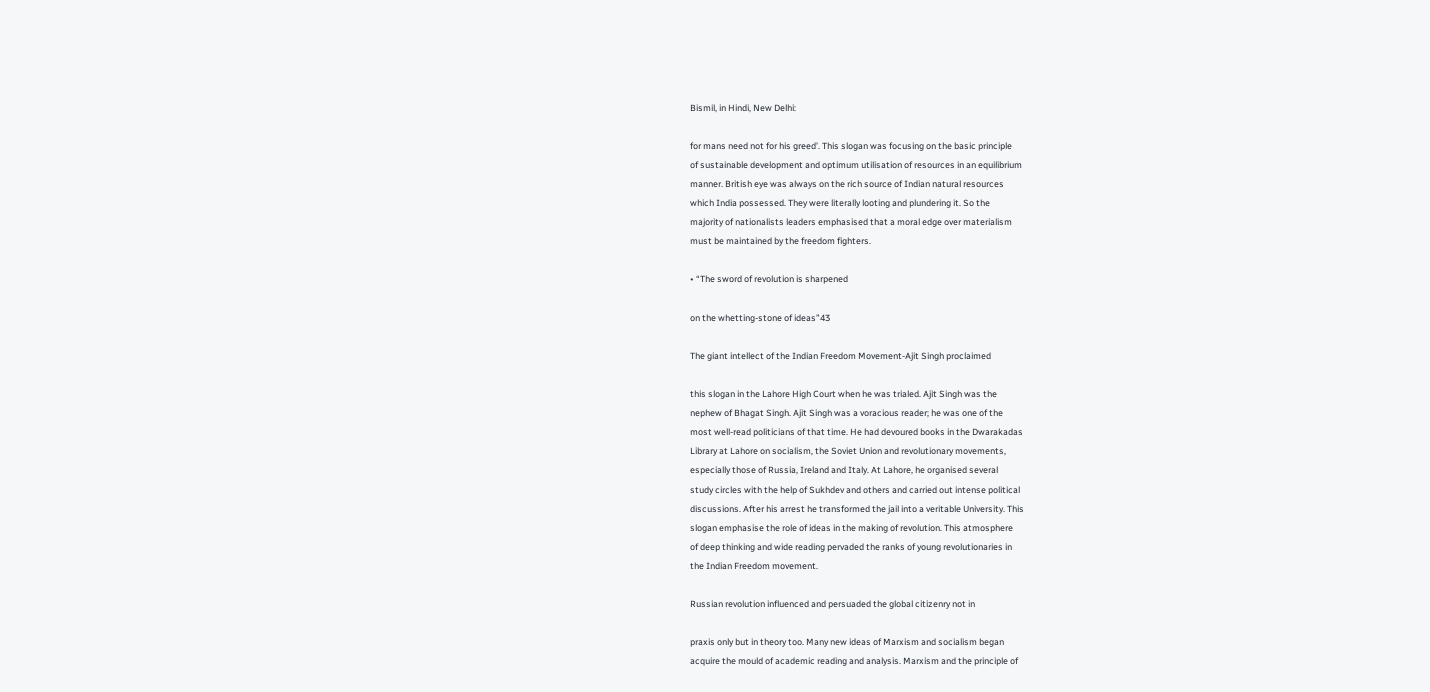Bismil, in Hindi, New Delhi:

for mans need not for his greed’. This slogan was focusing on the basic principle
of sustainable development and optimum utilisation of resources in an equilibrium
manner. British eye was always on the rich source of Indian natural resources
which India possessed. They were literally looting and plundering it. So the
majority of nationalists leaders emphasised that a moral edge over materialism
must be maintained by the freedom fighters.

• “The sword of revolution is sharpened

on the whetting-stone of ideas”43

The giant intellect of the Indian Freedom Movement-Ajit Singh proclaimed

this slogan in the Lahore High Court when he was trialed. Ajit Singh was the
nephew of Bhagat Singh. Ajit Singh was a voracious reader; he was one of the
most well-read politicians of that time. He had devoured books in the Dwarakadas
Library at Lahore on socialism, the Soviet Union and revolutionary movements,
especially those of Russia, Ireland and Italy. At Lahore, he organised several
study circles with the help of Sukhdev and others and carried out intense political
discussions. After his arrest he transformed the jail into a veritable University. This
slogan emphasise the role of ideas in the making of revolution. This atmosphere
of deep thinking and wide reading pervaded the ranks of young revolutionaries in
the Indian Freedom movement.

Russian revolution influenced and persuaded the global citizenry not in

praxis only but in theory too. Many new ideas of Marxism and socialism began
acquire the mould of academic reading and analysis. Marxism and the principle of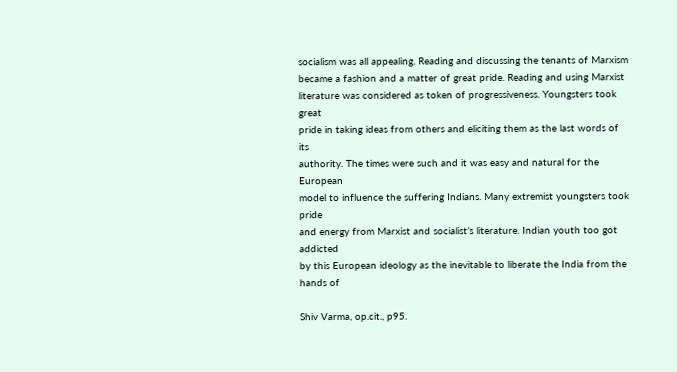socialism was all appealing. Reading and discussing the tenants of Marxism
became a fashion and a matter of great pride. Reading and using Marxist
literature was considered as token of progressiveness. Youngsters took great
pride in taking ideas from others and eliciting them as the last words of its
authority. The times were such and it was easy and natural for the European
model to influence the suffering Indians. Many extremist youngsters took pride
and energy from Marxist and socialist’s literature. Indian youth too got addicted
by this European ideology as the inevitable to liberate the India from the hands of

Shiv Varma, op.cit., p95.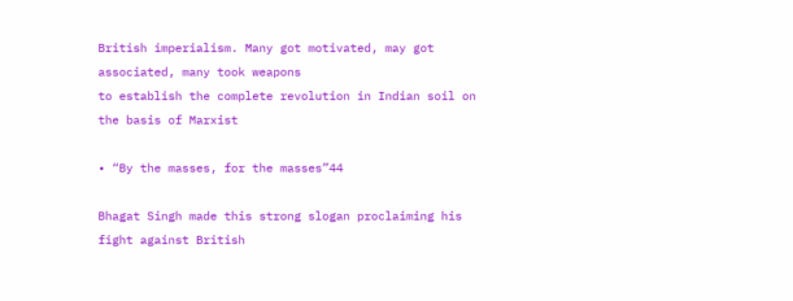British imperialism. Many got motivated, may got associated, many took weapons
to establish the complete revolution in Indian soil on the basis of Marxist

• “By the masses, for the masses”44

Bhagat Singh made this strong slogan proclaiming his fight against British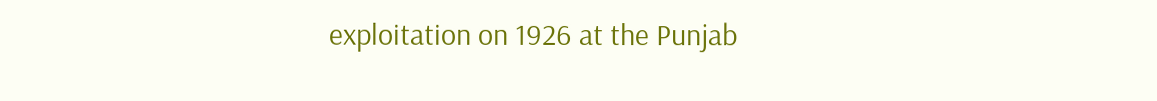exploitation on 1926 at the Punjab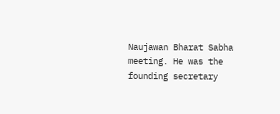Naujawan Bharat Sabha meeting. He was the
founding secretary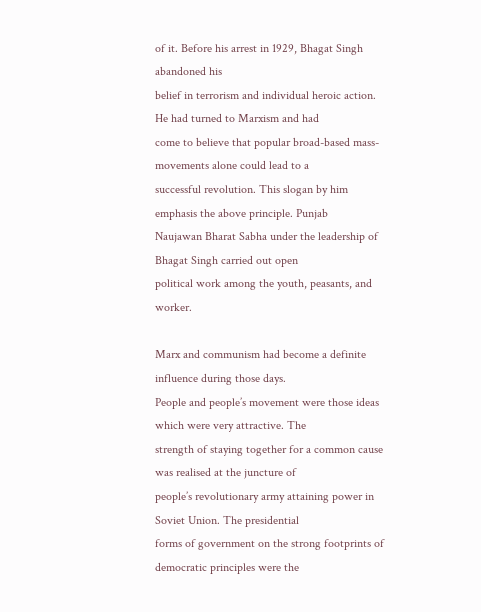of it. Before his arrest in 1929, Bhagat Singh abandoned his
belief in terrorism and individual heroic action. He had turned to Marxism and had
come to believe that popular broad-based mass-movements alone could lead to a
successful revolution. This slogan by him emphasis the above principle. Punjab
Naujawan Bharat Sabha under the leadership of Bhagat Singh carried out open
political work among the youth, peasants, and worker.

Marx and communism had become a definite influence during those days.
People and people’s movement were those ideas which were very attractive. The
strength of staying together for a common cause was realised at the juncture of
people’s revolutionary army attaining power in Soviet Union. The presidential
forms of government on the strong footprints of democratic principles were the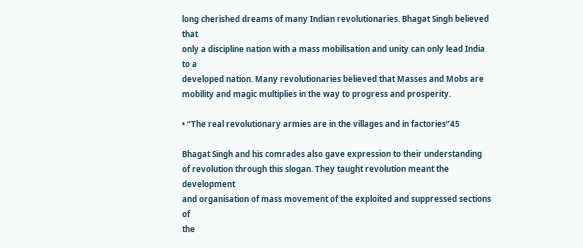long cherished dreams of many Indian revolutionaries. Bhagat Singh believed that
only a discipline nation with a mass mobilisation and unity can only lead India to a
developed nation. Many revolutionaries believed that Masses and Mobs are
mobility and magic multiplies in the way to progress and prosperity.

• “The real revolutionary armies are in the villages and in factories”45

Bhagat Singh and his comrades also gave expression to their understanding
of revolution through this slogan. They taught revolution meant the development
and organisation of mass movement of the exploited and suppressed sections of
the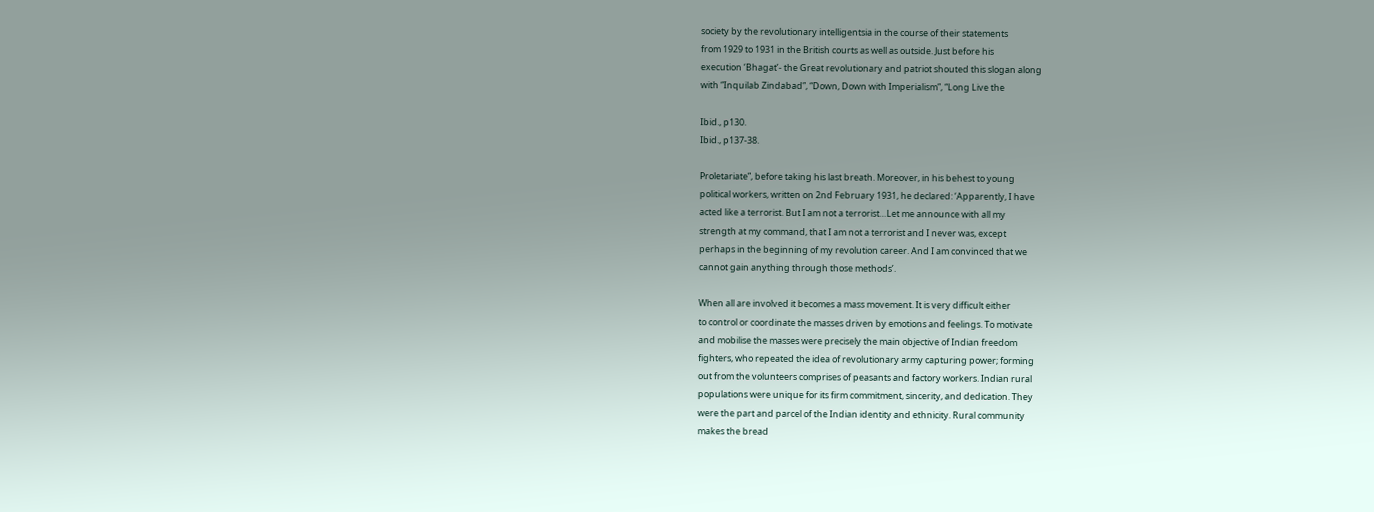society by the revolutionary intelligentsia in the course of their statements
from 1929 to 1931 in the British courts as well as outside. Just before his
execution ‘Bhagat’- the Great revolutionary and patriot shouted this slogan along
with “Inquilab Zindabad”, “Down, Down with Imperialism”, “Long Live the

Ibid., p130.
Ibid., p137-38.

Proletariate”, before taking his last breath. Moreover, in his behest to young
political workers, written on 2nd February 1931, he declared: ‘Apparently, I have
acted like a terrorist. But I am not a terrorist…Let me announce with all my
strength at my command, that I am not a terrorist and I never was, except
perhaps in the beginning of my revolution career. And I am convinced that we
cannot gain anything through those methods’.

When all are involved it becomes a mass movement. It is very difficult either
to control or coordinate the masses driven by emotions and feelings. To motivate
and mobilise the masses were precisely the main objective of Indian freedom
fighters, who repeated the idea of revolutionary army capturing power; forming
out from the volunteers comprises of peasants and factory workers. Indian rural
populations were unique for its firm commitment, sincerity, and dedication. They
were the part and parcel of the Indian identity and ethnicity. Rural community
makes the bread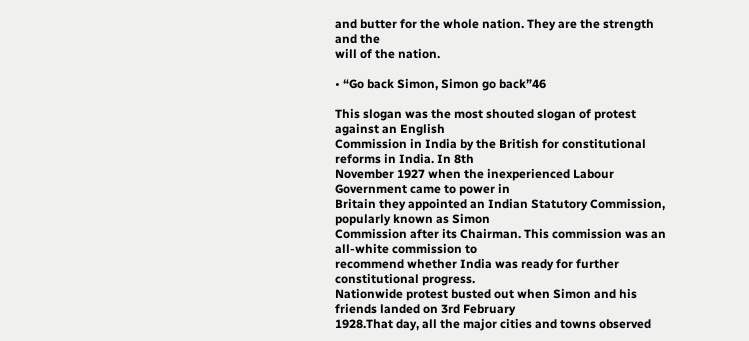and butter for the whole nation. They are the strength and the
will of the nation.

• “Go back Simon, Simon go back”46

This slogan was the most shouted slogan of protest against an English
Commission in India by the British for constitutional reforms in India. In 8th
November 1927 when the inexperienced Labour Government came to power in
Britain they appointed an Indian Statutory Commission, popularly known as Simon
Commission after its Chairman. This commission was an all-white commission to
recommend whether India was ready for further constitutional progress.
Nationwide protest busted out when Simon and his friends landed on 3rd February
1928.That day, all the major cities and towns observed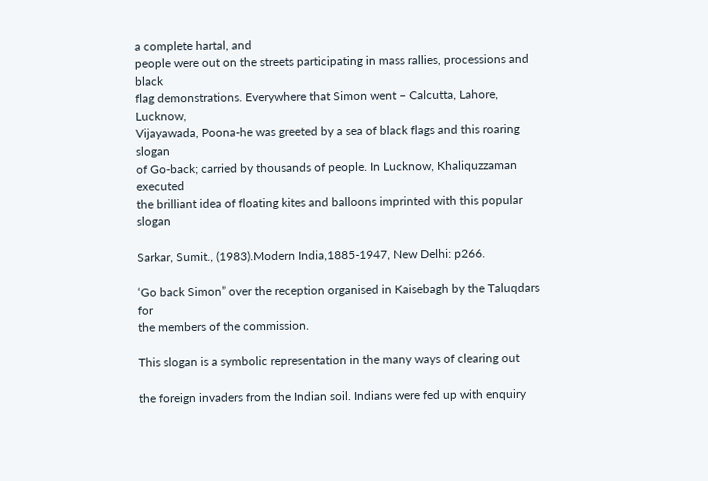a complete hartal, and
people were out on the streets participating in mass rallies, processions and black
flag demonstrations. Everywhere that Simon went – Calcutta, Lahore, Lucknow,
Vijayawada, Poona-he was greeted by a sea of black flags and this roaring slogan
of Go-back; carried by thousands of people. In Lucknow, Khaliquzzaman executed
the brilliant idea of floating kites and balloons imprinted with this popular slogan

Sarkar, Sumit., (1983).Modern India,1885-1947, New Delhi: p266.

‘Go back Simon” over the reception organised in Kaisebagh by the Taluqdars for
the members of the commission.

This slogan is a symbolic representation in the many ways of clearing out

the foreign invaders from the Indian soil. Indians were fed up with enquiry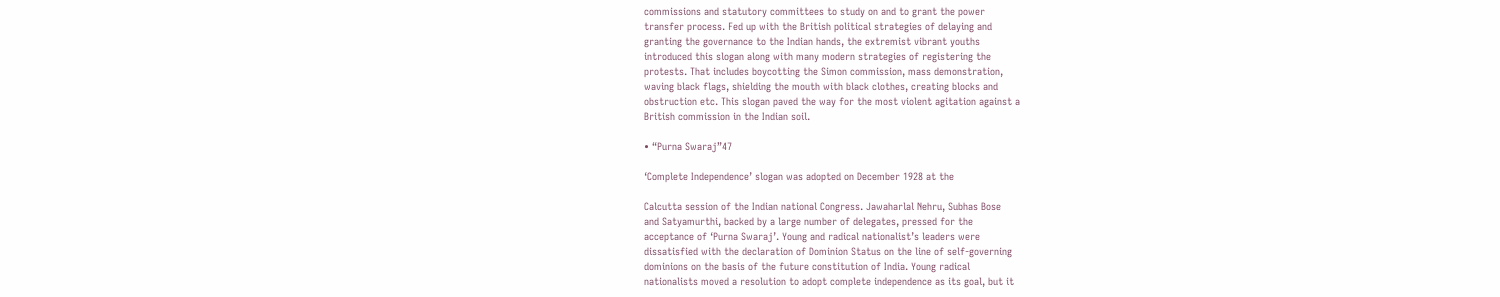commissions and statutory committees to study on and to grant the power
transfer process. Fed up with the British political strategies of delaying and
granting the governance to the Indian hands, the extremist vibrant youths
introduced this slogan along with many modern strategies of registering the
protests. That includes boycotting the Simon commission, mass demonstration,
waving black flags, shielding the mouth with black clothes, creating blocks and
obstruction etc. This slogan paved the way for the most violent agitation against a
British commission in the Indian soil.

• “Purna Swaraj”47

‘Complete Independence’ slogan was adopted on December 1928 at the

Calcutta session of the Indian national Congress. Jawaharlal Nehru, Subhas Bose
and Satyamurthi, backed by a large number of delegates, pressed for the
acceptance of ‘Purna Swaraj’. Young and radical nationalist’s leaders were
dissatisfied with the declaration of Dominion Status on the line of self-governing
dominions on the basis of the future constitution of India. Young radical
nationalists moved a resolution to adopt complete independence as its goal, but it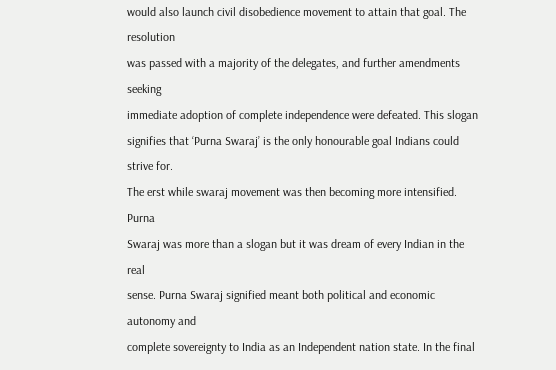would also launch civil disobedience movement to attain that goal. The resolution
was passed with a majority of the delegates, and further amendments seeking
immediate adoption of complete independence were defeated. This slogan
signifies that ‘Purna Swaraj’ is the only honourable goal Indians could strive for.
The erst while swaraj movement was then becoming more intensified. Purna
Swaraj was more than a slogan but it was dream of every Indian in the real
sense. Purna Swaraj signified meant both political and economic autonomy and
complete sovereignty to India as an Independent nation state. In the final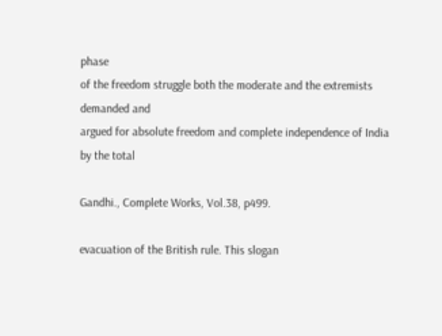phase
of the freedom struggle both the moderate and the extremists demanded and
argued for absolute freedom and complete independence of India by the total

Gandhi., Complete Works, Vol.38, p499.

evacuation of the British rule. This slogan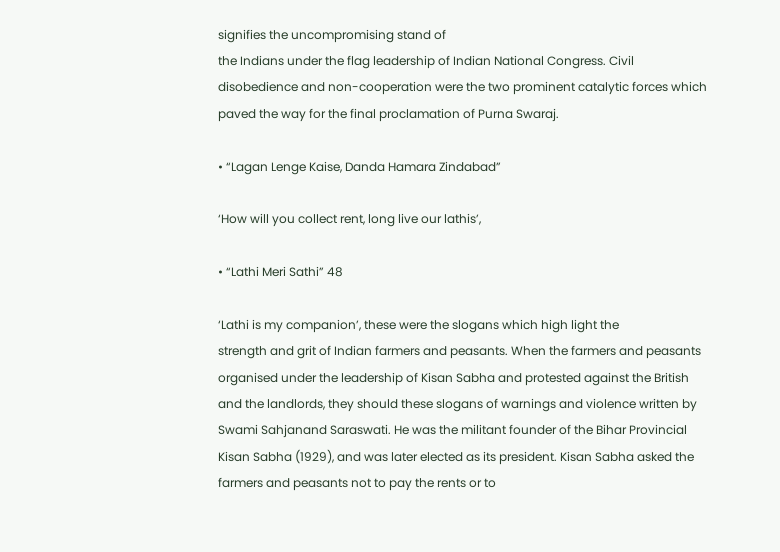signifies the uncompromising stand of
the Indians under the flag leadership of Indian National Congress. Civil
disobedience and non-cooperation were the two prominent catalytic forces which
paved the way for the final proclamation of Purna Swaraj.

• “Lagan Lenge Kaise, Danda Hamara Zindabad”

‘How will you collect rent, long live our lathis’,

• “Lathi Meri Sathi” 48

‘Lathi is my companion’, these were the slogans which high light the
strength and grit of Indian farmers and peasants. When the farmers and peasants
organised under the leadership of Kisan Sabha and protested against the British
and the landlords, they should these slogans of warnings and violence written by
Swami Sahjanand Saraswati. He was the militant founder of the Bihar Provincial
Kisan Sabha (1929), and was later elected as its president. Kisan Sabha asked the
farmers and peasants not to pay the rents or to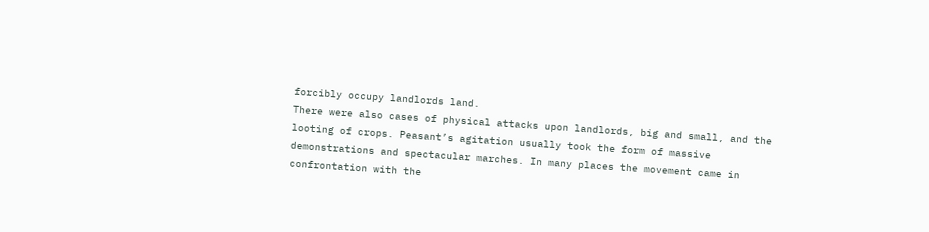forcibly occupy landlords land.
There were also cases of physical attacks upon landlords, big and small, and the
looting of crops. Peasant’s agitation usually took the form of massive
demonstrations and spectacular marches. In many places the movement came in
confrontation with the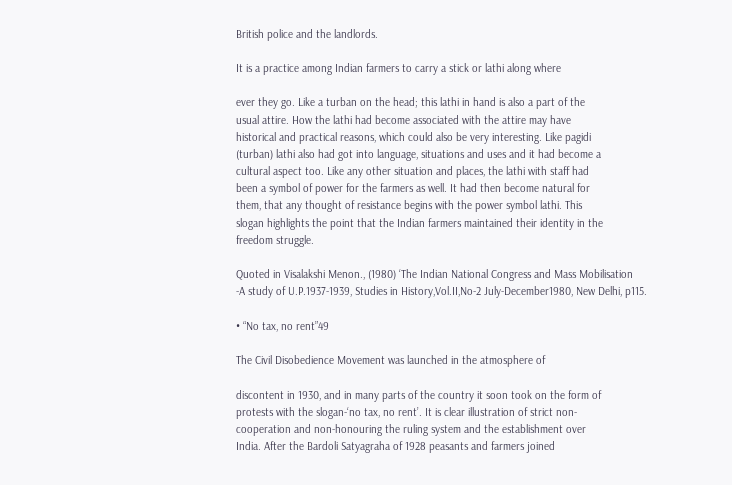British police and the landlords.

It is a practice among Indian farmers to carry a stick or lathi along where

ever they go. Like a turban on the head; this lathi in hand is also a part of the
usual attire. How the lathi had become associated with the attire may have
historical and practical reasons, which could also be very interesting. Like pagidi
(turban) lathi also had got into language, situations and uses and it had become a
cultural aspect too. Like any other situation and places, the lathi with staff had
been a symbol of power for the farmers as well. It had then become natural for
them, that any thought of resistance begins with the power symbol lathi. This
slogan highlights the point that the Indian farmers maintained their identity in the
freedom struggle.

Quoted in Visalakshi Menon., (1980) ‘The Indian National Congress and Mass Mobilisation
-A study of U.P.1937-1939, Studies in History,Vol.II,No-2 July-December1980, New Delhi, p115.

• “No tax, no rent”49

The Civil Disobedience Movement was launched in the atmosphere of

discontent in 1930, and in many parts of the country it soon took on the form of
protests with the slogan-‘no tax, no rent’. It is clear illustration of strict non-
cooperation and non-honouring the ruling system and the establishment over
India. After the Bardoli Satyagraha of 1928 peasants and farmers joined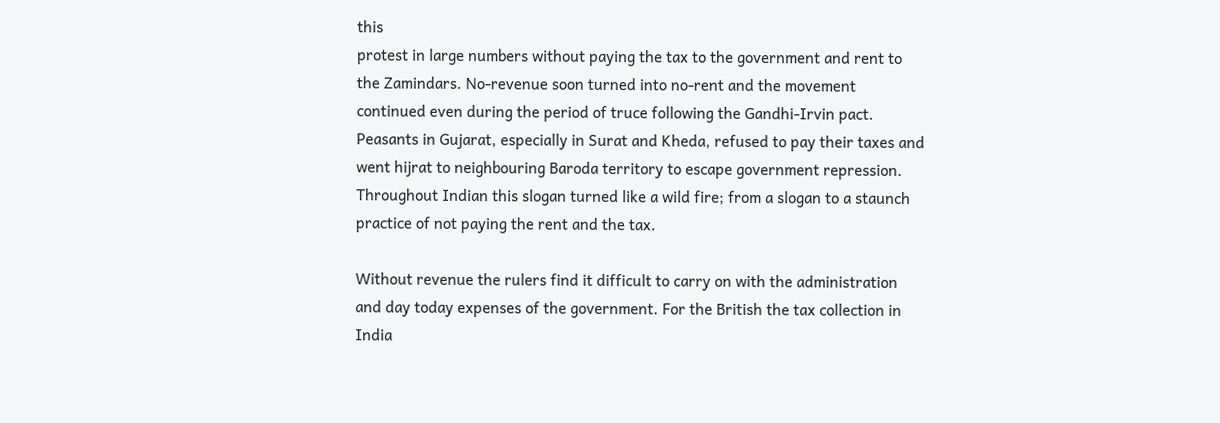this
protest in large numbers without paying the tax to the government and rent to
the Zamindars. No-revenue soon turned into no-rent and the movement
continued even during the period of truce following the Gandhi-Irvin pact.
Peasants in Gujarat, especially in Surat and Kheda, refused to pay their taxes and
went hijrat to neighbouring Baroda territory to escape government repression.
Throughout Indian this slogan turned like a wild fire; from a slogan to a staunch
practice of not paying the rent and the tax.

Without revenue the rulers find it difficult to carry on with the administration
and day today expenses of the government. For the British the tax collection in
India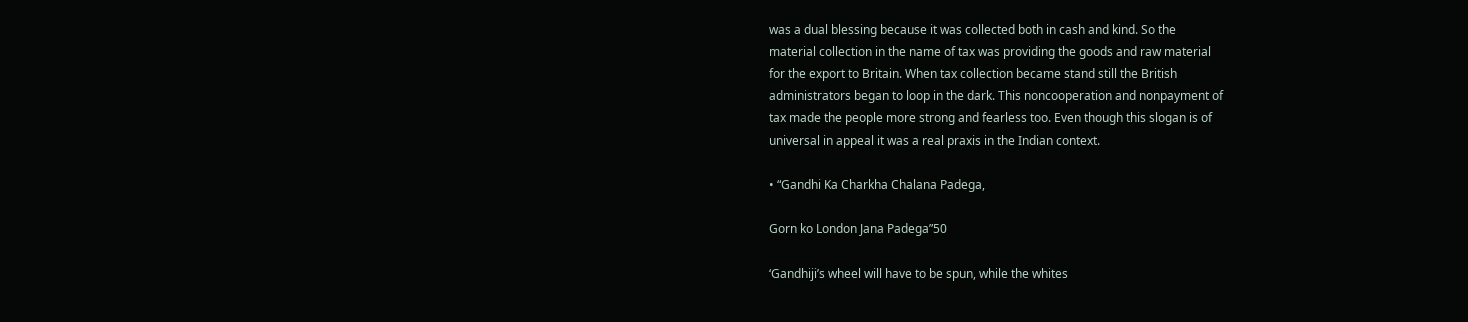was a dual blessing because it was collected both in cash and kind. So the
material collection in the name of tax was providing the goods and raw material
for the export to Britain. When tax collection became stand still the British
administrators began to loop in the dark. This noncooperation and nonpayment of
tax made the people more strong and fearless too. Even though this slogan is of
universal in appeal it was a real praxis in the Indian context.

• “Gandhi Ka Charkha Chalana Padega,

Gorn ko London Jana Padega”50

‘Gandhiji’s wheel will have to be spun, while the whites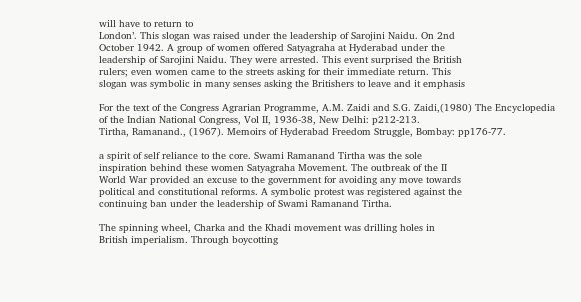will have to return to
London’. This slogan was raised under the leadership of Sarojini Naidu. On 2nd
October 1942. A group of women offered Satyagraha at Hyderabad under the
leadership of Sarojini Naidu. They were arrested. This event surprised the British
rulers; even women came to the streets asking for their immediate return. This
slogan was symbolic in many senses asking the Britishers to leave and it emphasis

For the text of the Congress Agrarian Programme, A.M. Zaidi and S.G. Zaidi,(1980) The Encyclopedia
of the Indian National Congress, Vol II, 1936-38, New Delhi: p212-213.
Tirtha, Ramanand., (1967). Memoirs of Hyderabad Freedom Struggle, Bombay: pp176-77.

a spirit of self reliance to the core. Swami Ramanand Tirtha was the sole
inspiration behind these women Satyagraha Movement. The outbreak of the II
World War provided an excuse to the government for avoiding any move towards
political and constitutional reforms. A symbolic protest was registered against the
continuing ban under the leadership of Swami Ramanand Tirtha.

The spinning wheel, Charka and the Khadi movement was drilling holes in
British imperialism. Through boycotting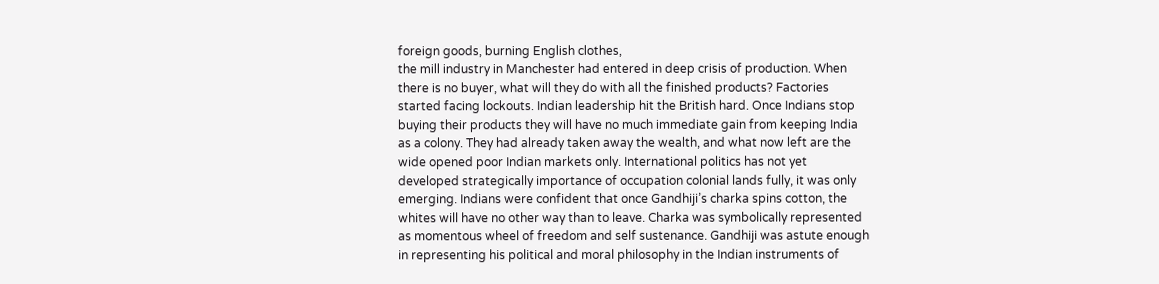foreign goods, burning English clothes,
the mill industry in Manchester had entered in deep crisis of production. When
there is no buyer, what will they do with all the finished products? Factories
started facing lockouts. Indian leadership hit the British hard. Once Indians stop
buying their products they will have no much immediate gain from keeping India
as a colony. They had already taken away the wealth, and what now left are the
wide opened poor Indian markets only. International politics has not yet
developed strategically importance of occupation colonial lands fully, it was only
emerging. Indians were confident that once Gandhiji’s charka spins cotton, the
whites will have no other way than to leave. Charka was symbolically represented
as momentous wheel of freedom and self sustenance. Gandhiji was astute enough
in representing his political and moral philosophy in the Indian instruments of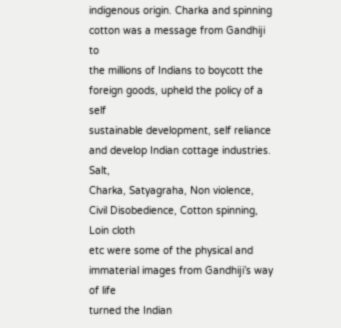indigenous origin. Charka and spinning cotton was a message from Gandhiji to
the millions of Indians to boycott the foreign goods, upheld the policy of a self
sustainable development, self reliance and develop Indian cottage industries. Salt,
Charka, Satyagraha, Non violence, Civil Disobedience, Cotton spinning, Loin cloth
etc were some of the physical and immaterial images from Gandhiji’s way of life
turned the Indian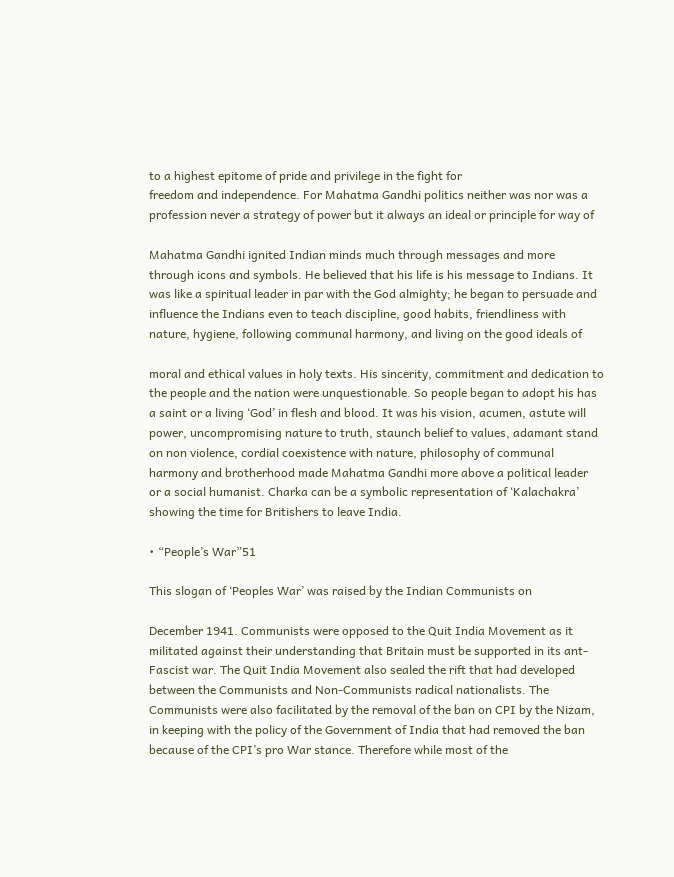to a highest epitome of pride and privilege in the fight for
freedom and independence. For Mahatma Gandhi politics neither was nor was a
profession never a strategy of power but it always an ideal or principle for way of

Mahatma Gandhi ignited Indian minds much through messages and more
through icons and symbols. He believed that his life is his message to Indians. It
was like a spiritual leader in par with the God almighty; he began to persuade and
influence the Indians even to teach discipline, good habits, friendliness with
nature, hygiene, following communal harmony, and living on the good ideals of

moral and ethical values in holy texts. His sincerity, commitment and dedication to
the people and the nation were unquestionable. So people began to adopt his has
a saint or a living ‘God’ in flesh and blood. It was his vision, acumen, astute will
power, uncompromising nature to truth, staunch belief to values, adamant stand
on non violence, cordial coexistence with nature, philosophy of communal
harmony and brotherhood made Mahatma Gandhi more above a political leader
or a social humanist. Charka can be a symbolic representation of ‘Kalachakra’
showing the time for Britishers to leave India.

• “People’s War”51

This slogan of ‘Peoples War’ was raised by the Indian Communists on

December 1941. Communists were opposed to the Quit India Movement as it
militated against their understanding that Britain must be supported in its ant-
Fascist war. The Quit India Movement also sealed the rift that had developed
between the Communists and Non-Communists radical nationalists. The
Communists were also facilitated by the removal of the ban on CPI by the Nizam,
in keeping with the policy of the Government of India that had removed the ban
because of the CPI’s pro War stance. Therefore while most of the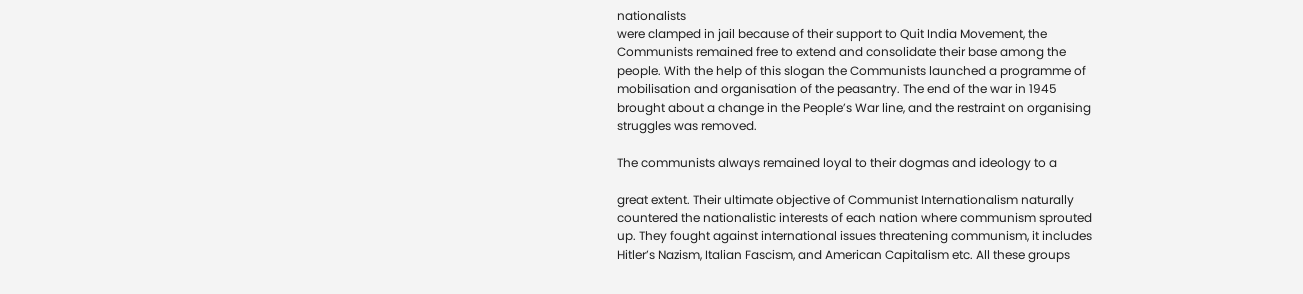nationalists
were clamped in jail because of their support to Quit India Movement, the
Communists remained free to extend and consolidate their base among the
people. With the help of this slogan the Communists launched a programme of
mobilisation and organisation of the peasantry. The end of the war in 1945
brought about a change in the People’s War line, and the restraint on organising
struggles was removed.

The communists always remained loyal to their dogmas and ideology to a

great extent. Their ultimate objective of Communist Internationalism naturally
countered the nationalistic interests of each nation where communism sprouted
up. They fought against international issues threatening communism, it includes
Hitler’s Nazism, Italian Fascism, and American Capitalism etc. All these groups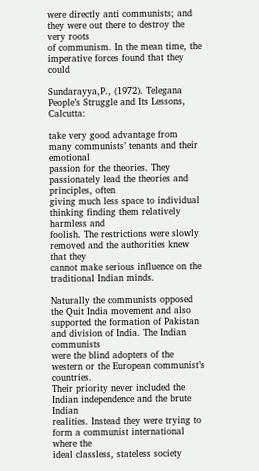were directly anti communists; and they were out there to destroy the very roots
of communism. In the mean time, the imperative forces found that they could

Sundarayya,P., (1972). Telegana People’s Struggle and Its Lessons, Calcutta:

take very good advantage from many communists’ tenants and their emotional
passion for the theories. They passionately lead the theories and principles, often
giving much less space to individual thinking finding them relatively harmless and
foolish. The restrictions were slowly removed and the authorities knew that they
cannot make serious influence on the traditional Indian minds.

Naturally the communists opposed the Quit India movement and also
supported the formation of Pakistan and division of India. The Indian communists
were the blind adopters of the western or the European communist’s countries.
Their priority never included the Indian independence and the brute Indian
realities. Instead they were trying to form a communist international where the
ideal classless, stateless society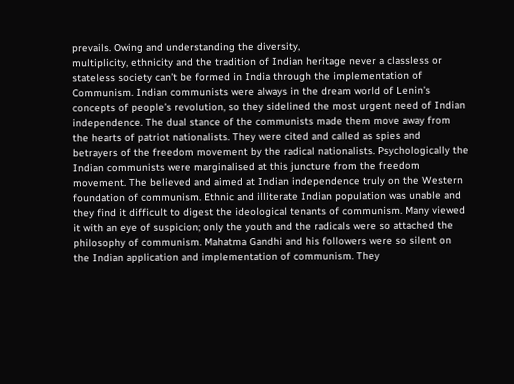prevails. Owing and understanding the diversity,
multiplicity, ethnicity and the tradition of Indian heritage never a classless or
stateless society can’t be formed in India through the implementation of
Communism. Indian communists were always in the dream world of Lenin’s
concepts of people’s revolution, so they sidelined the most urgent need of Indian
independence. The dual stance of the communists made them move away from
the hearts of patriot nationalists. They were cited and called as spies and
betrayers of the freedom movement by the radical nationalists. Psychologically the
Indian communists were marginalised at this juncture from the freedom
movement. The believed and aimed at Indian independence truly on the Western
foundation of communism. Ethnic and illiterate Indian population was unable and
they find it difficult to digest the ideological tenants of communism. Many viewed
it with an eye of suspicion; only the youth and the radicals were so attached the
philosophy of communism. Mahatma Gandhi and his followers were so silent on
the Indian application and implementation of communism. They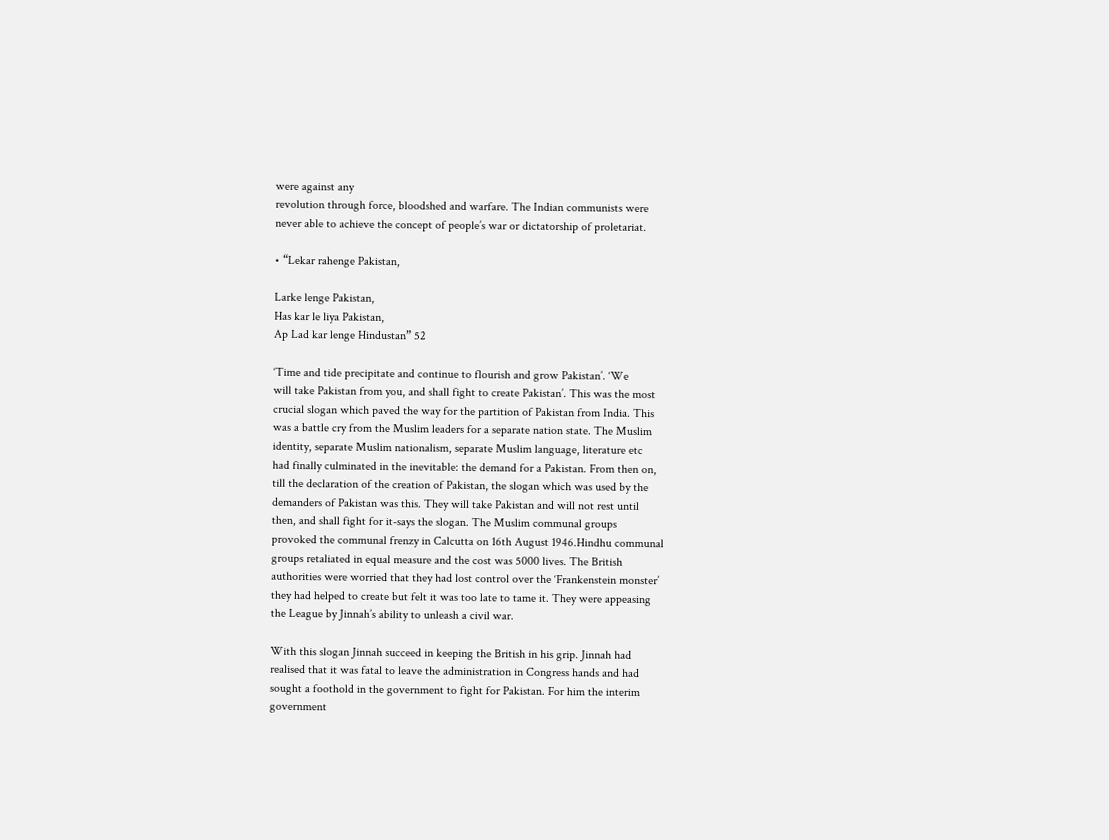were against any
revolution through force, bloodshed and warfare. The Indian communists were
never able to achieve the concept of people’s war or dictatorship of proletariat.

• “Lekar rahenge Pakistan,

Larke lenge Pakistan,
Has kar le liya Pakistan,
Ap Lad kar lenge Hindustan” 52

‘Time and tide precipitate and continue to flourish and grow Pakistan’. ‘We
will take Pakistan from you, and shall fight to create Pakistan’. This was the most
crucial slogan which paved the way for the partition of Pakistan from India. This
was a battle cry from the Muslim leaders for a separate nation state. The Muslim
identity, separate Muslim nationalism, separate Muslim language, literature etc
had finally culminated in the inevitable: the demand for a Pakistan. From then on,
till the declaration of the creation of Pakistan, the slogan which was used by the
demanders of Pakistan was this. They will take Pakistan and will not rest until
then, and shall fight for it-says the slogan. The Muslim communal groups
provoked the communal frenzy in Calcutta on 16th August 1946.Hindhu communal
groups retaliated in equal measure and the cost was 5000 lives. The British
authorities were worried that they had lost control over the ‘Frankenstein monster’
they had helped to create but felt it was too late to tame it. They were appeasing
the League by Jinnah’s ability to unleash a civil war.

With this slogan Jinnah succeed in keeping the British in his grip. Jinnah had
realised that it was fatal to leave the administration in Congress hands and had
sought a foothold in the government to fight for Pakistan. For him the interim
government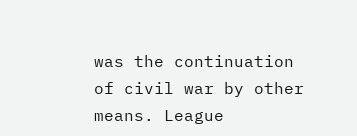was the continuation of civil war by other means. League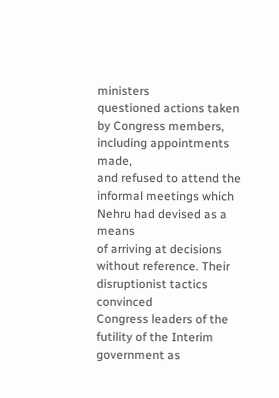ministers
questioned actions taken by Congress members, including appointments made,
and refused to attend the informal meetings which Nehru had devised as a means
of arriving at decisions without reference. Their disruptionist tactics convinced
Congress leaders of the futility of the Interim government as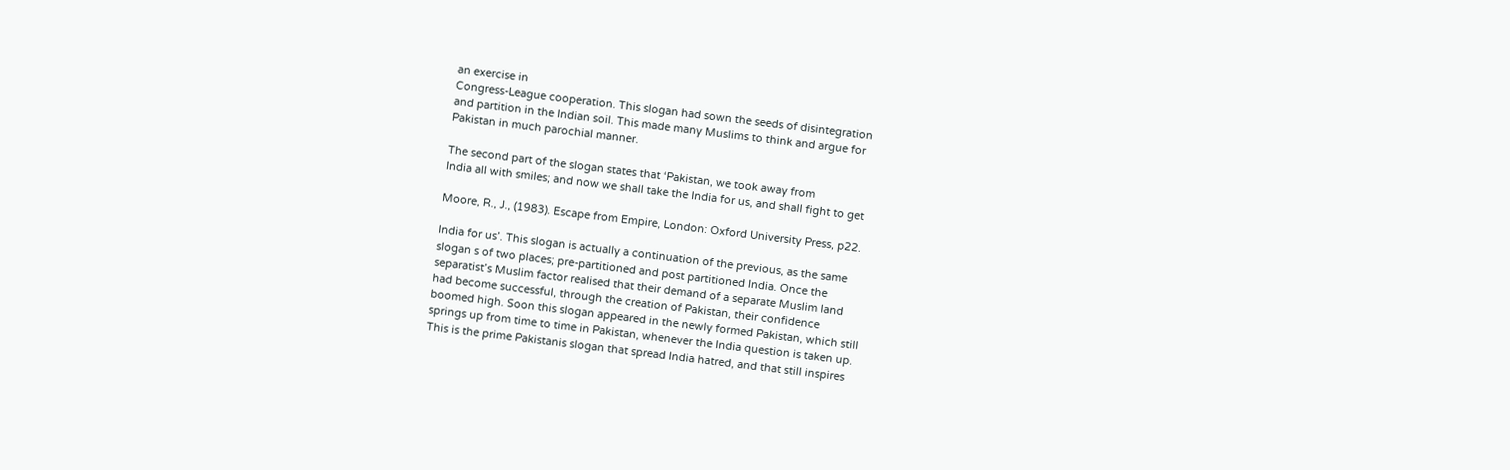an exercise in
Congress-League cooperation. This slogan had sown the seeds of disintegration
and partition in the Indian soil. This made many Muslims to think and argue for
Pakistan in much parochial manner.

The second part of the slogan states that ‘Pakistan, we took away from
India all with smiles; and now we shall take the India for us, and shall fight to get

Moore, R., J., (1983). Escape from Empire, London: Oxford University Press, p22.

India for us’. This slogan is actually a continuation of the previous, as the same
slogan s of two places; pre-partitioned and post partitioned India. Once the
separatist’s Muslim factor realised that their demand of a separate Muslim land
had become successful, through the creation of Pakistan, their confidence
boomed high. Soon this slogan appeared in the newly formed Pakistan, which still
springs up from time to time in Pakistan, whenever the India question is taken up.
This is the prime Pakistanis slogan that spread India hatred, and that still inspires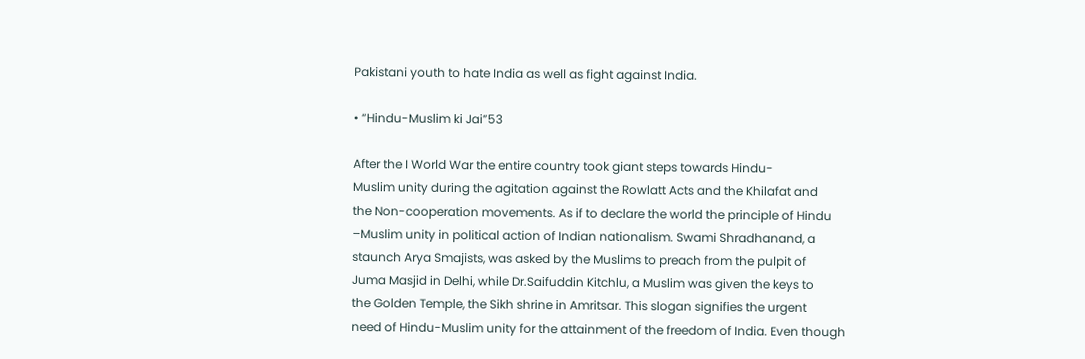Pakistani youth to hate India as well as fight against India.

• “Hindu-Muslim ki Jai”53

After the I World War the entire country took giant steps towards Hindu-
Muslim unity during the agitation against the Rowlatt Acts and the Khilafat and
the Non-cooperation movements. As if to declare the world the principle of Hindu
–Muslim unity in political action of Indian nationalism. Swami Shradhanand, a
staunch Arya Smajists, was asked by the Muslims to preach from the pulpit of
Juma Masjid in Delhi, while Dr.Saifuddin Kitchlu, a Muslim was given the keys to
the Golden Temple, the Sikh shrine in Amritsar. This slogan signifies the urgent
need of Hindu-Muslim unity for the attainment of the freedom of India. Even though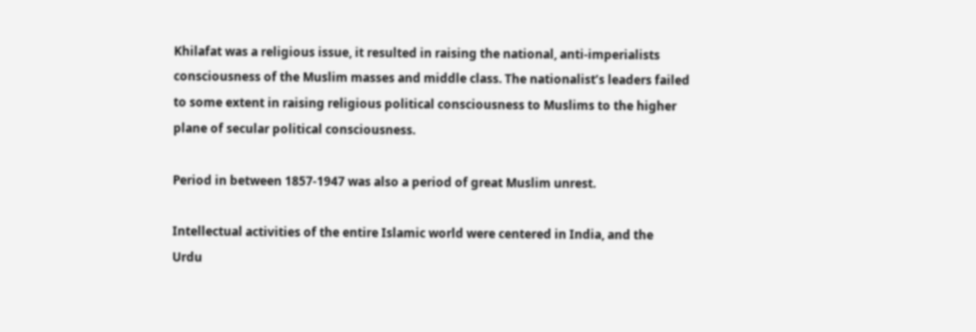Khilafat was a religious issue, it resulted in raising the national, anti-imperialists
consciousness of the Muslim masses and middle class. The nationalist’s leaders failed
to some extent in raising religious political consciousness to Muslims to the higher
plane of secular political consciousness.

Period in between 1857-1947 was also a period of great Muslim unrest.

Intellectual activities of the entire Islamic world were centered in India, and the
Urdu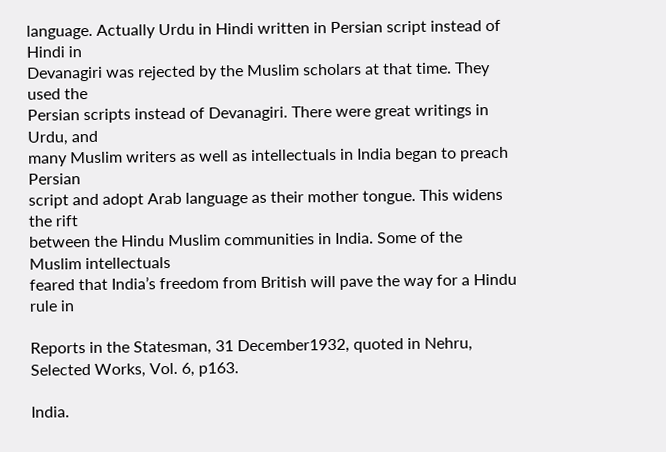language. Actually Urdu in Hindi written in Persian script instead of Hindi in
Devanagiri was rejected by the Muslim scholars at that time. They used the
Persian scripts instead of Devanagiri. There were great writings in Urdu, and
many Muslim writers as well as intellectuals in India began to preach Persian
script and adopt Arab language as their mother tongue. This widens the rift
between the Hindu Muslim communities in India. Some of the Muslim intellectuals
feared that India’s freedom from British will pave the way for a Hindu rule in

Reports in the Statesman, 31 December1932, quoted in Nehru, Selected Works, Vol. 6, p163.

India.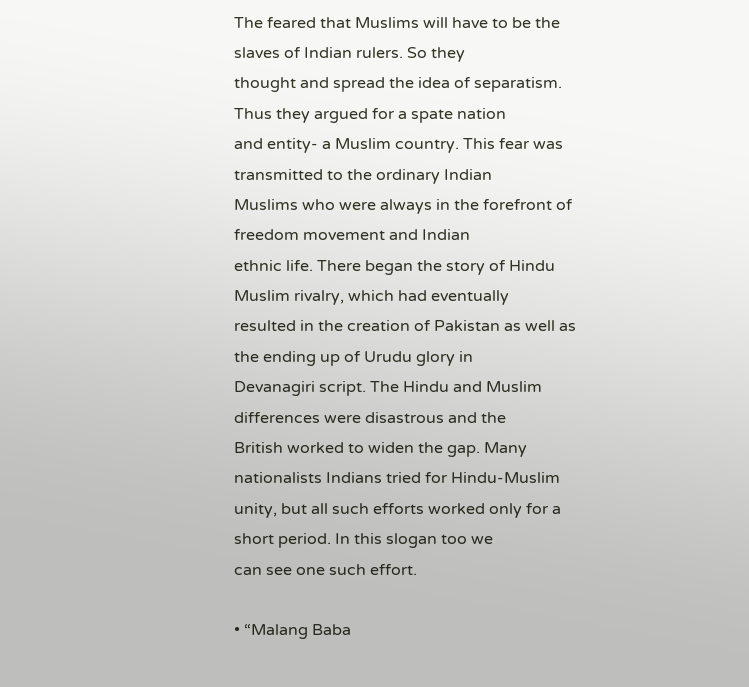The feared that Muslims will have to be the slaves of Indian rulers. So they
thought and spread the idea of separatism. Thus they argued for a spate nation
and entity- a Muslim country. This fear was transmitted to the ordinary Indian
Muslims who were always in the forefront of freedom movement and Indian
ethnic life. There began the story of Hindu Muslim rivalry, which had eventually
resulted in the creation of Pakistan as well as the ending up of Urudu glory in
Devanagiri script. The Hindu and Muslim differences were disastrous and the
British worked to widen the gap. Many nationalists Indians tried for Hindu-Muslim
unity, but all such efforts worked only for a short period. In this slogan too we
can see one such effort.

• “Malang Baba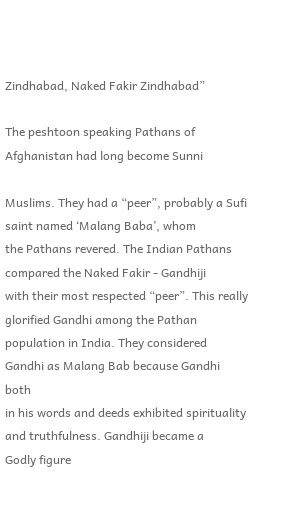Zindhabad, Naked Fakir Zindhabad”

The peshtoon speaking Pathans of Afghanistan had long become Sunni

Muslims. They had a “peer”, probably a Sufi saint named ‘Malang Baba’, whom
the Pathans revered. The Indian Pathans compared the Naked Fakir - Gandhiji
with their most respected “peer”. This really glorified Gandhi among the Pathan
population in India. They considered Gandhi as Malang Bab because Gandhi both
in his words and deeds exhibited spirituality and truthfulness. Gandhiji became a
Godly figure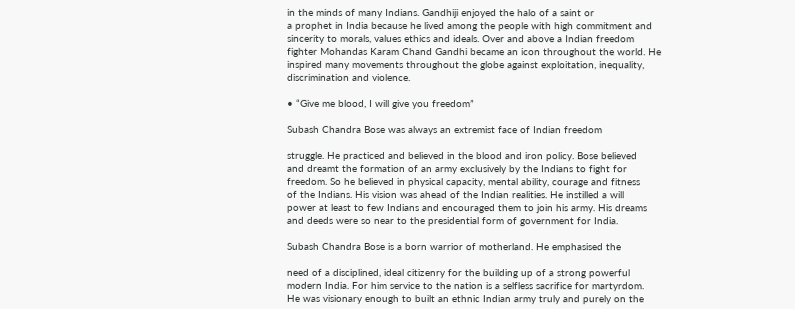in the minds of many Indians. Gandhiji enjoyed the halo of a saint or
a prophet in India because he lived among the people with high commitment and
sincerity to morals, values ethics and ideals. Over and above a Indian freedom
fighter Mohandas Karam Chand Gandhi became an icon throughout the world. He
inspired many movements throughout the globe against exploitation, inequality,
discrimination and violence.

• “Give me blood, I will give you freedom”

Subash Chandra Bose was always an extremist face of Indian freedom

struggle. He practiced and believed in the blood and iron policy. Bose believed
and dreamt the formation of an army exclusively by the Indians to fight for
freedom. So he believed in physical capacity, mental ability, courage and fitness
of the Indians. His vision was ahead of the Indian realities. He instilled a will
power at least to few Indians and encouraged them to join his army. His dreams
and deeds were so near to the presidential form of government for India.

Subash Chandra Bose is a born warrior of motherland. He emphasised the

need of a disciplined, ideal citizenry for the building up of a strong powerful
modern India. For him service to the nation is a selfless sacrifice for martyrdom.
He was visionary enough to built an ethnic Indian army truly and purely on the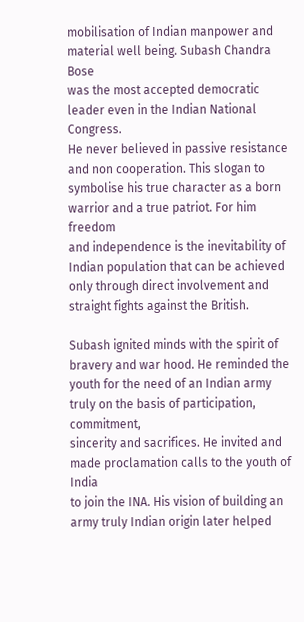mobilisation of Indian manpower and material well being. Subash Chandra Bose
was the most accepted democratic leader even in the Indian National Congress.
He never believed in passive resistance and non cooperation. This slogan to
symbolise his true character as a born warrior and a true patriot. For him freedom
and independence is the inevitability of Indian population that can be achieved
only through direct involvement and straight fights against the British.

Subash ignited minds with the spirit of bravery and war hood. He reminded the
youth for the need of an Indian army truly on the basis of participation, commitment,
sincerity and sacrifices. He invited and made proclamation calls to the youth of India
to join the INA. His vision of building an army truly Indian origin later helped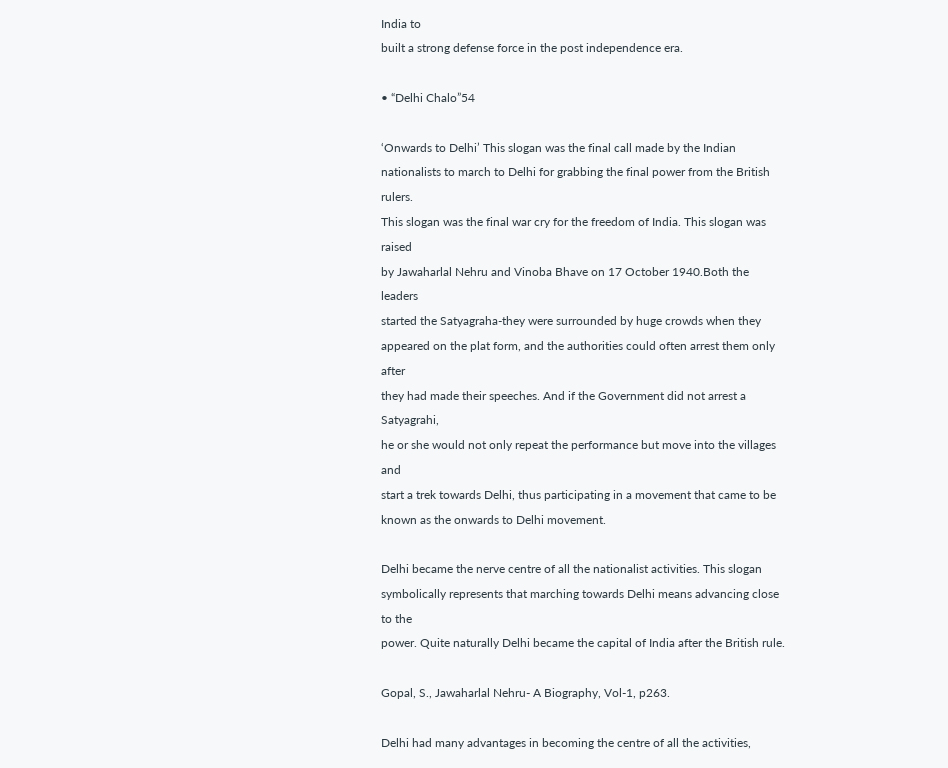India to
built a strong defense force in the post independence era.

• “Delhi Chalo”54

‘Onwards to Delhi’ This slogan was the final call made by the Indian
nationalists to march to Delhi for grabbing the final power from the British rulers.
This slogan was the final war cry for the freedom of India. This slogan was raised
by Jawaharlal Nehru and Vinoba Bhave on 17 October 1940.Both the leaders
started the Satyagraha-they were surrounded by huge crowds when they
appeared on the plat form, and the authorities could often arrest them only after
they had made their speeches. And if the Government did not arrest a Satyagrahi,
he or she would not only repeat the performance but move into the villages and
start a trek towards Delhi, thus participating in a movement that came to be
known as the onwards to Delhi movement.

Delhi became the nerve centre of all the nationalist activities. This slogan
symbolically represents that marching towards Delhi means advancing close to the
power. Quite naturally Delhi became the capital of India after the British rule.

Gopal, S., Jawaharlal Nehru- A Biography, Vol-1, p263.

Delhi had many advantages in becoming the centre of all the activities,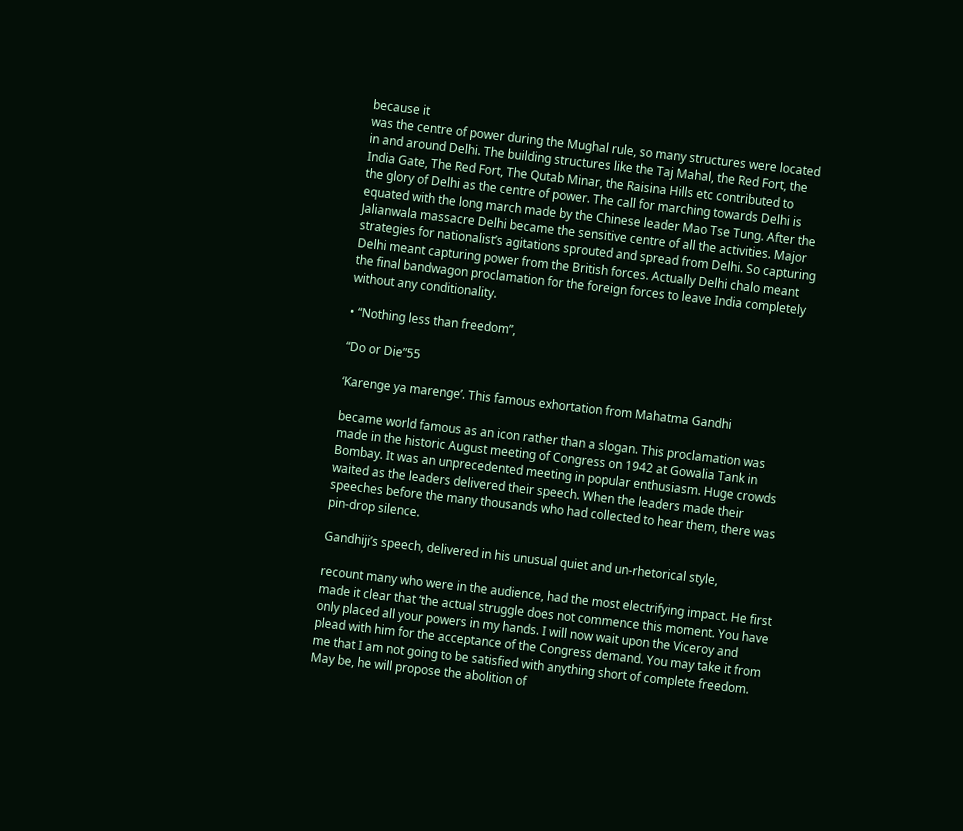because it
was the centre of power during the Mughal rule, so many structures were located
in and around Delhi. The building structures like the Taj Mahal, the Red Fort, the
India Gate, The Red Fort, The Qutab Minar, the Raisina Hills etc contributed to
the glory of Delhi as the centre of power. The call for marching towards Delhi is
equated with the long march made by the Chinese leader Mao Tse Tung. After the
Jalianwala massacre Delhi became the sensitive centre of all the activities. Major
strategies for nationalist’s agitations sprouted and spread from Delhi. So capturing
Delhi meant capturing power from the British forces. Actually Delhi chalo meant
the final bandwagon proclamation for the foreign forces to leave India completely
without any conditionality.

• “Nothing less than freedom”,

“Do or Die”55

‘Karenge ya marenge’. This famous exhortation from Mahatma Gandhi

became world famous as an icon rather than a slogan. This proclamation was
made in the historic August meeting of Congress on 1942 at Gowalia Tank in
Bombay. It was an unprecedented meeting in popular enthusiasm. Huge crowds
waited as the leaders delivered their speech. When the leaders made their
speeches before the many thousands who had collected to hear them, there was
pin-drop silence.

Gandhiji’s speech, delivered in his unusual quiet and un-rhetorical style,

recount many who were in the audience, had the most electrifying impact. He first
made it clear that ‘the actual struggle does not commence this moment. You have
only placed all your powers in my hands. I will now wait upon the Viceroy and
plead with him for the acceptance of the Congress demand. You may take it from
me that I am not going to be satisfied with anything short of complete freedom.
May be, he will propose the abolition of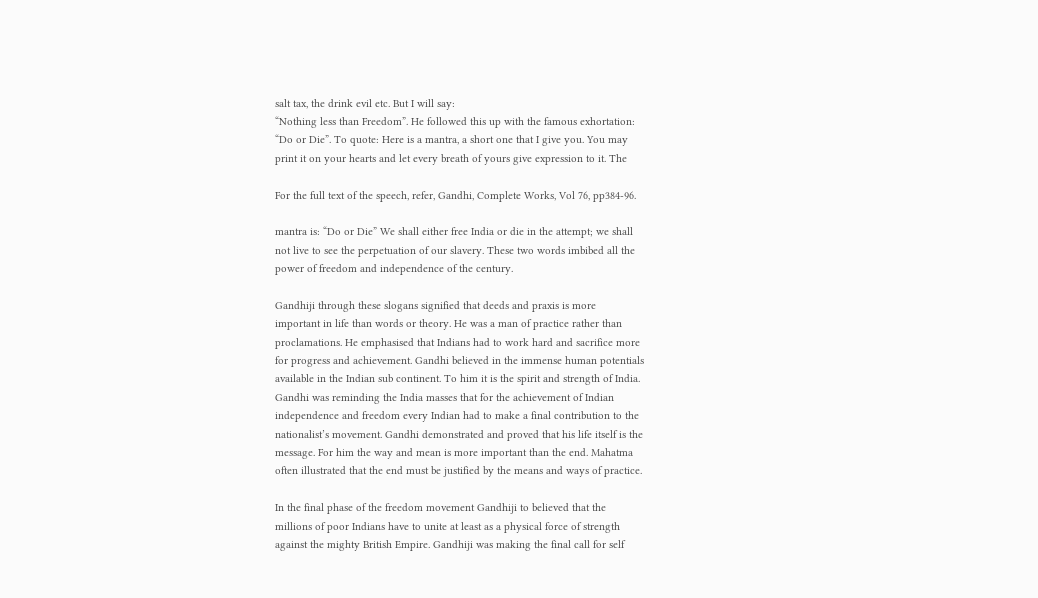salt tax, the drink evil etc. But I will say:
“Nothing less than Freedom”. He followed this up with the famous exhortation:
“Do or Die”. To quote: Here is a mantra, a short one that I give you. You may
print it on your hearts and let every breath of yours give expression to it. The

For the full text of the speech, refer, Gandhi, Complete Works, Vol 76, pp384-96.

mantra is: “Do or Die” We shall either free India or die in the attempt; we shall
not live to see the perpetuation of our slavery. These two words imbibed all the
power of freedom and independence of the century.

Gandhiji through these slogans signified that deeds and praxis is more
important in life than words or theory. He was a man of practice rather than
proclamations. He emphasised that Indians had to work hard and sacrifice more
for progress and achievement. Gandhi believed in the immense human potentials
available in the Indian sub continent. To him it is the spirit and strength of India.
Gandhi was reminding the India masses that for the achievement of Indian
independence and freedom every Indian had to make a final contribution to the
nationalist’s movement. Gandhi demonstrated and proved that his life itself is the
message. For him the way and mean is more important than the end. Mahatma
often illustrated that the end must be justified by the means and ways of practice.

In the final phase of the freedom movement Gandhiji to believed that the
millions of poor Indians have to unite at least as a physical force of strength
against the mighty British Empire. Gandhiji was making the final call for self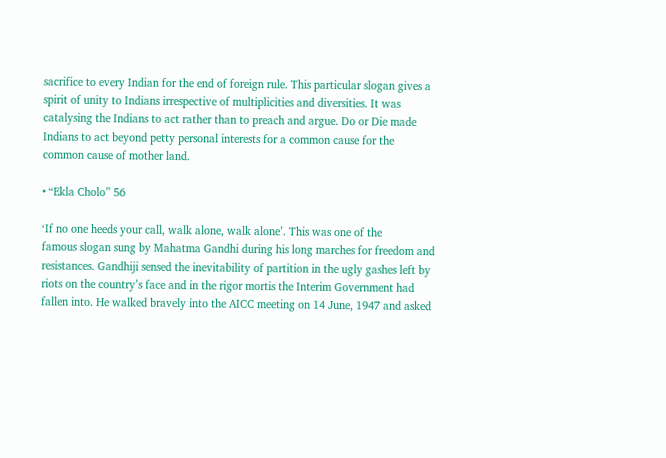sacrifice to every Indian for the end of foreign rule. This particular slogan gives a
spirit of unity to Indians irrespective of multiplicities and diversities. It was
catalysing the Indians to act rather than to preach and argue. Do or Die made
Indians to act beyond petty personal interests for a common cause for the
common cause of mother land.

• “Ekla Cholo” 56

‘If no one heeds your call, walk alone, walk alone’. This was one of the
famous slogan sung by Mahatma Gandhi during his long marches for freedom and
resistances. Gandhiji sensed the inevitability of partition in the ugly gashes left by
riots on the country’s face and in the rigor mortis the Interim Government had
fallen into. He walked bravely into the AICC meeting on 14 June, 1947 and asked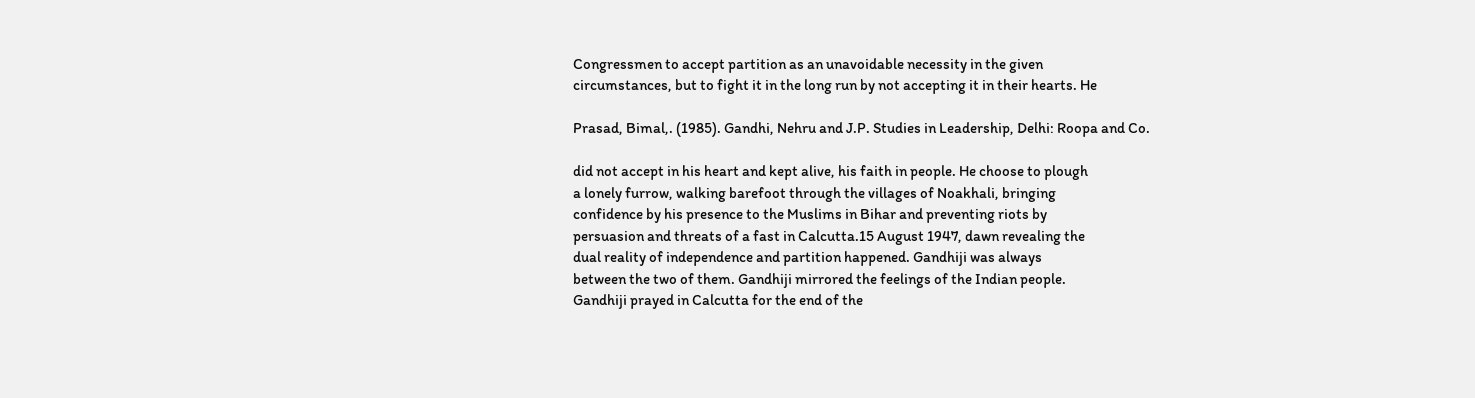Congressmen to accept partition as an unavoidable necessity in the given
circumstances, but to fight it in the long run by not accepting it in their hearts. He

Prasad, Bimal,. (1985). Gandhi, Nehru and J.P. Studies in Leadership, Delhi: Roopa and Co.

did not accept in his heart and kept alive, his faith in people. He choose to plough
a lonely furrow, walking barefoot through the villages of Noakhali, bringing
confidence by his presence to the Muslims in Bihar and preventing riots by
persuasion and threats of a fast in Calcutta.15 August 1947, dawn revealing the
dual reality of independence and partition happened. Gandhiji was always
between the two of them. Gandhiji mirrored the feelings of the Indian people.
Gandhiji prayed in Calcutta for the end of the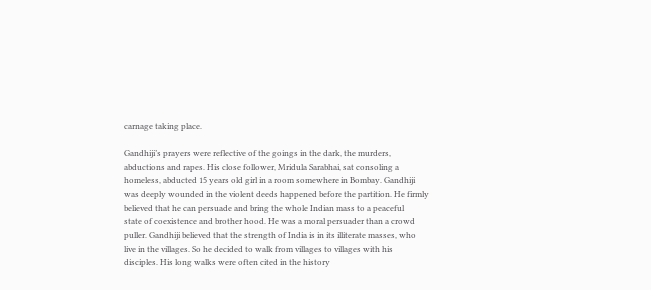carnage taking place.

Gandhiji’s prayers were reflective of the goings in the dark, the murders,
abductions and rapes. His close follower, Mridula Sarabhai, sat consoling a
homeless, abducted 15 years old girl in a room somewhere in Bombay. Gandhiji
was deeply wounded in the violent deeds happened before the partition. He firmly
believed that he can persuade and bring the whole Indian mass to a peaceful
state of coexistence and brother hood. He was a moral persuader than a crowd
puller. Gandhiji believed that the strength of India is in its illiterate masses, who
live in the villages. So he decided to walk from villages to villages with his
disciples. His long walks were often cited in the history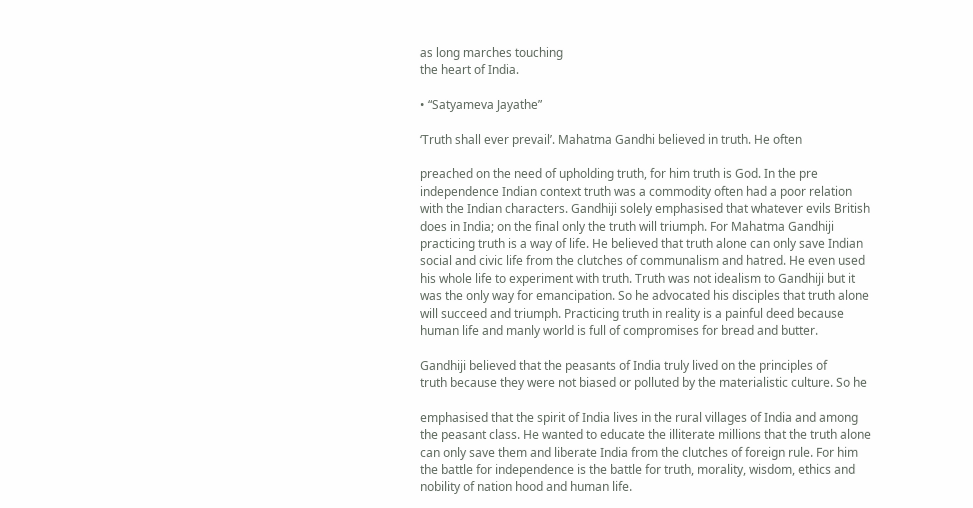as long marches touching
the heart of India.

• “Satyameva Jayathe”

‘Truth shall ever prevail’. Mahatma Gandhi believed in truth. He often

preached on the need of upholding truth, for him truth is God. In the pre
independence Indian context truth was a commodity often had a poor relation
with the Indian characters. Gandhiji solely emphasised that whatever evils British
does in India; on the final only the truth will triumph. For Mahatma Gandhiji
practicing truth is a way of life. He believed that truth alone can only save Indian
social and civic life from the clutches of communalism and hatred. He even used
his whole life to experiment with truth. Truth was not idealism to Gandhiji but it
was the only way for emancipation. So he advocated his disciples that truth alone
will succeed and triumph. Practicing truth in reality is a painful deed because
human life and manly world is full of compromises for bread and butter.

Gandhiji believed that the peasants of India truly lived on the principles of
truth because they were not biased or polluted by the materialistic culture. So he

emphasised that the spirit of India lives in the rural villages of India and among
the peasant class. He wanted to educate the illiterate millions that the truth alone
can only save them and liberate India from the clutches of foreign rule. For him
the battle for independence is the battle for truth, morality, wisdom, ethics and
nobility of nation hood and human life.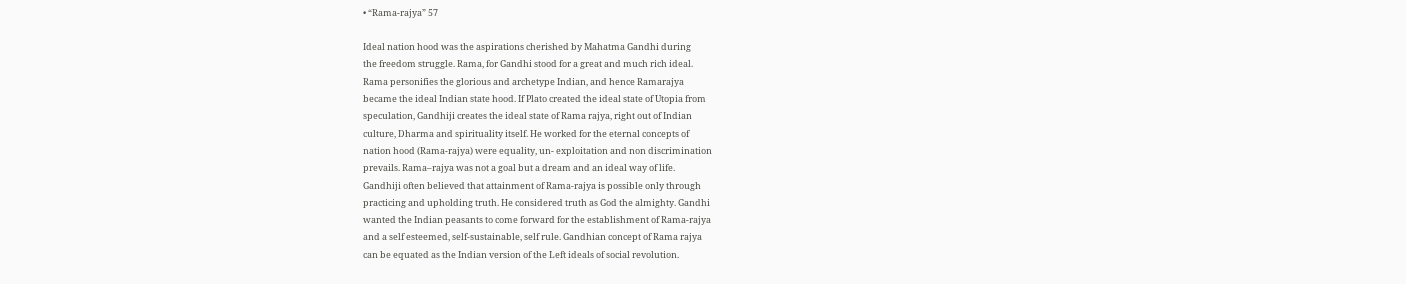• “Rama-rajya” 57

Ideal nation hood was the aspirations cherished by Mahatma Gandhi during
the freedom struggle. Rama, for Gandhi stood for a great and much rich ideal.
Rama personifies the glorious and archetype Indian, and hence Ramarajya
became the ideal Indian state hood. If Plato created the ideal state of Utopia from
speculation, Gandhiji creates the ideal state of Rama rajya, right out of Indian
culture, Dharma and spirituality itself. He worked for the eternal concepts of
nation hood (Rama-rajya) were equality, un- exploitation and non discrimination
prevails. Rama–rajya was not a goal but a dream and an ideal way of life.
Gandhiji often believed that attainment of Rama-rajya is possible only through
practicing and upholding truth. He considered truth as God the almighty. Gandhi
wanted the Indian peasants to come forward for the establishment of Rama-rajya
and a self esteemed, self-sustainable, self rule. Gandhian concept of Rama rajya
can be equated as the Indian version of the Left ideals of social revolution.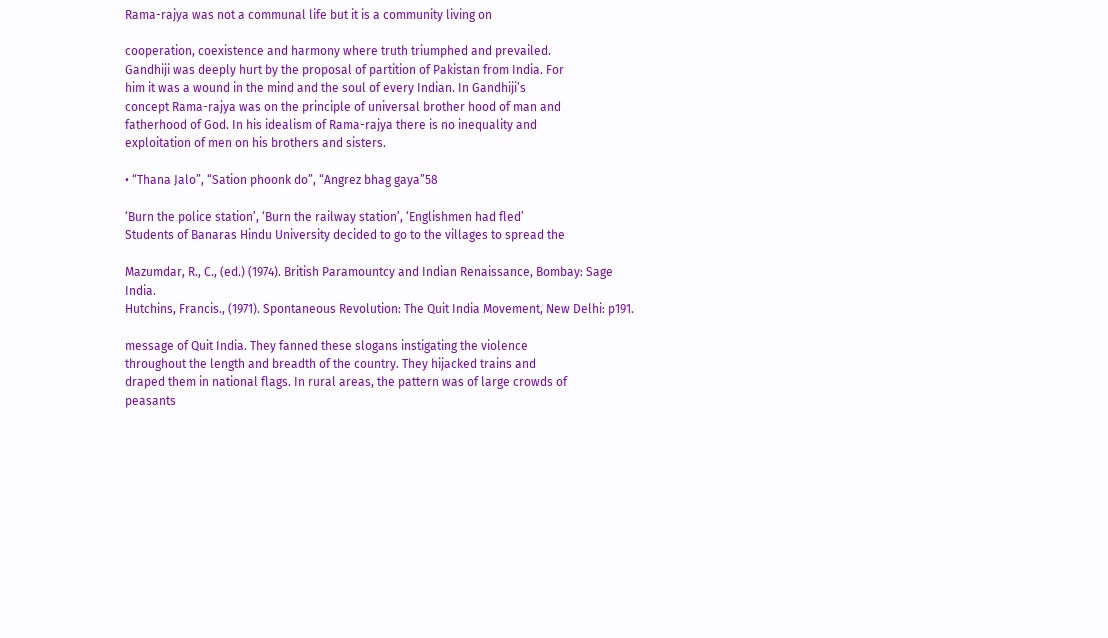Rama-rajya was not a communal life but it is a community living on

cooperation, coexistence and harmony where truth triumphed and prevailed.
Gandhiji was deeply hurt by the proposal of partition of Pakistan from India. For
him it was a wound in the mind and the soul of every Indian. In Gandhiji’s
concept Rama-rajya was on the principle of universal brother hood of man and
fatherhood of God. In his idealism of Rama-rajya there is no inequality and
exploitation of men on his brothers and sisters.

• “Thana Jalo”, “Sation phoonk do”, “Angrez bhag gaya”58

‘Burn the police station’, ‘Burn the railway station’, ‘Englishmen had fled’
Students of Banaras Hindu University decided to go to the villages to spread the

Mazumdar, R., C., (ed.) (1974). British Paramountcy and Indian Renaissance, Bombay: Sage India.
Hutchins, Francis., (1971). Spontaneous Revolution: The Quit India Movement, New Delhi: p191.

message of Quit India. They fanned these slogans instigating the violence
throughout the length and breadth of the country. They hijacked trains and
draped them in national flags. In rural areas, the pattern was of large crowds of
peasants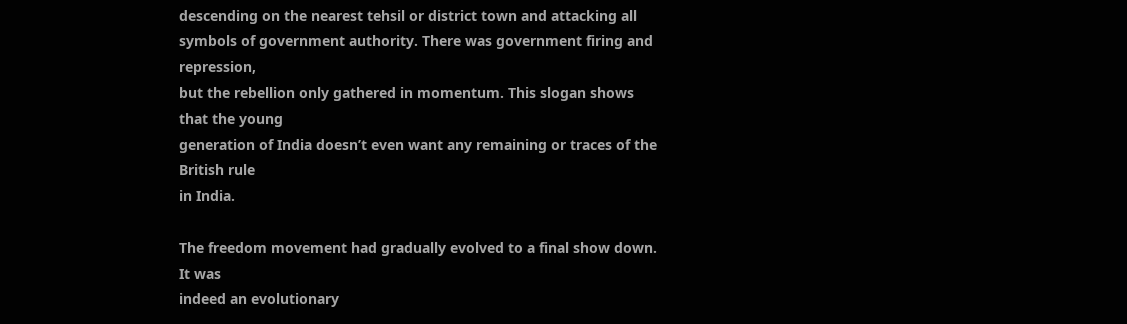descending on the nearest tehsil or district town and attacking all
symbols of government authority. There was government firing and repression,
but the rebellion only gathered in momentum. This slogan shows that the young
generation of India doesn’t even want any remaining or traces of the British rule
in India.

The freedom movement had gradually evolved to a final show down. It was
indeed an evolutionary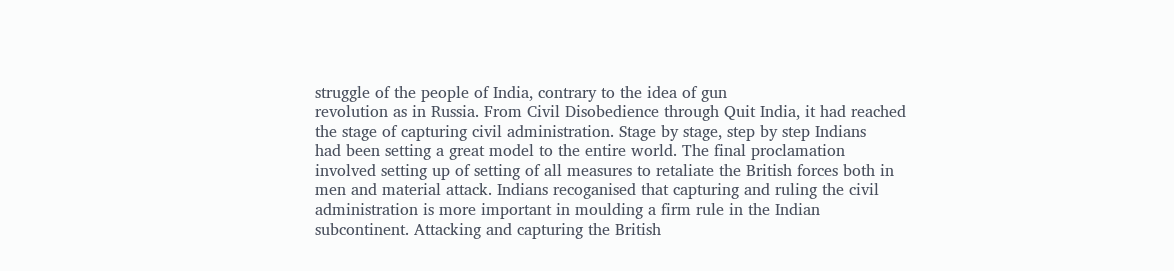struggle of the people of India, contrary to the idea of gun
revolution as in Russia. From Civil Disobedience through Quit India, it had reached
the stage of capturing civil administration. Stage by stage, step by step Indians
had been setting a great model to the entire world. The final proclamation
involved setting up of setting of all measures to retaliate the British forces both in
men and material attack. Indians recoganised that capturing and ruling the civil
administration is more important in moulding a firm rule in the Indian
subcontinent. Attacking and capturing the British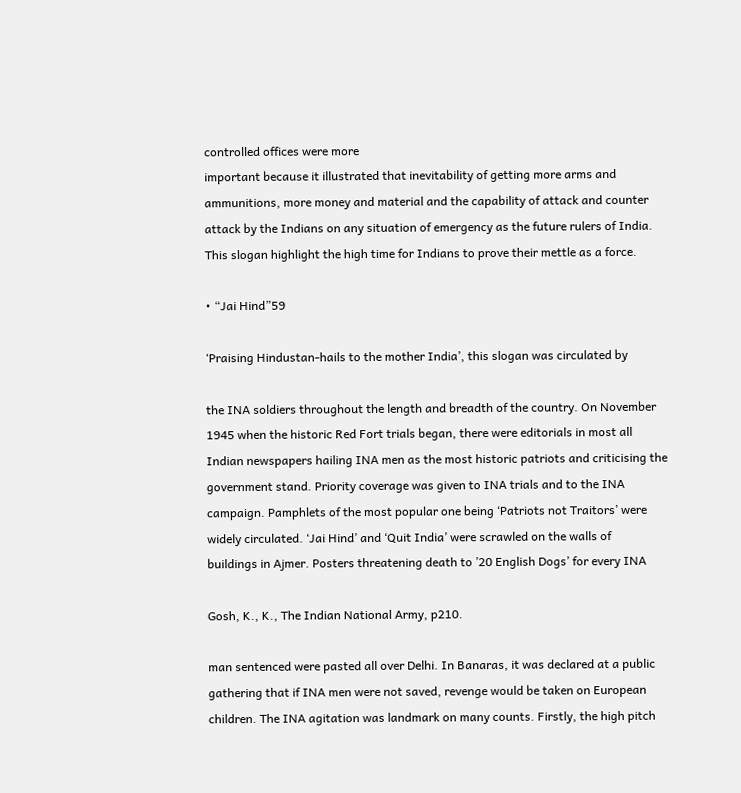controlled offices were more
important because it illustrated that inevitability of getting more arms and
ammunitions, more money and material and the capability of attack and counter
attack by the Indians on any situation of emergency as the future rulers of India.
This slogan highlight the high time for Indians to prove their mettle as a force.

• “Jai Hind”59

‘Praising Hindustan-hails to the mother India’, this slogan was circulated by

the INA soldiers throughout the length and breadth of the country. On November
1945 when the historic Red Fort trials began, there were editorials in most all
Indian newspapers hailing INA men as the most historic patriots and criticising the
government stand. Priority coverage was given to INA trials and to the INA
campaign. Pamphlets of the most popular one being ‘Patriots not Traitors’ were
widely circulated. ‘Jai Hind’ and ‘Quit India’ were scrawled on the walls of
buildings in Ajmer. Posters threatening death to ’20 English Dogs’ for every INA

Gosh, K., K., The Indian National Army, p210.

man sentenced were pasted all over Delhi. In Banaras, it was declared at a public
gathering that if INA men were not saved, revenge would be taken on European
children. The INA agitation was landmark on many counts. Firstly, the high pitch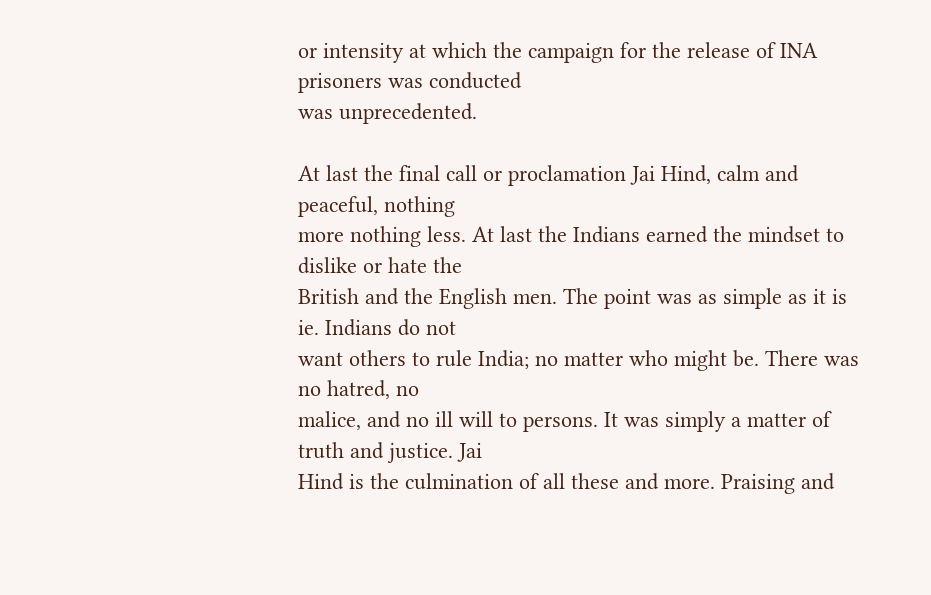or intensity at which the campaign for the release of INA prisoners was conducted
was unprecedented.

At last the final call or proclamation Jai Hind, calm and peaceful, nothing
more nothing less. At last the Indians earned the mindset to dislike or hate the
British and the English men. The point was as simple as it is ie. Indians do not
want others to rule India; no matter who might be. There was no hatred, no
malice, and no ill will to persons. It was simply a matter of truth and justice. Jai
Hind is the culmination of all these and more. Praising and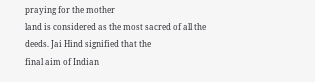praying for the mother
land is considered as the most sacred of all the deeds. Jai Hind signified that the
final aim of Indian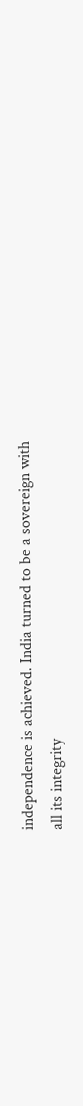independence is achieved. India turned to be a sovereign with
all its integrity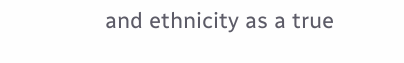and ethnicity as a true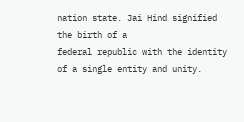nation state. Jai Hind signified the birth of a
federal republic with the identity of a single entity and unity.